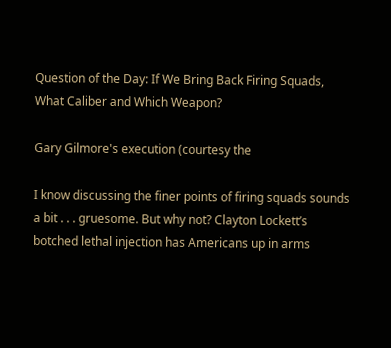Question of the Day: If We Bring Back Firing Squads, What Caliber and Which Weapon?

Gary Gilmore's execution (courtesy the

I know discussing the finer points of firing squads sounds a bit . . . gruesome. But why not? Clayton Lockett’s botched lethal injection has Americans up in arms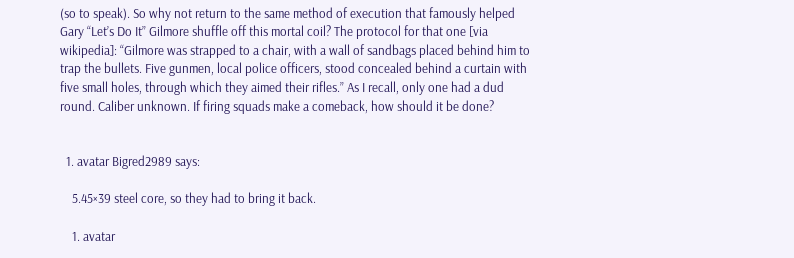(so to speak). So why not return to the same method of execution that famously helped Gary “Let’s Do It” Gilmore shuffle off this mortal coil? The protocol for that one [via wikipedia]: “Gilmore was strapped to a chair, with a wall of sandbags placed behind him to trap the bullets. Five gunmen, local police officers, stood concealed behind a curtain with five small holes, through which they aimed their rifles.” As I recall, only one had a dud round. Caliber unknown. If firing squads make a comeback, how should it be done?


  1. avatar Bigred2989 says:

    5.45×39 steel core, so they had to bring it back.

    1. avatar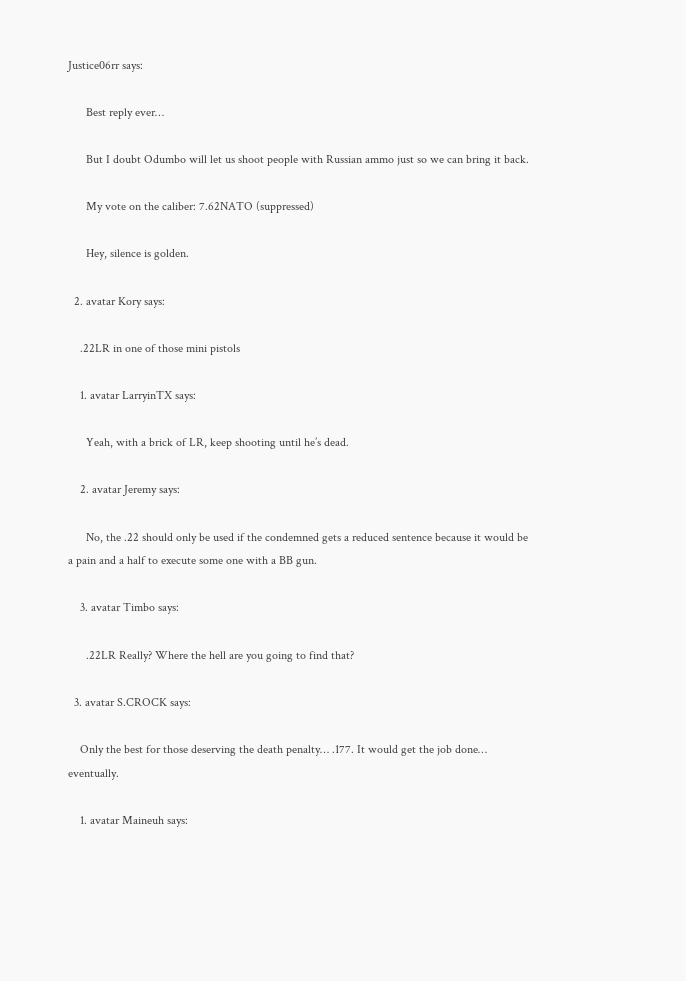Justice06rr says:

      Best reply ever…

      But I doubt Odumbo will let us shoot people with Russian ammo just so we can bring it back.

      My vote on the caliber: 7.62NATO (suppressed)

      Hey, silence is golden.

  2. avatar Kory says:

    .22LR in one of those mini pistols

    1. avatar LarryinTX says:

      Yeah, with a brick of LR, keep shooting until he’s dead.

    2. avatar Jeremy says:

      No, the .22 should only be used if the condemned gets a reduced sentence because it would be a pain and a half to execute some one with a BB gun.

    3. avatar Timbo says:

      .22LR Really? Where the hell are you going to find that?

  3. avatar S.CROCK says:

    Only the best for those deserving the death penalty… .177. It would get the job done… eventually.

    1. avatar Maineuh says: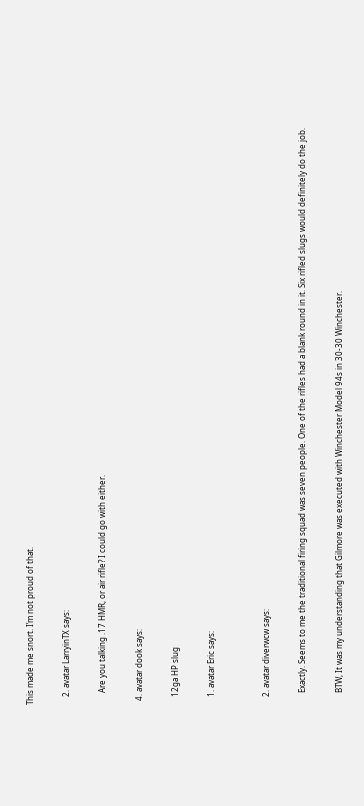This made me snort. I’m not proud of that.

    2. avatar LarryinTX says:

      Are you talking .17 HMR, or air rifle? I could go with either.

  4. avatar dook says:

    12ga HP slug

    1. avatar Eric says:


    2. avatar diverwcw says:

      Exactly. Seems to me the traditional firing squad was seven people. One of the rifles had a blank round in it. Six rifled slugs would definitely do the job.

      BTW, It was my understanding that Gilmore was executed with Winchester Model 94s in 30-30 Winchester.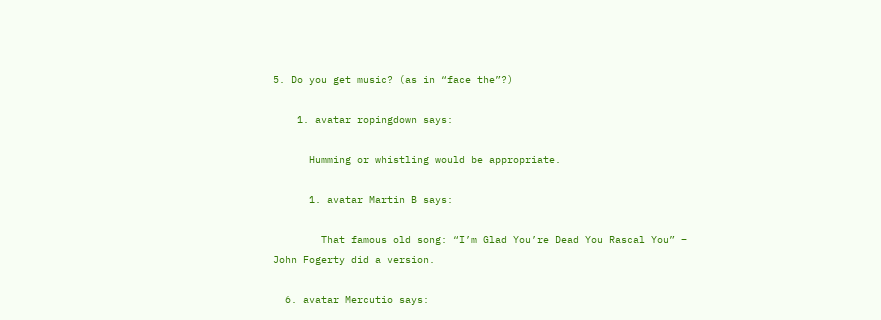5. Do you get music? (as in “face the”?)

    1. avatar ropingdown says:

      Humming or whistling would be appropriate.

      1. avatar Martin B says:

        That famous old song: “I’m Glad You’re Dead You Rascal You” – John Fogerty did a version.

  6. avatar Mercutio says: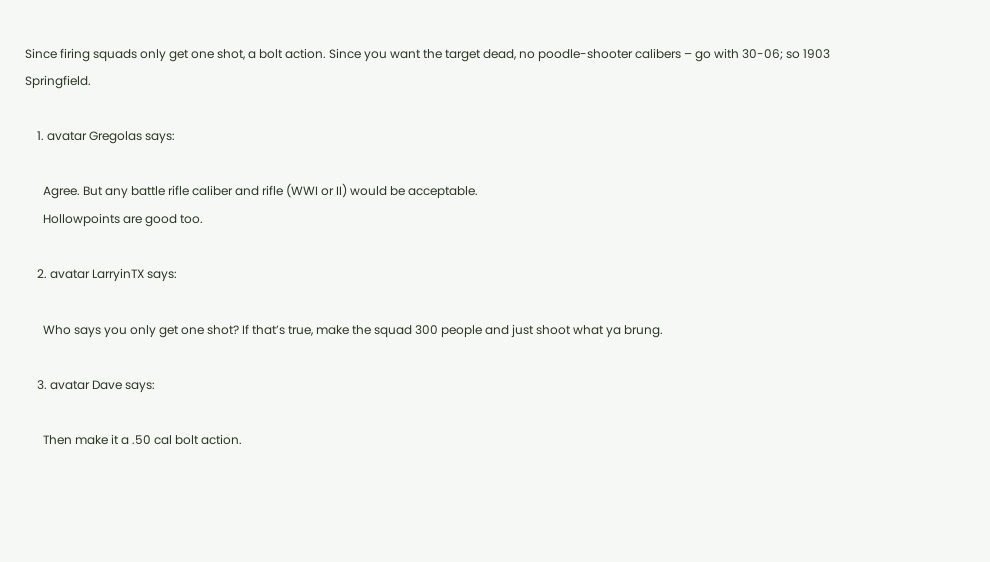Since firing squads only get one shot, a bolt action. Since you want the target dead, no poodle-shooter calibers – go with 30-06; so 1903 Springfield.

    1. avatar Gregolas says:

      Agree. But any battle rifle caliber and rifle (WWI or II) would be acceptable.
      Hollowpoints are good too.

    2. avatar LarryinTX says:

      Who says you only get one shot? If that’s true, make the squad 300 people and just shoot what ya brung.

    3. avatar Dave says:

      Then make it a .50 cal bolt action.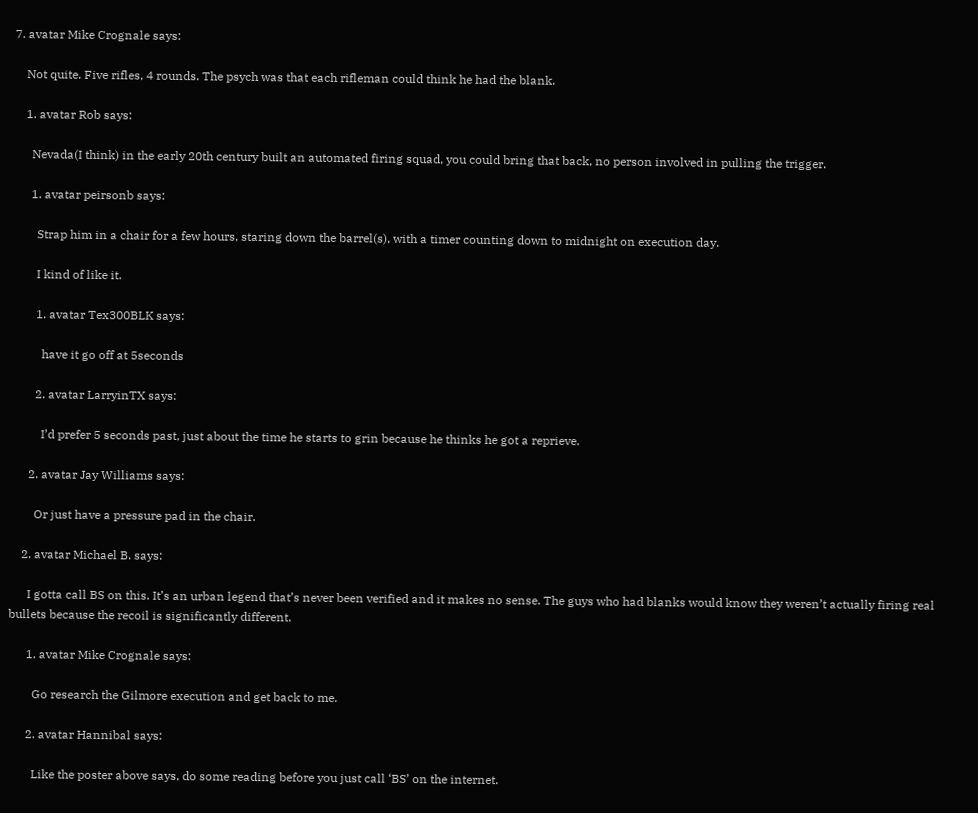7. avatar Mike Crognale says:

    Not quite. Five rifles, 4 rounds. The psych was that each rifleman could think he had the blank.

    1. avatar Rob says:

      Nevada(I think) in the early 20th century built an automated firing squad, you could bring that back, no person involved in pulling the trigger.

      1. avatar peirsonb says:

        Strap him in a chair for a few hours, staring down the barrel(s), with a timer counting down to midnight on execution day.

        I kind of like it.

        1. avatar Tex300BLK says:

          have it go off at 5seconds

        2. avatar LarryinTX says:

          I’d prefer 5 seconds past, just about the time he starts to grin because he thinks he got a reprieve.

      2. avatar Jay Williams says:

        Or just have a pressure pad in the chair.

    2. avatar Michael B. says:

      I gotta call BS on this. It’s an urban legend that’s never been verified and it makes no sense. The guys who had blanks would know they weren’t actually firing real bullets because the recoil is significantly different.

      1. avatar Mike Crognale says:

        Go research the Gilmore execution and get back to me.

      2. avatar Hannibal says:

        Like the poster above says, do some reading before you just call ‘BS’ on the internet.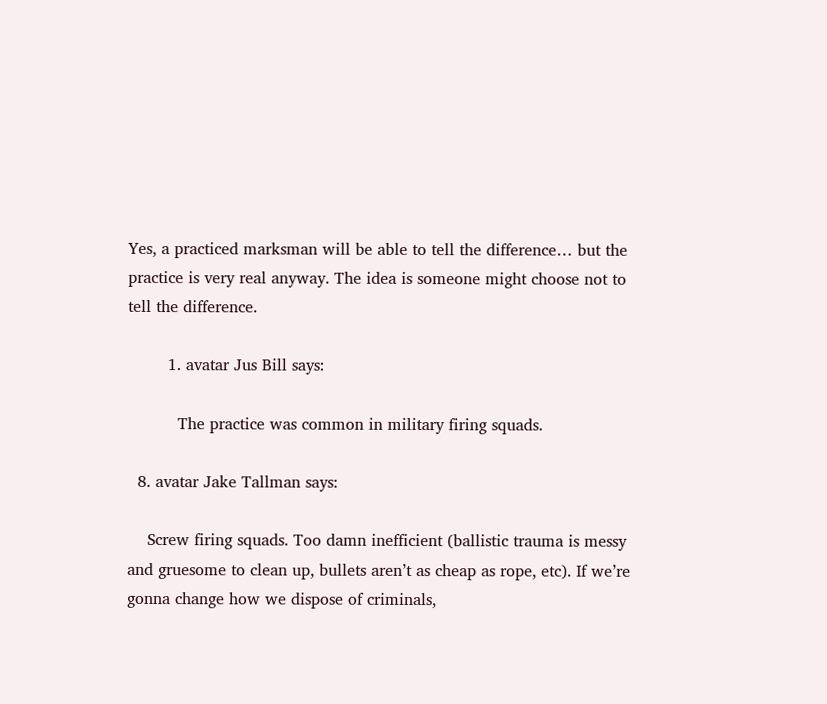Yes, a practiced marksman will be able to tell the difference… but the practice is very real anyway. The idea is someone might choose not to tell the difference.

        1. avatar Jus Bill says:

          The practice was common in military firing squads.

  8. avatar Jake Tallman says:

    Screw firing squads. Too damn inefficient (ballistic trauma is messy and gruesome to clean up, bullets aren’t as cheap as rope, etc). If we’re gonna change how we dispose of criminals,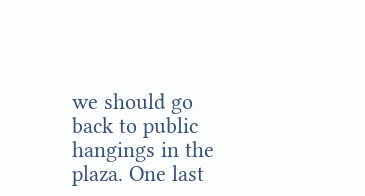we should go back to public hangings in the plaza. One last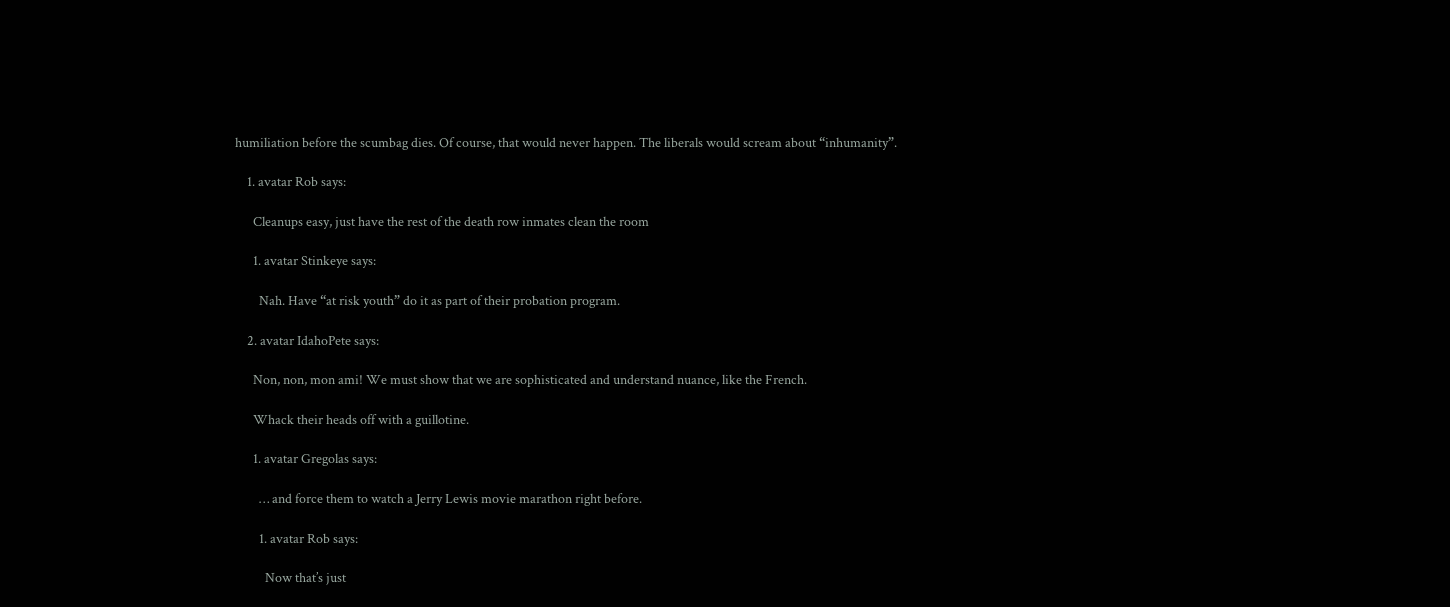humiliation before the scumbag dies. Of course, that would never happen. The liberals would scream about “inhumanity”.

    1. avatar Rob says:

      Cleanups easy, just have the rest of the death row inmates clean the room

      1. avatar Stinkeye says:

        Nah. Have “at risk youth” do it as part of their probation program.

    2. avatar IdahoPete says:

      Non, non, mon ami! We must show that we are sophisticated and understand nuance, like the French.

      Whack their heads off with a guillotine.

      1. avatar Gregolas says:

        … and force them to watch a Jerry Lewis movie marathon right before.

        1. avatar Rob says:

          Now that’s just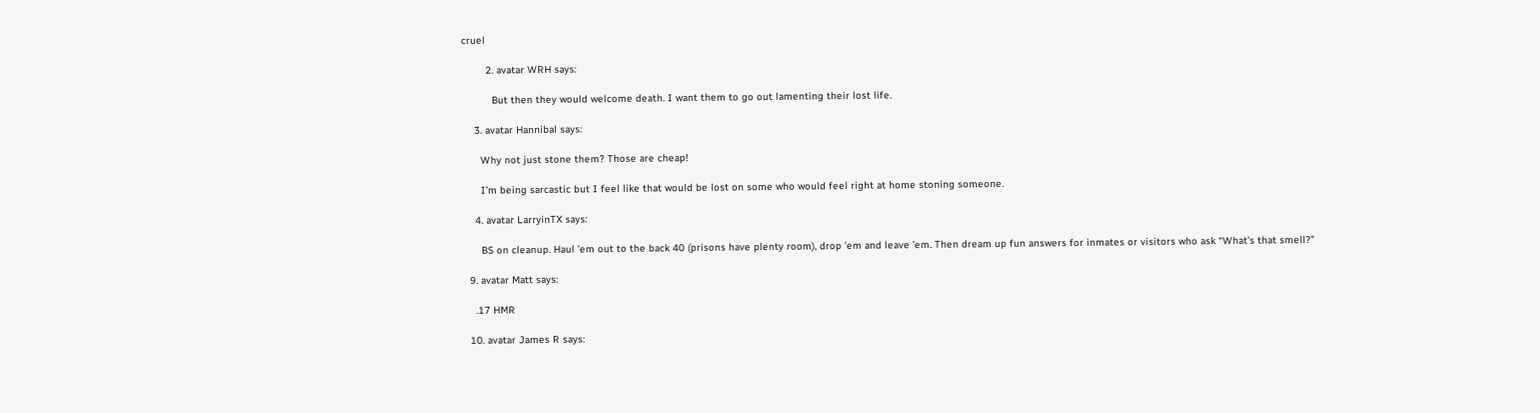cruel

        2. avatar WRH says:

          But then they would welcome death. I want them to go out lamenting their lost life.

    3. avatar Hannibal says:

      Why not just stone them? Those are cheap!

      I’m being sarcastic but I feel like that would be lost on some who would feel right at home stoning someone.

    4. avatar LarryinTX says:

      BS on cleanup. Haul ’em out to the back 40 (prisons have plenty room), drop ’em and leave ’em. Then dream up fun answers for inmates or visitors who ask “What’s that smell?”

  9. avatar Matt says:

    .17 HMR

  10. avatar James R says: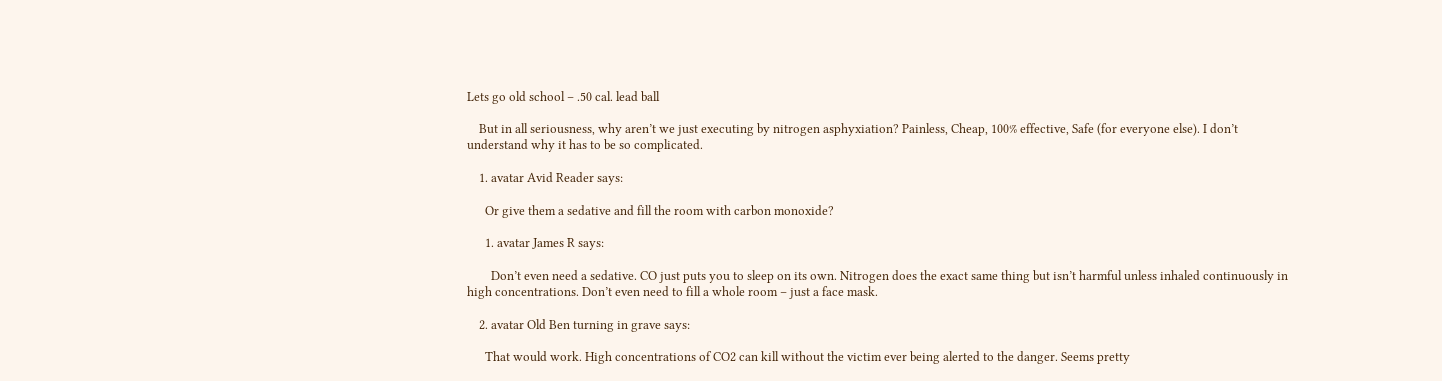Lets go old school – .50 cal. lead ball

    But in all seriousness, why aren’t we just executing by nitrogen asphyxiation? Painless, Cheap, 100% effective, Safe (for everyone else). I don’t understand why it has to be so complicated.

    1. avatar Avid Reader says:

      Or give them a sedative and fill the room with carbon monoxide?

      1. avatar James R says:

        Don’t even need a sedative. CO just puts you to sleep on its own. Nitrogen does the exact same thing but isn’t harmful unless inhaled continuously in high concentrations. Don’t even need to fill a whole room – just a face mask.

    2. avatar Old Ben turning in grave says:

      That would work. High concentrations of CO2 can kill without the victim ever being alerted to the danger. Seems pretty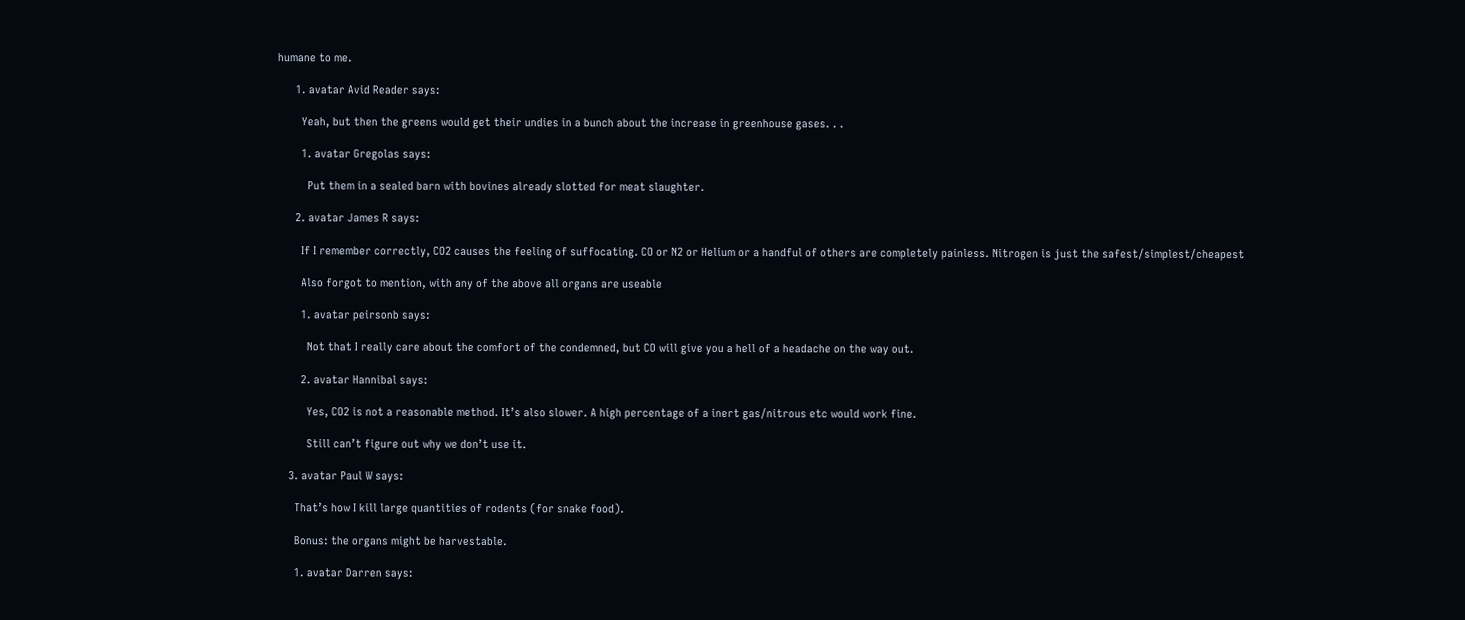humane to me.

      1. avatar Avid Reader says:

        Yeah, but then the greens would get their undies in a bunch about the increase in greenhouse gases. . .

        1. avatar Gregolas says:

          Put them in a sealed barn with bovines already slotted for meat slaughter.

      2. avatar James R says:

        If I remember correctly, CO2 causes the feeling of suffocating. CO or N2 or Helium or a handful of others are completely painless. Nitrogen is just the safest/simplest/cheapest

        Also forgot to mention, with any of the above all organs are useable

        1. avatar peirsonb says:

          Not that I really care about the comfort of the condemned, but CO will give you a hell of a headache on the way out.

        2. avatar Hannibal says:

          Yes, CO2 is not a reasonable method. It’s also slower. A high percentage of a inert gas/nitrous etc would work fine.

          Still can’t figure out why we don’t use it.

    3. avatar Paul W says:

      That’s how I kill large quantities of rodents (for snake food).

      Bonus: the organs might be harvestable.

      1. avatar Darren says: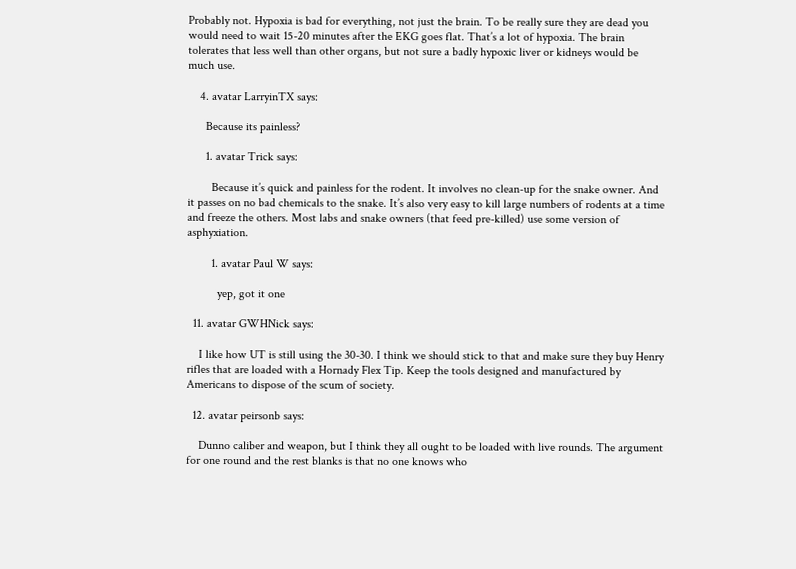Probably not. Hypoxia is bad for everything, not just the brain. To be really sure they are dead you would need to wait 15-20 minutes after the EKG goes flat. That’s a lot of hypoxia. The brain tolerates that less well than other organs, but not sure a badly hypoxic liver or kidneys would be much use.

    4. avatar LarryinTX says:

      Because its painless?

      1. avatar Trick says:

        Because it’s quick and painless for the rodent. It involves no clean-up for the snake owner. And it passes on no bad chemicals to the snake. It’s also very easy to kill large numbers of rodents at a time and freeze the others. Most labs and snake owners (that feed pre-killed) use some version of asphyxiation.

        1. avatar Paul W says:

          yep, got it one

  11. avatar GWHNick says:

    I like how UT is still using the 30-30. I think we should stick to that and make sure they buy Henry rifles that are loaded with a Hornady Flex Tip. Keep the tools designed and manufactured by Americans to dispose of the scum of society.

  12. avatar peirsonb says:

    Dunno caliber and weapon, but I think they all ought to be loaded with live rounds. The argument for one round and the rest blanks is that no one knows who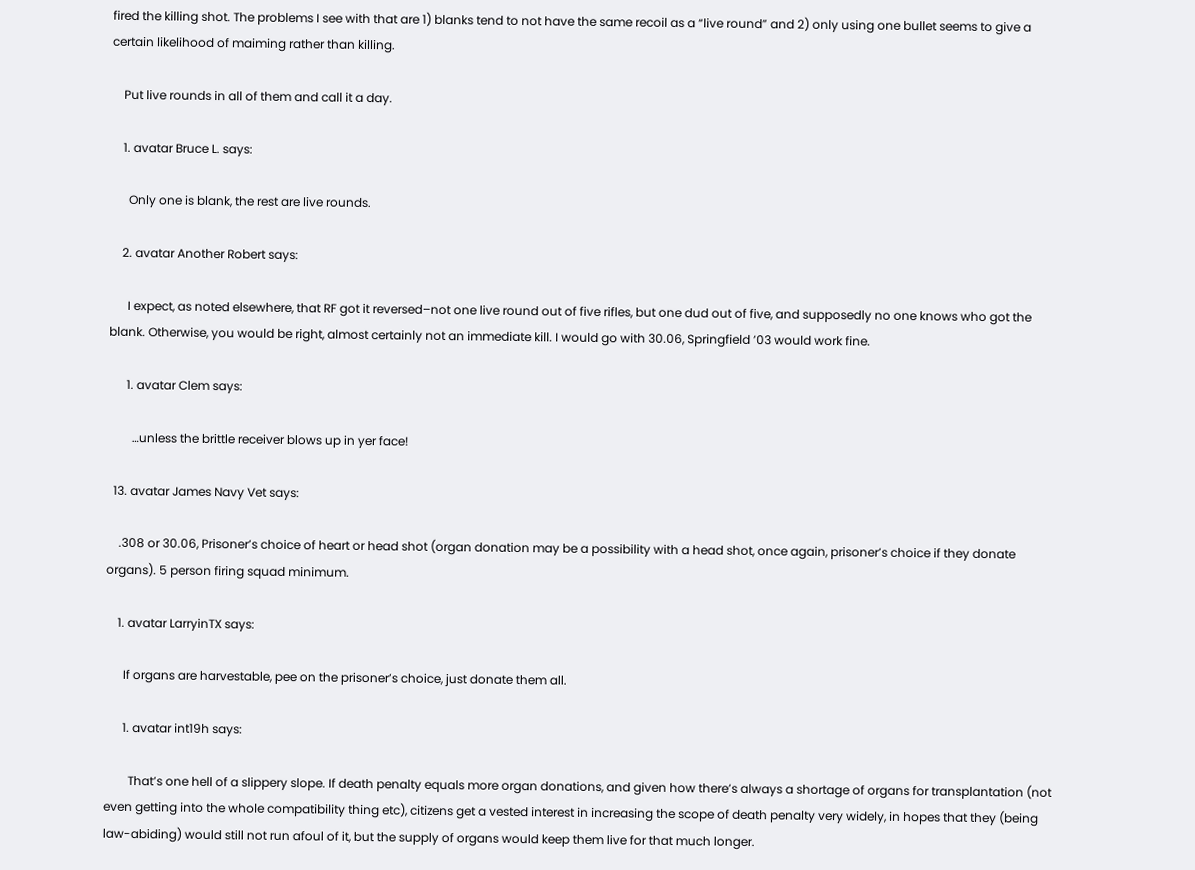fired the killing shot. The problems I see with that are 1) blanks tend to not have the same recoil as a “live round” and 2) only using one bullet seems to give a certain likelihood of maiming rather than killing.

    Put live rounds in all of them and call it a day.

    1. avatar Bruce L. says:

      Only one is blank, the rest are live rounds.

    2. avatar Another Robert says:

      I expect, as noted elsewhere, that RF got it reversed–not one live round out of five rifles, but one dud out of five, and supposedly no one knows who got the blank. Otherwise, you would be right, almost certainly not an immediate kill. I would go with 30.06, Springfield ’03 would work fine.

      1. avatar Clem says:

        …unless the brittle receiver blows up in yer face!

  13. avatar James Navy Vet says:

    .308 or 30.06, Prisoner’s choice of heart or head shot (organ donation may be a possibility with a head shot, once again, prisoner’s choice if they donate organs). 5 person firing squad minimum.

    1. avatar LarryinTX says:

      If organs are harvestable, pee on the prisoner’s choice, just donate them all.

      1. avatar int19h says:

        That’s one hell of a slippery slope. If death penalty equals more organ donations, and given how there’s always a shortage of organs for transplantation (not even getting into the whole compatibility thing etc), citizens get a vested interest in increasing the scope of death penalty very widely, in hopes that they (being law-abiding) would still not run afoul of it, but the supply of organs would keep them live for that much longer.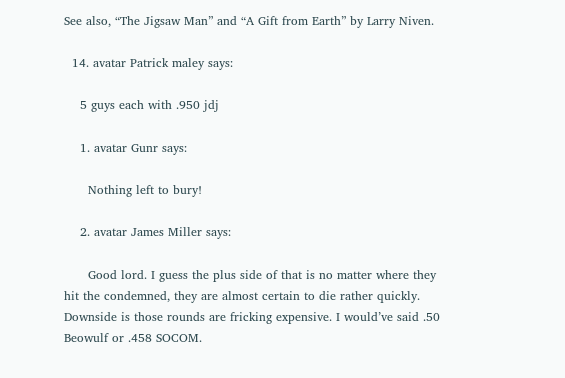See also, “The Jigsaw Man” and “A Gift from Earth” by Larry Niven.

  14. avatar Patrick maley says:

    5 guys each with .950 jdj

    1. avatar Gunr says:

      Nothing left to bury!

    2. avatar James Miller says:

      Good lord. I guess the plus side of that is no matter where they hit the condemned, they are almost certain to die rather quickly. Downside is those rounds are fricking expensive. I would’ve said .50 Beowulf or .458 SOCOM.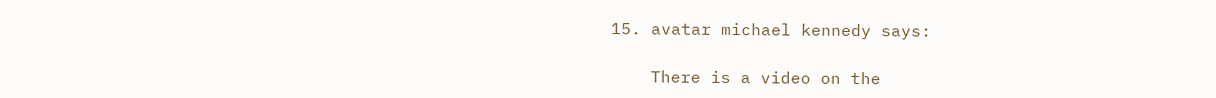15. avatar michael kennedy says:

    There is a video on the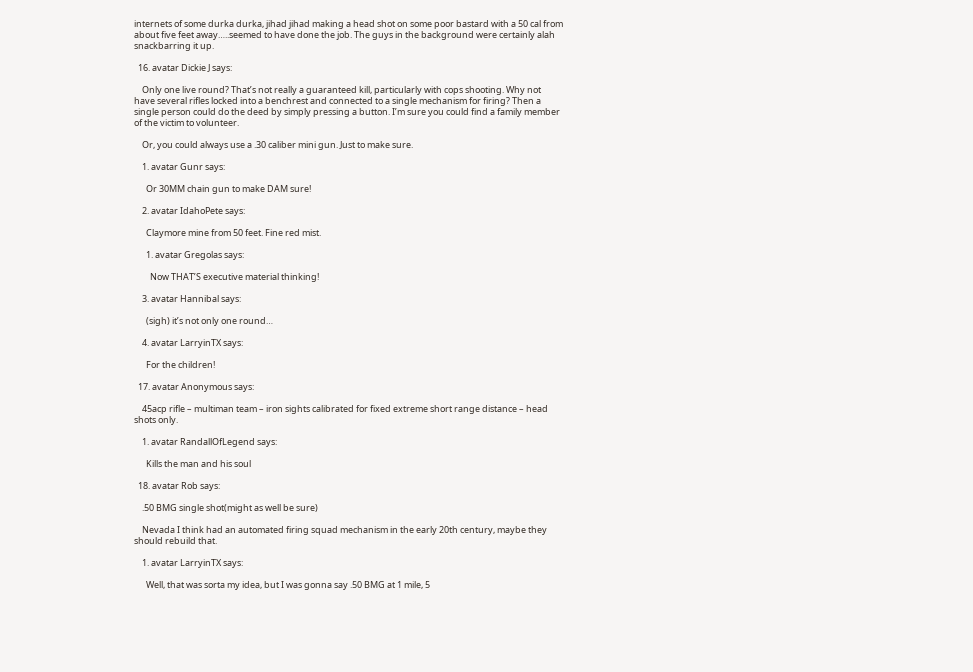internets of some durka durka, jihad jihad making a head shot on some poor bastard with a 50 cal from about five feet away…..seemed to have done the job. The guys in the background were certainly alah snackbarring it up.

  16. avatar Dickie J says:

    Only one live round? That’s not really a guaranteed kill, particularly with cops shooting. Why not have several rifles locked into a benchrest and connected to a single mechanism for firing? Then a single person could do the deed by simply pressing a button. I’m sure you could find a family member of the victim to volunteer.

    Or, you could always use a .30 caliber mini gun. Just to make sure.

    1. avatar Gunr says:

      Or 30MM chain gun to make DAM sure!

    2. avatar IdahoPete says:

      Claymore mine from 50 feet. Fine red mist.

      1. avatar Gregolas says:

        Now THAT’S executive material thinking!

    3. avatar Hannibal says:

      (sigh) it’s not only one round…

    4. avatar LarryinTX says:

      For the children!

  17. avatar Anonymous says:

    45acp rifle – multiman team – iron sights calibrated for fixed extreme short range distance – head shots only.

    1. avatar RandallOfLegend says:

      Kills the man and his soul

  18. avatar Rob says:

    .50 BMG single shot(might as well be sure)

    Nevada I think had an automated firing squad mechanism in the early 20th century, maybe they should rebuild that.

    1. avatar LarryinTX says:

      Well, that was sorta my idea, but I was gonna say .50 BMG at 1 mile, 5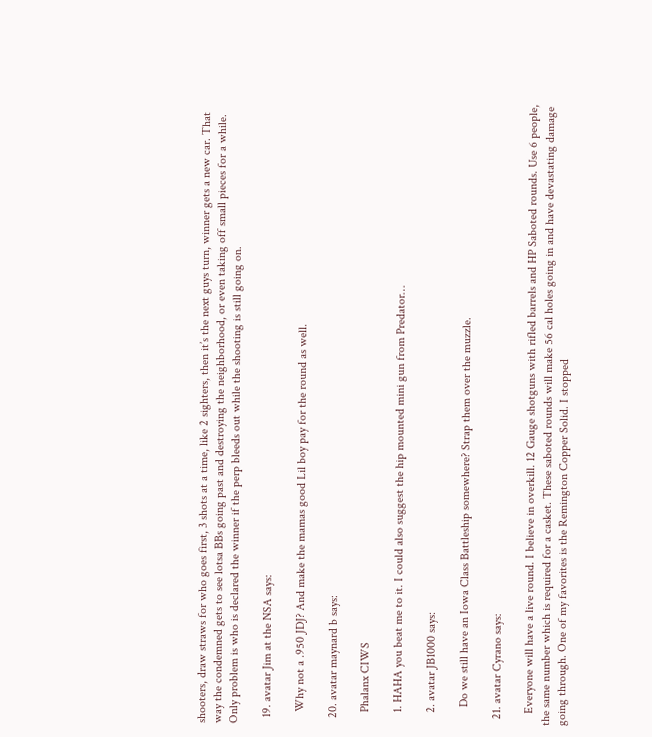shooters, draw straws for who goes first, 3 shots at a time, like 2 sighters, then it’s the next guys turn, winner gets a new car. That way the condemned gets to see lotsa BBs going past and destroying the neighborhood, or even taking off small pieces for a while. Only problem is who is declared the winner if the perp bleeds out while the shooting is still going on.

  19. avatar Jim at the NSA says:

    Why not a .950 JDJ? And make the mamas good Lil boy pay for the round as well.

  20. avatar maynard b says:

    Phalanx CIWS

    1. HAHA you beat me to it. I could also suggest the hip mounted mini gun from Predator…

    2. avatar JB1000 says:

      Do we still have an Iowa Class Battleship somewhere? Strap them over the muzzle.

  21. avatar Cyrano says:

    Everyone will have a live round. I believe in overkill. 12 Gauge shotguns with rifled barrels and HP Saboted rounds. Use 6 people, the same number which is required for a casket. These saboted rounds will make 56 cal holes going in and have devastating damage going through. One of my favorites is the Remington Copper Solid. I stopped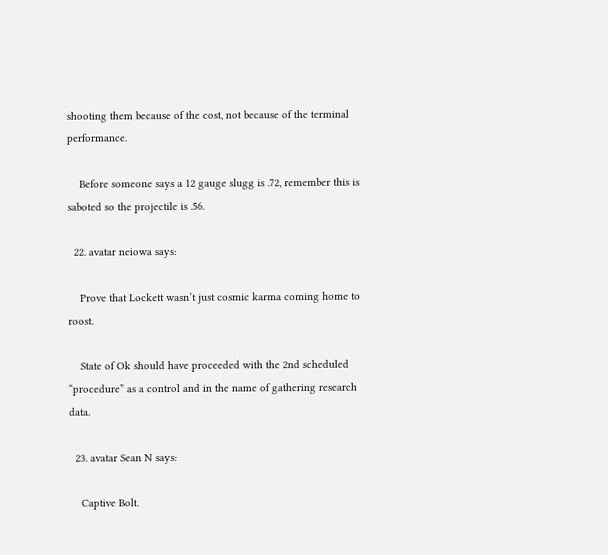shooting them because of the cost, not because of the terminal performance.

    Before someone says a 12 gauge slugg is .72, remember this is saboted so the projectile is .56.

  22. avatar neiowa says:

    Prove that Lockett wasn’t just cosmic karma coming home to roost.

    State of Ok should have proceeded with the 2nd scheduled “procedure” as a control and in the name of gathering research data.

  23. avatar Sean N says:

    Captive Bolt.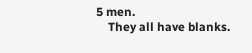5 men.
    They all have blanks.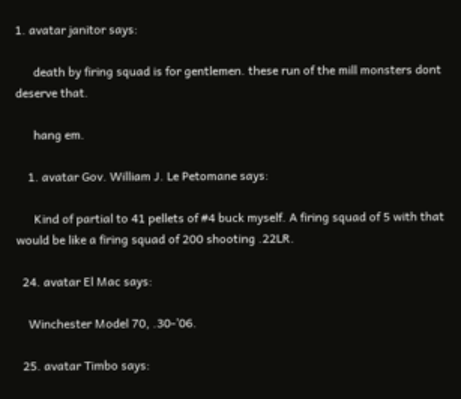1. avatar janitor says:

      death by firing squad is for gentlemen. these run of the mill monsters dont deserve that.

      hang em.

    1. avatar Gov. William J. Le Petomane says:

      Kind of partial to 41 pellets of #4 buck myself. A firing squad of 5 with that would be like a firing squad of 200 shooting .22LR.

  24. avatar El Mac says:

    Winchester Model 70, .30-’06.

  25. avatar Timbo says: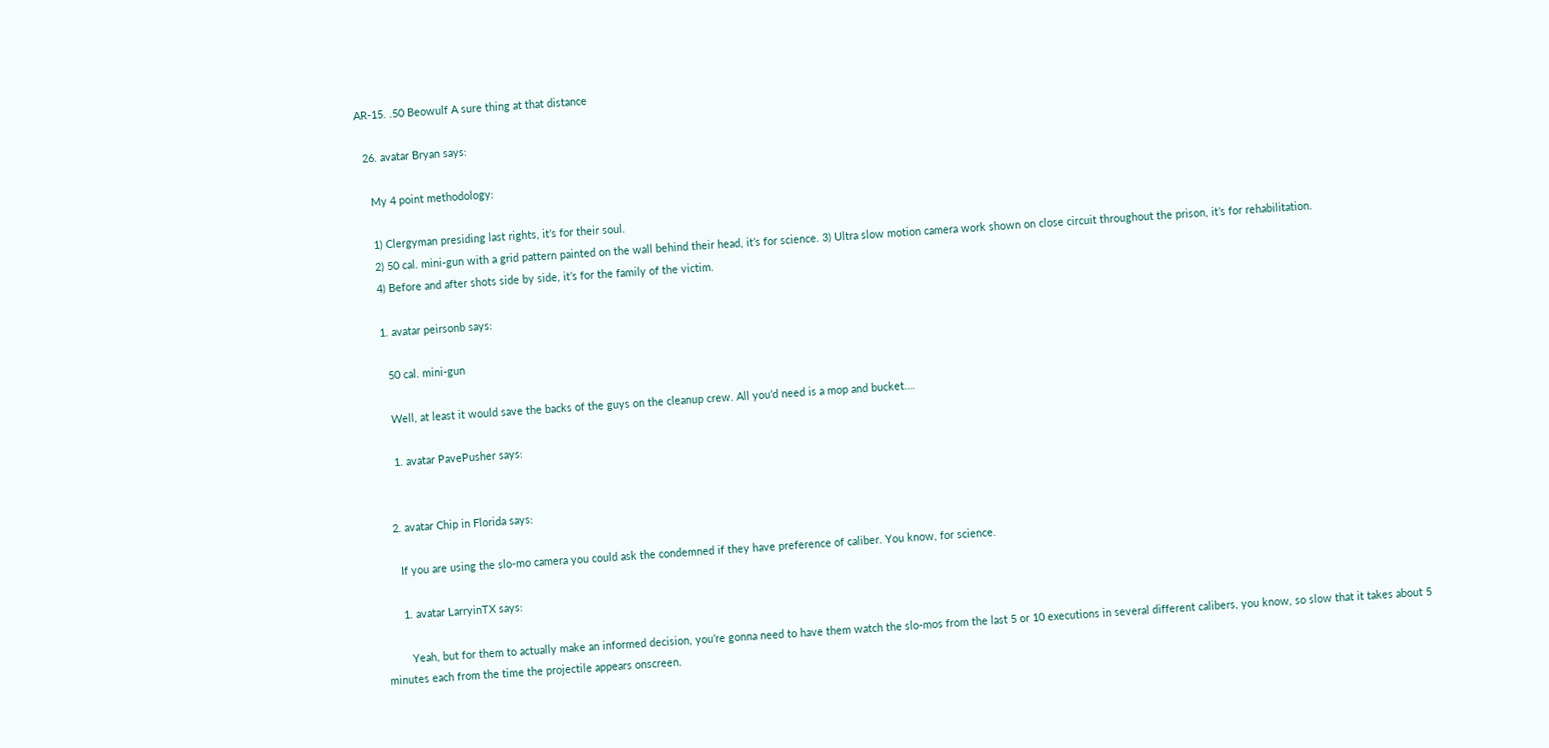AR-15. .50 Beowulf A sure thing at that distance

  26. avatar Bryan says:

    My 4 point methodology:

    1) Clergyman presiding last rights, it’s for their soul.
    2) 50 cal. mini-gun with a grid pattern painted on the wall behind their head, it’s for science. 3) Ultra slow motion camera work shown on close circuit throughout the prison, it’s for rehabilitation.
    4) Before and after shots side by side, it’s for the family of the victim.

    1. avatar peirsonb says:

      50 cal. mini-gun

      Well, at least it would save the backs of the guys on the cleanup crew. All you’d need is a mop and bucket….

      1. avatar PavePusher says:


    2. avatar Chip in Florida says:

      If you are using the slo-mo camera you could ask the condemned if they have preference of caliber. You know, for science.

      1. avatar LarryinTX says:

        Yeah, but for them to actually make an informed decision, you’re gonna need to have them watch the slo-mos from the last 5 or 10 executions in several different calibers, you know, so slow that it takes about 5 minutes each from the time the projectile appears onscreen.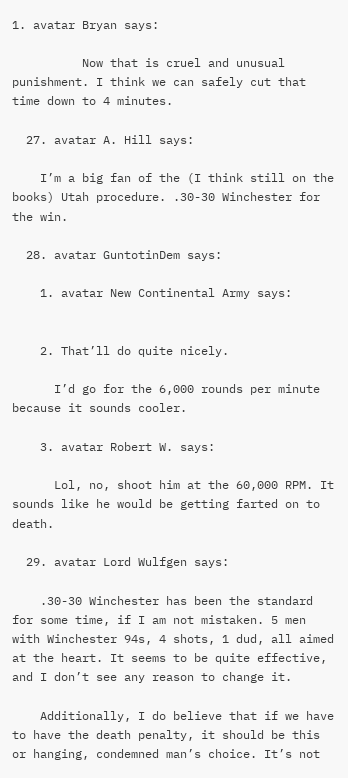1. avatar Bryan says:

          Now that is cruel and unusual punishment. I think we can safely cut that time down to 4 minutes.

  27. avatar A. Hill says:

    I’m a big fan of the (I think still on the books) Utah procedure. .30-30 Winchester for the win.

  28. avatar GuntotinDem says:

    1. avatar New Continental Army says:


    2. That’ll do quite nicely.

      I’d go for the 6,000 rounds per minute because it sounds cooler.

    3. avatar Robert W. says:

      Lol, no, shoot him at the 60,000 RPM. It sounds like he would be getting farted on to death.

  29. avatar Lord Wulfgen says:

    .30-30 Winchester has been the standard for some time, if I am not mistaken. 5 men with Winchester 94s, 4 shots, 1 dud, all aimed at the heart. It seems to be quite effective, and I don’t see any reason to change it.

    Additionally, I do believe that if we have to have the death penalty, it should be this or hanging, condemned man’s choice. It’s not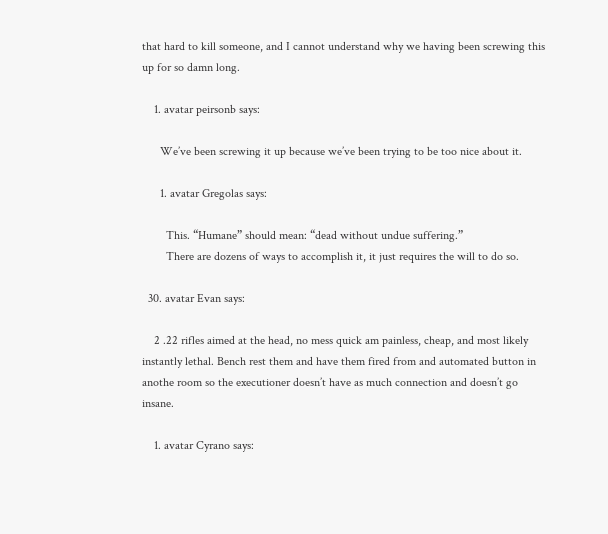that hard to kill someone, and I cannot understand why we having been screwing this up for so damn long.

    1. avatar peirsonb says:

      We’ve been screwing it up because we’ve been trying to be too nice about it.

      1. avatar Gregolas says:

        This. “Humane” should mean: “dead without undue suffering.”
        There are dozens of ways to accomplish it, it just requires the will to do so.

  30. avatar Evan says:

    2 .22 rifles aimed at the head, no mess quick am painless, cheap, and most likely instantly lethal. Bench rest them and have them fired from and automated button in anothe room so the executioner doesn’t have as much connection and doesn’t go insane.

    1. avatar Cyrano says: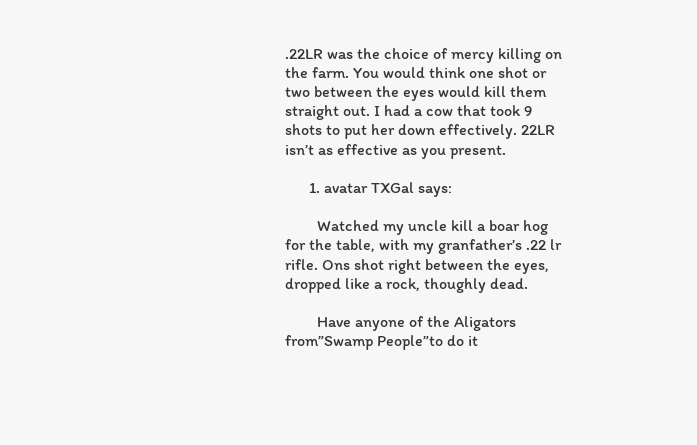.22LR was the choice of mercy killing on the farm. You would think one shot or two between the eyes would kill them straight out. I had a cow that took 9 shots to put her down effectively. 22LR isn’t as effective as you present.

      1. avatar TXGal says:

        Watched my uncle kill a boar hog for the table, with my granfather’s .22 lr rifle. Ons shot right between the eyes, dropped like a rock, thoughly dead.

        Have anyone of the Aligators from”Swamp People”to do it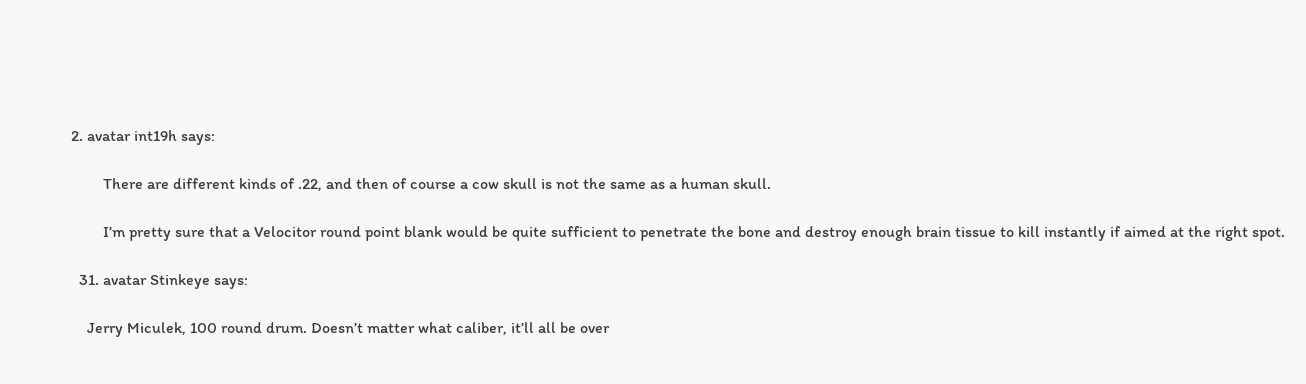2. avatar int19h says:

        There are different kinds of .22, and then of course a cow skull is not the same as a human skull.

        I’m pretty sure that a Velocitor round point blank would be quite sufficient to penetrate the bone and destroy enough brain tissue to kill instantly if aimed at the right spot.

  31. avatar Stinkeye says:

    Jerry Miculek, 100 round drum. Doesn’t matter what caliber, it’ll all be over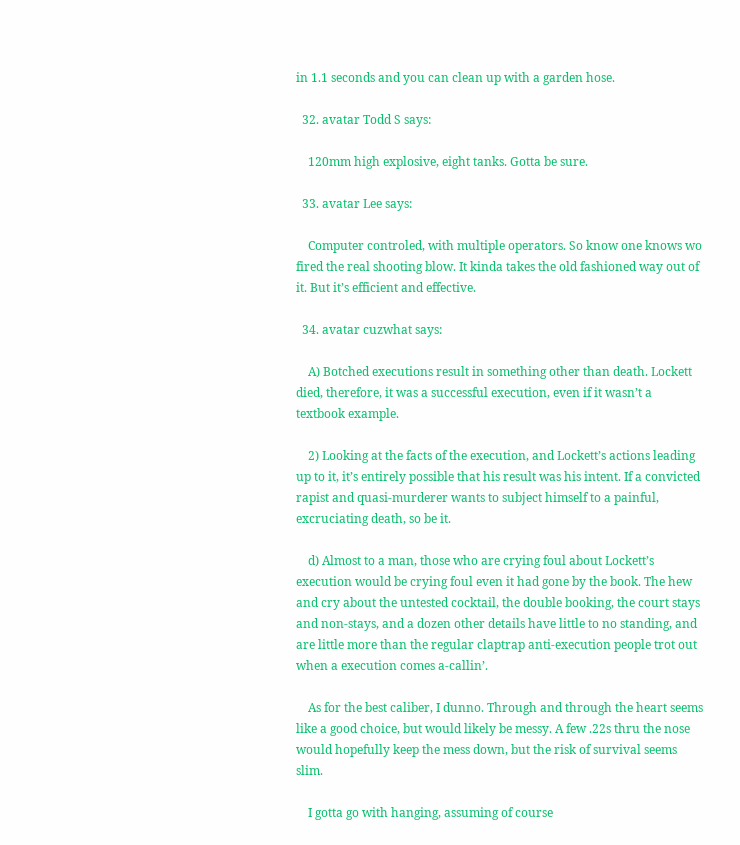in 1.1 seconds and you can clean up with a garden hose.

  32. avatar Todd S says:

    120mm high explosive, eight tanks. Gotta be sure.

  33. avatar Lee says:

    Computer controled, with multiple operators. So know one knows wo fired the real shooting blow. It kinda takes the old fashioned way out of it. But it’s efficient and effective.

  34. avatar cuzwhat says:

    A) Botched executions result in something other than death. Lockett died, therefore, it was a successful execution, even if it wasn’t a textbook example.

    2) Looking at the facts of the execution, and Lockett’s actions leading up to it, it’s entirely possible that his result was his intent. If a convicted rapist and quasi-murderer wants to subject himself to a painful, excruciating death, so be it.

    d) Almost to a man, those who are crying foul about Lockett’s execution would be crying foul even it had gone by the book. The hew and cry about the untested cocktail, the double booking, the court stays and non-stays, and a dozen other details have little to no standing, and are little more than the regular claptrap anti-execution people trot out when a execution comes a-callin’.

    As for the best caliber, I dunno. Through and through the heart seems like a good choice, but would likely be messy. A few .22s thru the nose would hopefully keep the mess down, but the risk of survival seems slim.

    I gotta go with hanging, assuming of course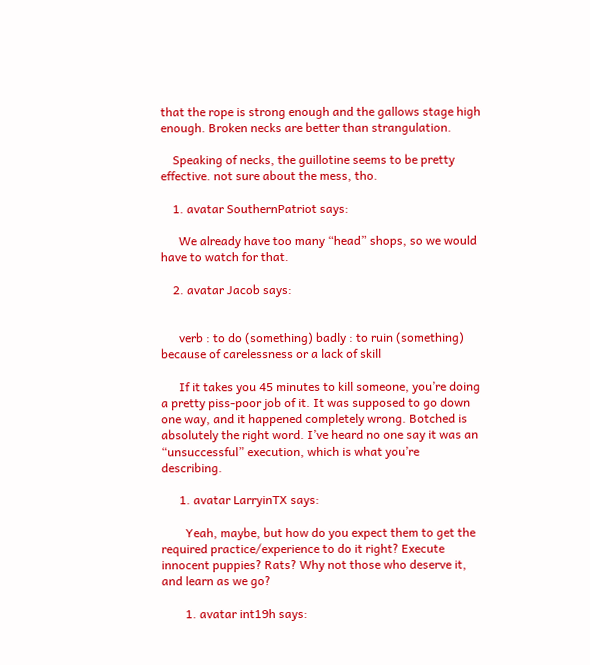that the rope is strong enough and the gallows stage high enough. Broken necks are better than strangulation.

    Speaking of necks, the guillotine seems to be pretty effective. not sure about the mess, tho.

    1. avatar SouthernPatriot says:

      We already have too many “head” shops, so we would have to watch for that.

    2. avatar Jacob says:


      verb : to do (something) badly : to ruin (something) because of carelessness or a lack of skill

      If it takes you 45 minutes to kill someone, you’re doing a pretty piss-poor job of it. It was supposed to go down one way, and it happened completely wrong. Botched is absolutely the right word. I’ve heard no one say it was an “unsuccessful” execution, which is what you’re describing.

      1. avatar LarryinTX says:

        Yeah, maybe, but how do you expect them to get the required practice/experience to do it right? Execute innocent puppies? Rats? Why not those who deserve it, and learn as we go?

        1. avatar int19h says: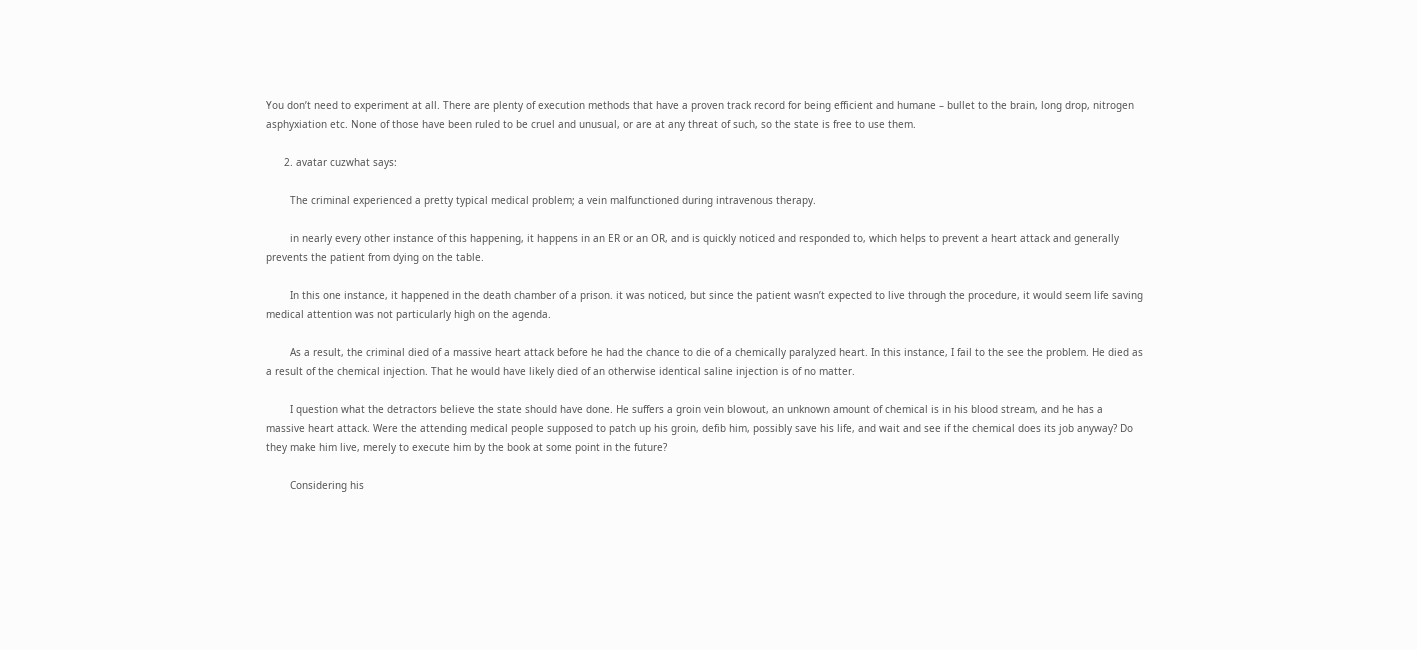You don’t need to experiment at all. There are plenty of execution methods that have a proven track record for being efficient and humane – bullet to the brain, long drop, nitrogen asphyxiation etc. None of those have been ruled to be cruel and unusual, or are at any threat of such, so the state is free to use them.

      2. avatar cuzwhat says:

        The criminal experienced a pretty typical medical problem; a vein malfunctioned during intravenous therapy.

        in nearly every other instance of this happening, it happens in an ER or an OR, and is quickly noticed and responded to, which helps to prevent a heart attack and generally prevents the patient from dying on the table.

        In this one instance, it happened in the death chamber of a prison. it was noticed, but since the patient wasn’t expected to live through the procedure, it would seem life saving medical attention was not particularly high on the agenda.

        As a result, the criminal died of a massive heart attack before he had the chance to die of a chemically paralyzed heart. In this instance, I fail to the see the problem. He died as a result of the chemical injection. That he would have likely died of an otherwise identical saline injection is of no matter.

        I question what the detractors believe the state should have done. He suffers a groin vein blowout, an unknown amount of chemical is in his blood stream, and he has a massive heart attack. Were the attending medical people supposed to patch up his groin, defib him, possibly save his life, and wait and see if the chemical does its job anyway? Do they make him live, merely to execute him by the book at some point in the future?

        Considering his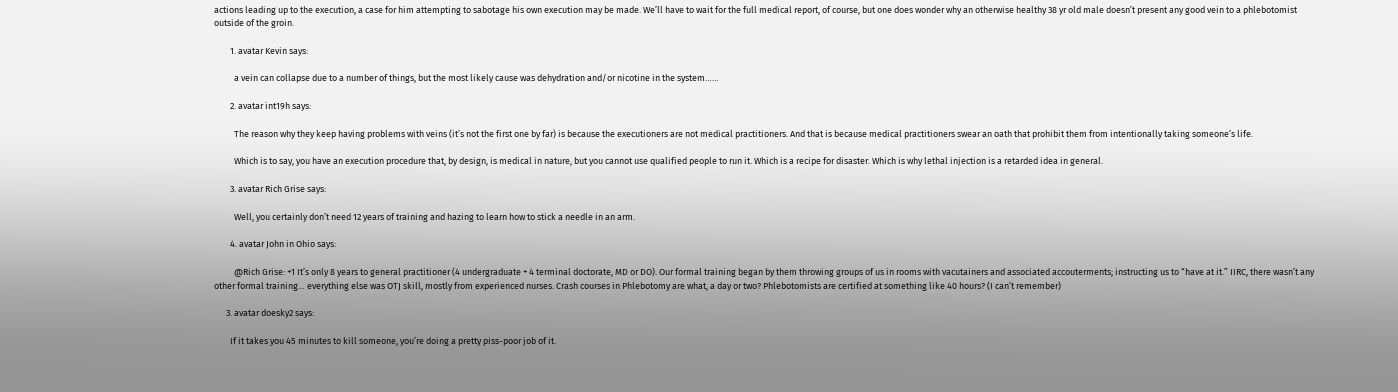actions leading up to the execution, a case for him attempting to sabotage his own execution may be made. We’ll have to wait for the full medical report, of course, but one does wonder why an otherwise healthy 38 yr old male doesn’t present any good vein to a phlebotomist outside of the groin.

        1. avatar Kevin says:

          a vein can collapse due to a number of things, but the most likely cause was dehydration and/or nicotine in the system……

        2. avatar int19h says:

          The reason why they keep having problems with veins (it’s not the first one by far) is because the executioners are not medical practitioners. And that is because medical practitioners swear an oath that prohibit them from intentionally taking someone’s life.

          Which is to say, you have an execution procedure that, by design, is medical in nature, but you cannot use qualified people to run it. Which is a recipe for disaster. Which is why lethal injection is a retarded idea in general.

        3. avatar Rich Grise says:

          Well, you certainly don’t need 12 years of training and hazing to learn how to stick a needle in an arm.

        4. avatar John in Ohio says:

          @Rich Grise: +1 It’s only 8 years to general practitioner (4 undergraduate + 4 terminal doctorate, MD or DO). Our formal training began by them throwing groups of us in rooms with vacutainers and associated accouterments; instructing us to “have at it.” IIRC, there wasn’t any other formal training… everything else was OTJ skill, mostly from experienced nurses. Crash courses in Phlebotomy are what, a day or two? Phlebotomists are certified at something like 40 hours? (I can’t remember)

      3. avatar doesky2 says:

        If it takes you 45 minutes to kill someone, you’re doing a pretty piss-poor job of it.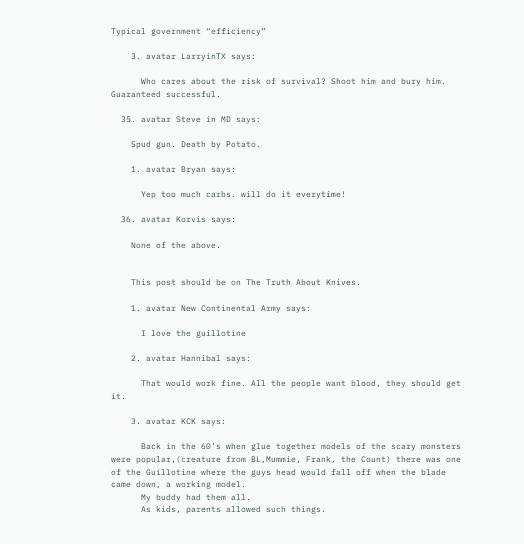Typical government “efficiency”

    3. avatar LarryinTX says:

      Who cares about the risk of survival? Shoot him and bury him. Guaranteed successful.

  35. avatar Steve in MD says:

    Spud gun. Death by Potato.

    1. avatar Bryan says:

      Yep too much carbs. will do it everytime!

  36. avatar Korvis says:

    None of the above.


    This post should be on The Truth About Knives.

    1. avatar New Continental Army says:

      I love the guillotine

    2. avatar Hannibal says:

      That would work fine. All the people want blood, they should get it.

    3. avatar KCK says:

      Back in the 60’s when glue together models of the scary monsters were popular,(creature from BL,Mummie, Frank, the Count) there was one of the Guillotine where the guys head would fall off when the blade came down, a working model.
      My buddy had them all.
      As kids, parents allowed such things.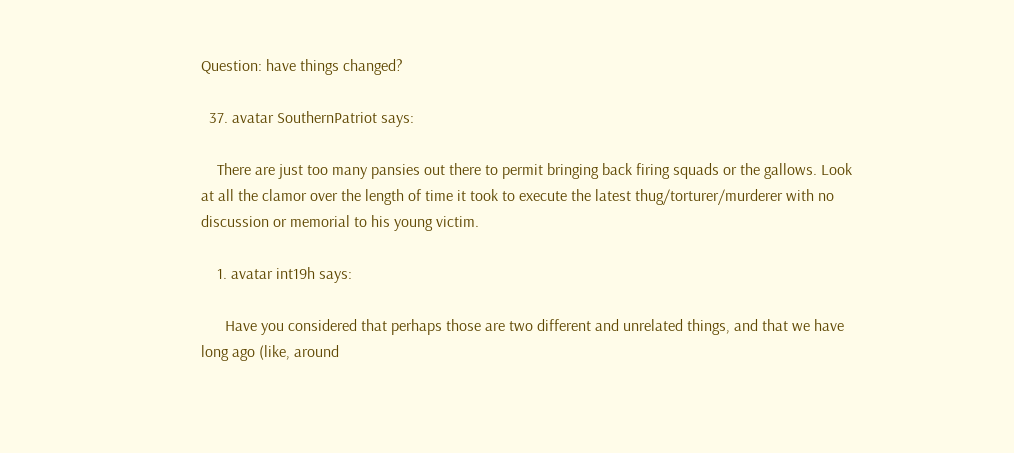Question: have things changed?

  37. avatar SouthernPatriot says:

    There are just too many pansies out there to permit bringing back firing squads or the gallows. Look at all the clamor over the length of time it took to execute the latest thug/torturer/murderer with no discussion or memorial to his young victim.

    1. avatar int19h says:

      Have you considered that perhaps those are two different and unrelated things, and that we have long ago (like, around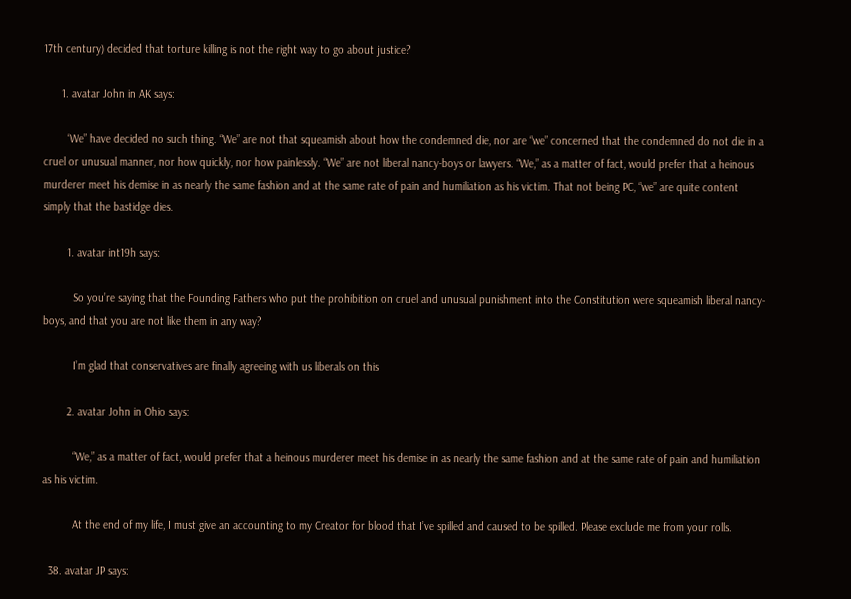17th century) decided that torture killing is not the right way to go about justice?

      1. avatar John in AK says:

        ‘We” have decided no such thing. “We” are not that squeamish about how the condemned die, nor are “we” concerned that the condemned do not die in a cruel or unusual manner, nor how quickly, nor how painlessly. “We” are not liberal nancy-boys or lawyers. “We,” as a matter of fact, would prefer that a heinous murderer meet his demise in as nearly the same fashion and at the same rate of pain and humiliation as his victim. That not being PC, “we” are quite content simply that the bastidge dies.

        1. avatar int19h says:

          So you’re saying that the Founding Fathers who put the prohibition on cruel and unusual punishment into the Constitution were squeamish liberal nancy-boys, and that you are not like them in any way?

          I’m glad that conservatives are finally agreeing with us liberals on this

        2. avatar John in Ohio says:

          “We,” as a matter of fact, would prefer that a heinous murderer meet his demise in as nearly the same fashion and at the same rate of pain and humiliation as his victim.

          At the end of my life, I must give an accounting to my Creator for blood that I’ve spilled and caused to be spilled. Please exclude me from your rolls.

  38. avatar JP says: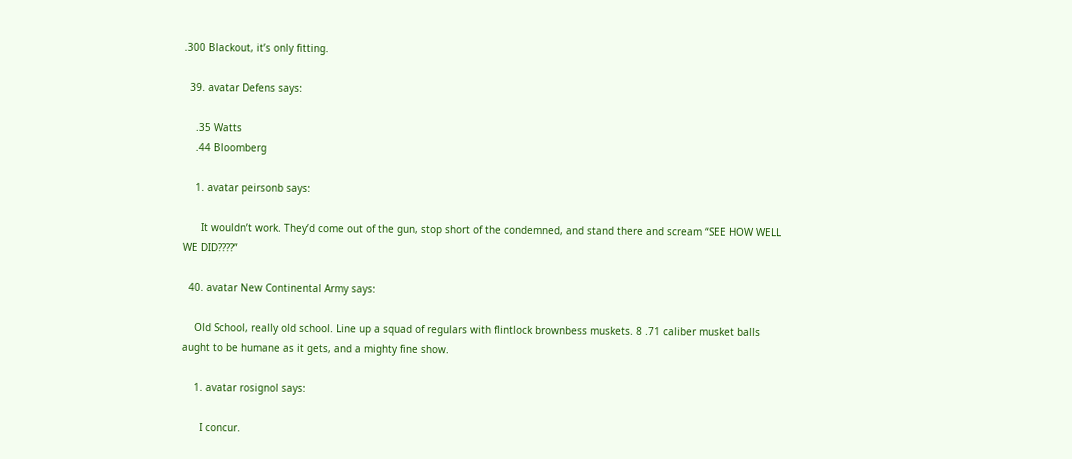.300 Blackout, it’s only fitting.

  39. avatar Defens says:

    .35 Watts
    .44 Bloomberg

    1. avatar peirsonb says:

      It wouldn’t work. They’d come out of the gun, stop short of the condemned, and stand there and scream “SEE HOW WELL WE DID????”

  40. avatar New Continental Army says:

    Old School, really old school. Line up a squad of regulars with flintlock brownbess muskets. 8 .71 caliber musket balls aught to be humane as it gets, and a mighty fine show.

    1. avatar rosignol says:

      I concur.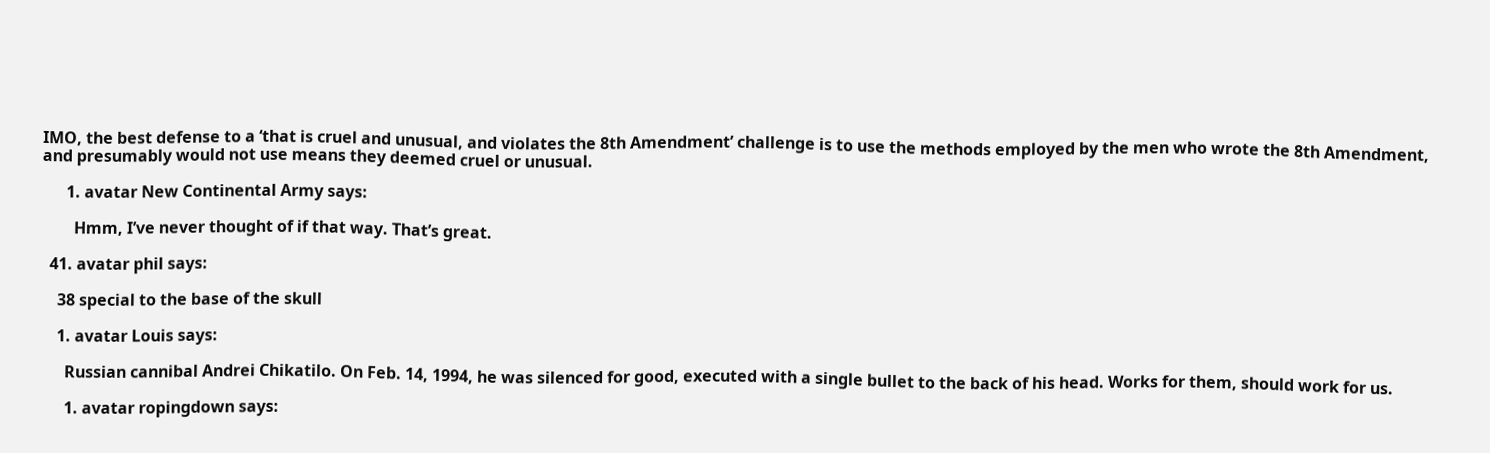IMO, the best defense to a ‘that is cruel and unusual, and violates the 8th Amendment’ challenge is to use the methods employed by the men who wrote the 8th Amendment, and presumably would not use means they deemed cruel or unusual.

      1. avatar New Continental Army says:

        Hmm, I’ve never thought of if that way. That’s great.

  41. avatar phil says:

    38 special to the base of the skull

    1. avatar Louis says:

      Russian cannibal Andrei Chikatilo. On Feb. 14, 1994, he was silenced for good, executed with a single bullet to the back of his head. Works for them, should work for us.

      1. avatar ropingdown says: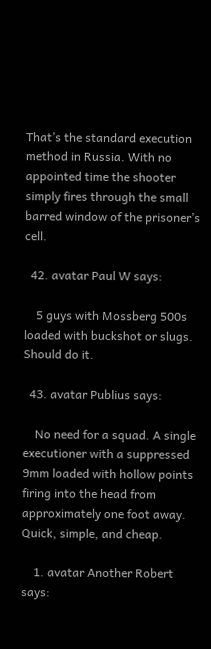That’s the standard execution method in Russia. With no appointed time the shooter simply fires through the small barred window of the prisoner’s cell.

  42. avatar Paul W says:

    5 guys with Mossberg 500s loaded with buckshot or slugs. Should do it.

  43. avatar Publius says:

    No need for a squad. A single executioner with a suppressed 9mm loaded with hollow points firing into the head from approximately one foot away. Quick, simple, and cheap.

    1. avatar Another Robert says: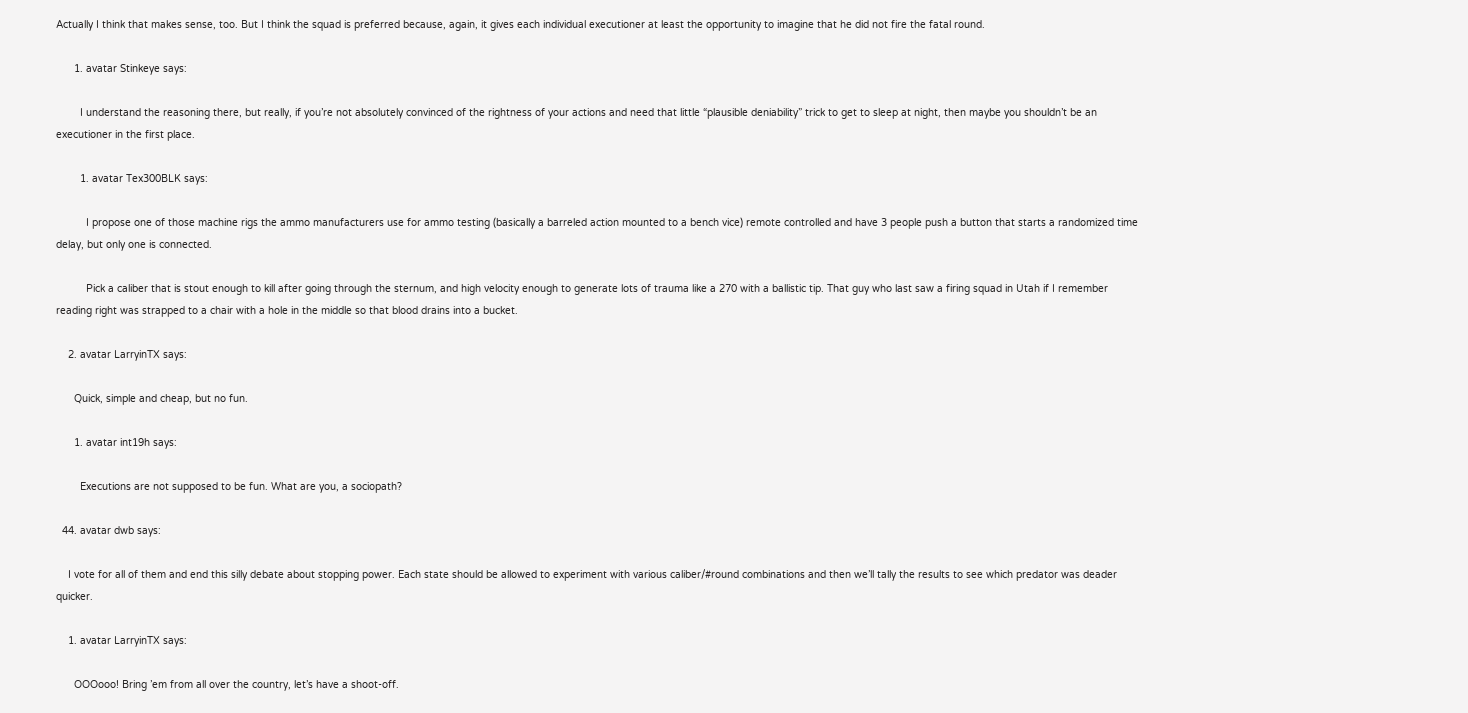Actually I think that makes sense, too. But I think the squad is preferred because, again, it gives each individual executioner at least the opportunity to imagine that he did not fire the fatal round.

      1. avatar Stinkeye says:

        I understand the reasoning there, but really, if you’re not absolutely convinced of the rightness of your actions and need that little “plausible deniability” trick to get to sleep at night, then maybe you shouldn’t be an executioner in the first place.

        1. avatar Tex300BLK says:

          I propose one of those machine rigs the ammo manufacturers use for ammo testing (basically a barreled action mounted to a bench vice) remote controlled and have 3 people push a button that starts a randomized time delay, but only one is connected.

          Pick a caliber that is stout enough to kill after going through the sternum, and high velocity enough to generate lots of trauma like a 270 with a ballistic tip. That guy who last saw a firing squad in Utah if I remember reading right was strapped to a chair with a hole in the middle so that blood drains into a bucket.

    2. avatar LarryinTX says:

      Quick, simple and cheap, but no fun.

      1. avatar int19h says:

        Executions are not supposed to be fun. What are you, a sociopath?

  44. avatar dwb says:

    I vote for all of them and end this silly debate about stopping power. Each state should be allowed to experiment with various caliber/#round combinations and then we’ll tally the results to see which predator was deader quicker.

    1. avatar LarryinTX says:

      OOOooo! Bring ’em from all over the country, let’s have a shoot-off.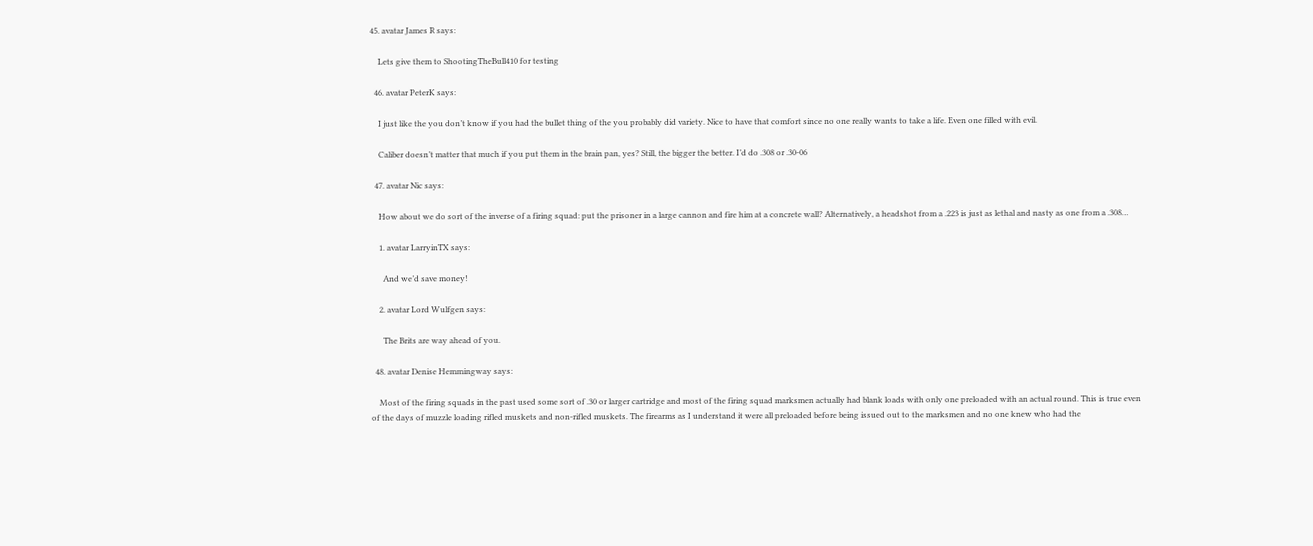45. avatar James R says:

    Lets give them to ShootingTheBull410 for testing

  46. avatar PeterK says:

    I just like the you don’t know if you had the bullet thing of the you probably did variety. Nice to have that comfort since no one really wants to take a life. Even one filled with evil.

    Caliber doesn’t matter that much if you put them in the brain pan, yes? Still, the bigger the better. I’d do .308 or .30-06

  47. avatar Nic says:

    How about we do sort of the inverse of a firing squad: put the prisoner in a large cannon and fire him at a concrete wall? Alternatively, a headshot from a .223 is just as lethal and nasty as one from a .308…

    1. avatar LarryinTX says:

      And we’d save money!

    2. avatar Lord Wulfgen says:

      The Brits are way ahead of you.

  48. avatar Denise Hemmingway says:

    Most of the firing squads in the past used some sort of .30 or larger cartridge and most of the firing squad marksmen actually had blank loads with only one preloaded with an actual round. This is true even of the days of muzzle loading rifled muskets and non-rifled muskets. The firearms as I understand it were all preloaded before being issued out to the marksmen and no one knew who had the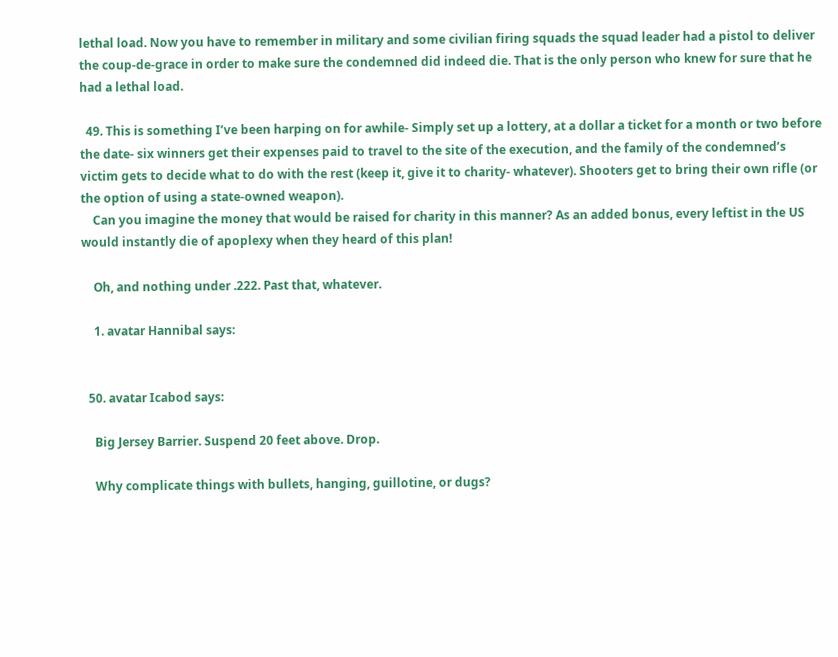lethal load. Now you have to remember in military and some civilian firing squads the squad leader had a pistol to deliver the coup-de-grace in order to make sure the condemned did indeed die. That is the only person who knew for sure that he had a lethal load.

  49. This is something I’ve been harping on for awhile- Simply set up a lottery, at a dollar a ticket for a month or two before the date- six winners get their expenses paid to travel to the site of the execution, and the family of the condemned’s victim gets to decide what to do with the rest (keep it, give it to charity- whatever). Shooters get to bring their own rifle (or the option of using a state-owned weapon).
    Can you imagine the money that would be raised for charity in this manner? As an added bonus, every leftist in the US would instantly die of apoplexy when they heard of this plan!

    Oh, and nothing under .222. Past that, whatever.

    1. avatar Hannibal says:


  50. avatar Icabod says:

    Big Jersey Barrier. Suspend 20 feet above. Drop.

    Why complicate things with bullets, hanging, guillotine, or dugs?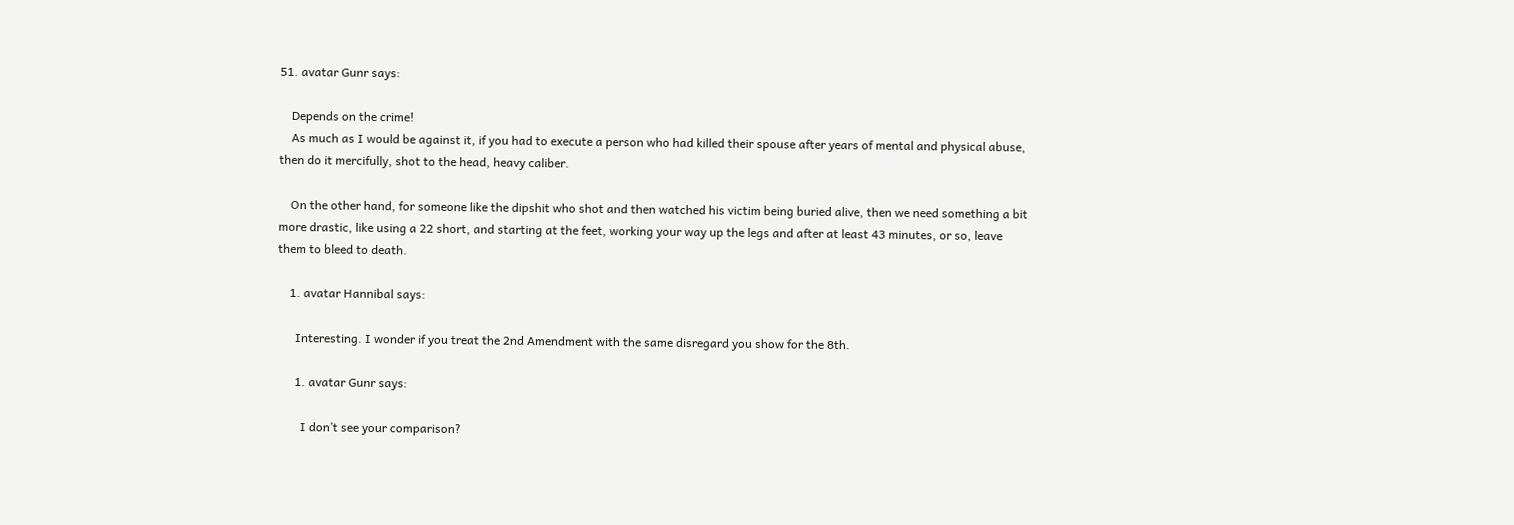51. avatar Gunr says:

    Depends on the crime!
    As much as I would be against it, if you had to execute a person who had killed their spouse after years of mental and physical abuse, then do it mercifully, shot to the head, heavy caliber.

    On the other hand, for someone like the dipshit who shot and then watched his victim being buried alive, then we need something a bit more drastic, like using a 22 short, and starting at the feet, working your way up the legs and after at least 43 minutes, or so, leave them to bleed to death.

    1. avatar Hannibal says:

      Interesting. I wonder if you treat the 2nd Amendment with the same disregard you show for the 8th.

      1. avatar Gunr says:

        I don’t see your comparison?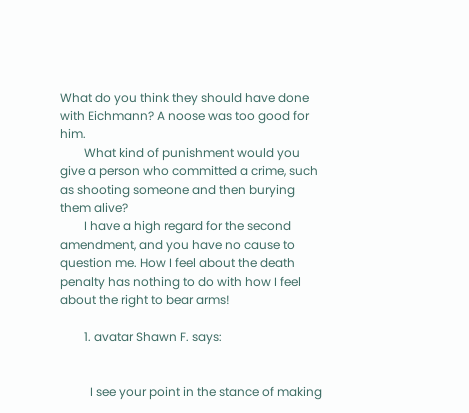What do you think they should have done with Eichmann? A noose was too good for him.
        What kind of punishment would you give a person who committed a crime, such as shooting someone and then burying them alive?
        I have a high regard for the second amendment, and you have no cause to question me. How I feel about the death penalty has nothing to do with how I feel about the right to bear arms!

        1. avatar Shawn F. says:


          I see your point in the stance of making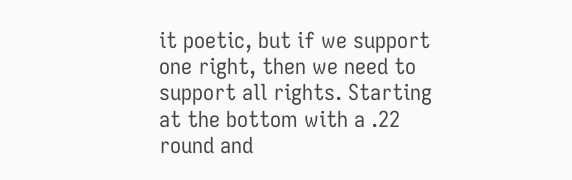it poetic, but if we support one right, then we need to support all rights. Starting at the bottom with a .22 round and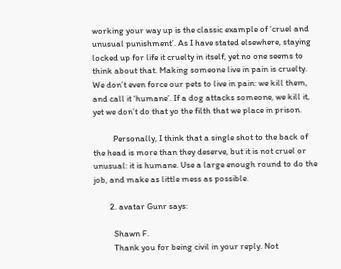working your way up is the classic example of ‘cruel and unusual punishment’. As I have stated elsewhere, staying locked up for life it cruelty in itself, yet no one seems to think about that. Making someone live in pain is cruelty. We don’t even force our pets to live in pain: we kill them, and call it ‘humane’. If a dog attacks someone, we kill it, yet we don’t do that yo the filth that we place in prison.

          Personally, I think that a single shot to the back of the head is more than they deserve, but it is not cruel or unusual: it is humane. Use a large enough round to do the job, and make as little mess as possible.

        2. avatar Gunr says:

          Shawn F.
          Thank you for being civil in your reply. Not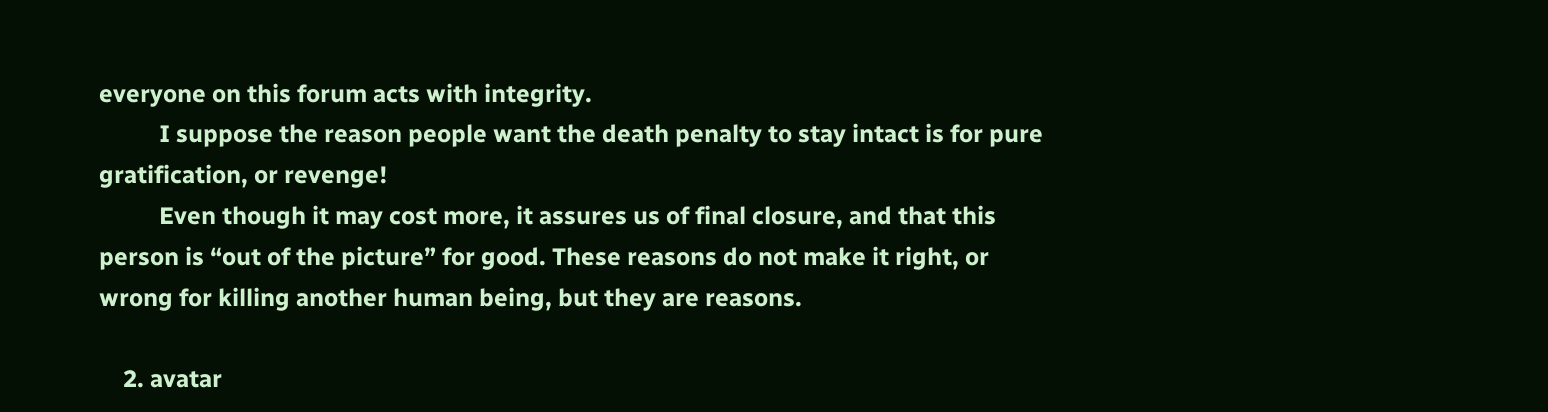everyone on this forum acts with integrity.
          I suppose the reason people want the death penalty to stay intact is for pure gratification, or revenge!
          Even though it may cost more, it assures us of final closure, and that this person is “out of the picture” for good. These reasons do not make it right, or wrong for killing another human being, but they are reasons.

    2. avatar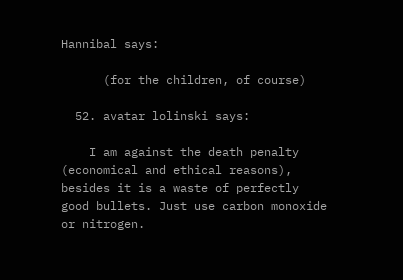Hannibal says:

      (for the children, of course)

  52. avatar lolinski says:

    I am against the death penalty (economical and ethical reasons), besides it is a waste of perfectly good bullets. Just use carbon monoxide or nitrogen.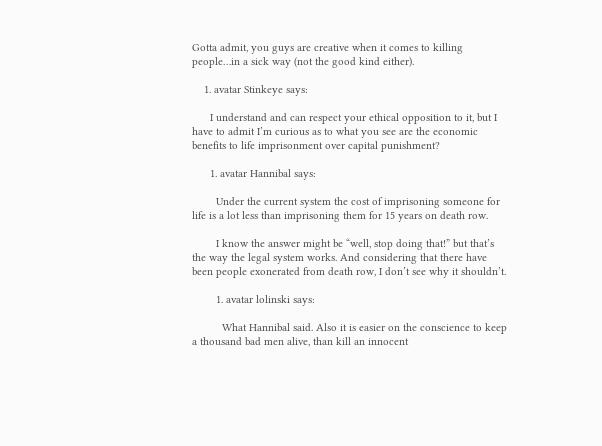Gotta admit, you guys are creative when it comes to killing people…in a sick way (not the good kind either).

    1. avatar Stinkeye says:

      I understand and can respect your ethical opposition to it, but I have to admit I’m curious as to what you see are the economic benefits to life imprisonment over capital punishment?

      1. avatar Hannibal says:

        Under the current system the cost of imprisoning someone for life is a lot less than imprisoning them for 15 years on death row.

        I know the answer might be “well, stop doing that!” but that’s the way the legal system works. And considering that there have been people exonerated from death row, I don’t see why it shouldn’t.

        1. avatar lolinski says:

          What Hannibal said. Also it is easier on the conscience to keep a thousand bad men alive, than kill an innocent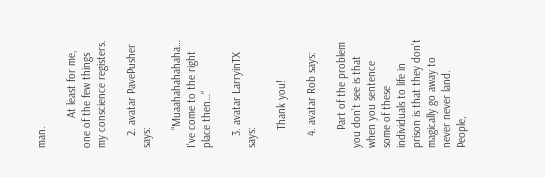man.

          At least for me, one of the few things my conscience registers.

    2. avatar PavePusher says:

      “Muaahahahahaha… I’ve come to the right place then…”

    3. avatar LarryinTX says:

      Thank you!

    4. avatar Rob says:

      Part of the problem you don’t see is that when you sentence some of these individuals to life in prison is that they don’t magically go away to never never land. People,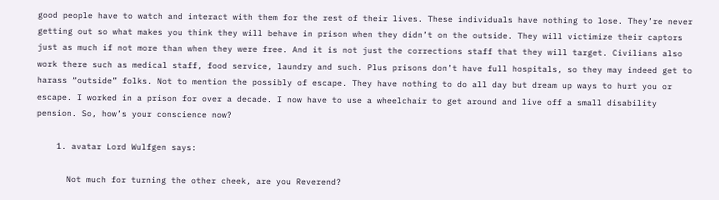good people have to watch and interact with them for the rest of their lives. These individuals have nothing to lose. They’re never getting out so what makes you think they will behave in prison when they didn’t on the outside. They will victimize their captors just as much if not more than when they were free. And it is not just the corrections staff that they will target. Civilians also work there such as medical staff, food service, laundry and such. Plus prisons don’t have full hospitals, so they may indeed get to harass “outside” folks. Not to mention the possibly of escape. They have nothing to do all day but dream up ways to hurt you or escape. I worked in a prison for over a decade. I now have to use a wheelchair to get around and live off a small disability pension. So, how’s your conscience now?

    1. avatar Lord Wulfgen says:

      Not much for turning the other cheek, are you Reverend?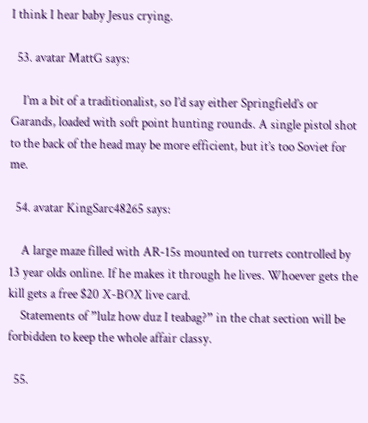I think I hear baby Jesus crying.

  53. avatar MattG says:

    I’m a bit of a traditionalist, so I’d say either Springfield’s or Garands, loaded with soft point hunting rounds. A single pistol shot to the back of the head may be more efficient, but it’s too Soviet for me.

  54. avatar KingSarc48265 says:

    A large maze filled with AR-15s mounted on turrets controlled by 13 year olds online. If he makes it through he lives. Whoever gets the kill gets a free $20 X-BOX live card.
    Statements of ”lulz how duz I teabag?” in the chat section will be forbidden to keep the whole affair classy.

  55.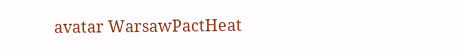avatar WarsawPactHeat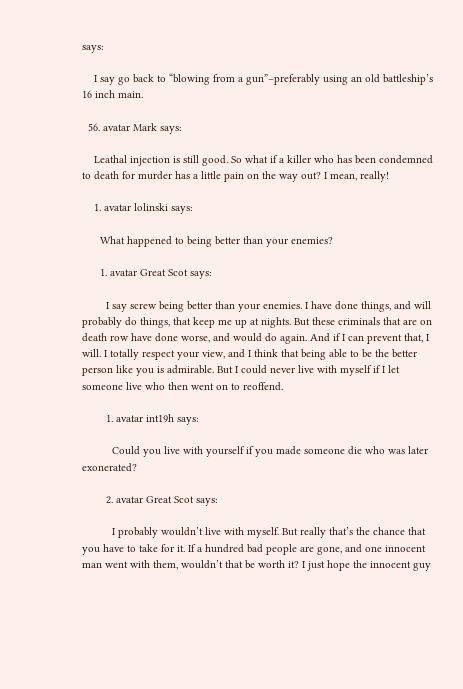says:

    I say go back to “blowing from a gun”–preferably using an old battleship’s 16 inch main.

  56. avatar Mark says:

    Leathal injection is still good. So what if a killer who has been condemned to death for murder has a little pain on the way out? I mean, really!

    1. avatar lolinski says:

      What happened to being better than your enemies?

      1. avatar Great Scot says:

        I say screw being better than your enemies. I have done things, and will probably do things, that keep me up at nights. But these criminals that are on death row have done worse, and would do again. And if I can prevent that, I will. I totally respect your view, and I think that being able to be the better person like you is admirable. But I could never live with myself if I let someone live who then went on to reoffend.

        1. avatar int19h says:

          Could you live with yourself if you made someone die who was later exonerated?

        2. avatar Great Scot says:

          I probably wouldn’t live with myself. But really that’s the chance that you have to take for it. If a hundred bad people are gone, and one innocent man went with them, wouldn’t that be worth it? I just hope the innocent guy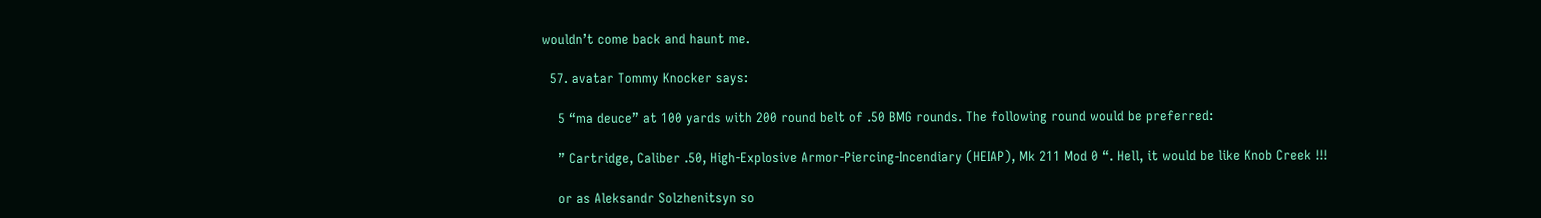wouldn’t come back and haunt me.

  57. avatar Tommy Knocker says:

    5 “ma deuce” at 100 yards with 200 round belt of .50 BMG rounds. The following round would be preferred:

    ” Cartridge, Caliber .50, High-Explosive Armor-Piercing-Incendiary (HEIAP), Mk 211 Mod 0 “. Hell, it would be like Knob Creek !!!

    or as Aleksandr Solzhenitsyn so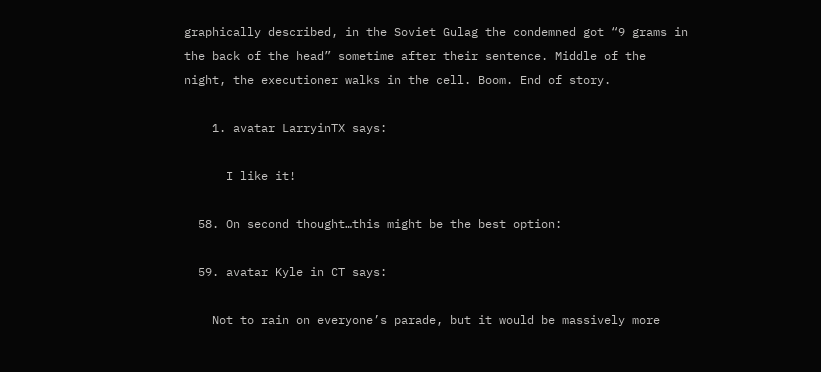graphically described, in the Soviet Gulag the condemned got “9 grams in the back of the head” sometime after their sentence. Middle of the night, the executioner walks in the cell. Boom. End of story.

    1. avatar LarryinTX says:

      I like it!

  58. On second thought…this might be the best option:

  59. avatar Kyle in CT says:

    Not to rain on everyone’s parade, but it would be massively more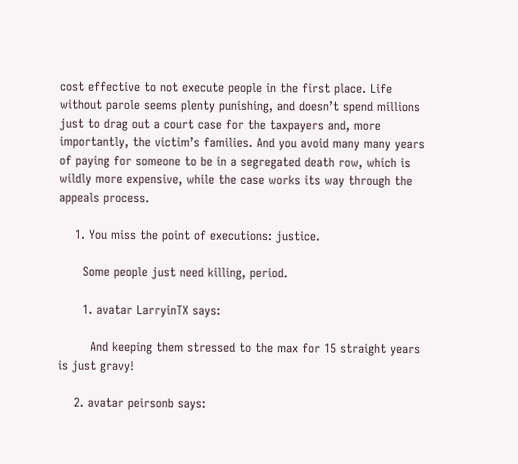cost effective to not execute people in the first place. Life without parole seems plenty punishing, and doesn’t spend millions just to drag out a court case for the taxpayers and, more importantly, the victim’s families. And you avoid many many years of paying for someone to be in a segregated death row, which is wildly more expensive, while the case works its way through the appeals process.

    1. You miss the point of executions: justice.

      Some people just need killing, period.

      1. avatar LarryinTX says:

        And keeping them stressed to the max for 15 straight years is just gravy!

    2. avatar peirsonb says: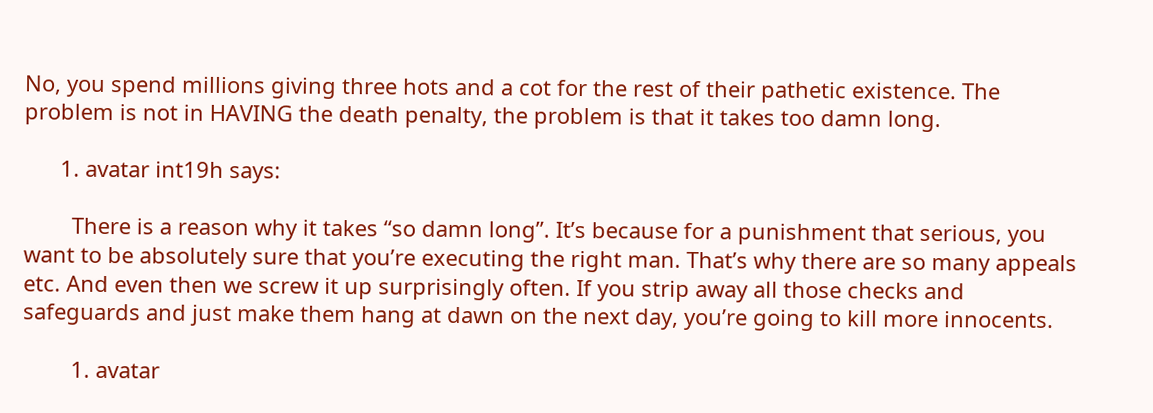No, you spend millions giving three hots and a cot for the rest of their pathetic existence. The problem is not in HAVING the death penalty, the problem is that it takes too damn long.

      1. avatar int19h says:

        There is a reason why it takes “so damn long”. It’s because for a punishment that serious, you want to be absolutely sure that you’re executing the right man. That’s why there are so many appeals etc. And even then we screw it up surprisingly often. If you strip away all those checks and safeguards and just make them hang at dawn on the next day, you’re going to kill more innocents.

        1. avatar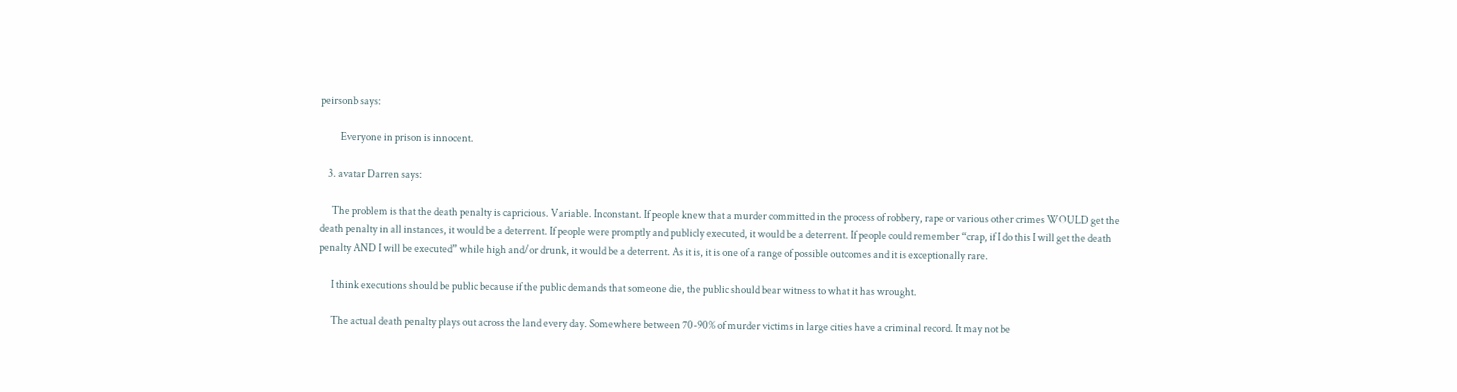peirsonb says:

          Everyone in prison is innocent.

    3. avatar Darren says:

      The problem is that the death penalty is capricious. Variable. Inconstant. If people knew that a murder committed in the process of robbery, rape or various other crimes WOULD get the death penalty in all instances, it would be a deterrent. If people were promptly and publicly executed, it would be a deterrent. If people could remember “crap, if I do this I will get the death penalty AND I will be executed” while high and/or drunk, it would be a deterrent. As it is, it is one of a range of possible outcomes and it is exceptionally rare.

      I think executions should be public because if the public demands that someone die, the public should bear witness to what it has wrought.

      The actual death penalty plays out across the land every day. Somewhere between 70-90% of murder victims in large cities have a criminal record. It may not be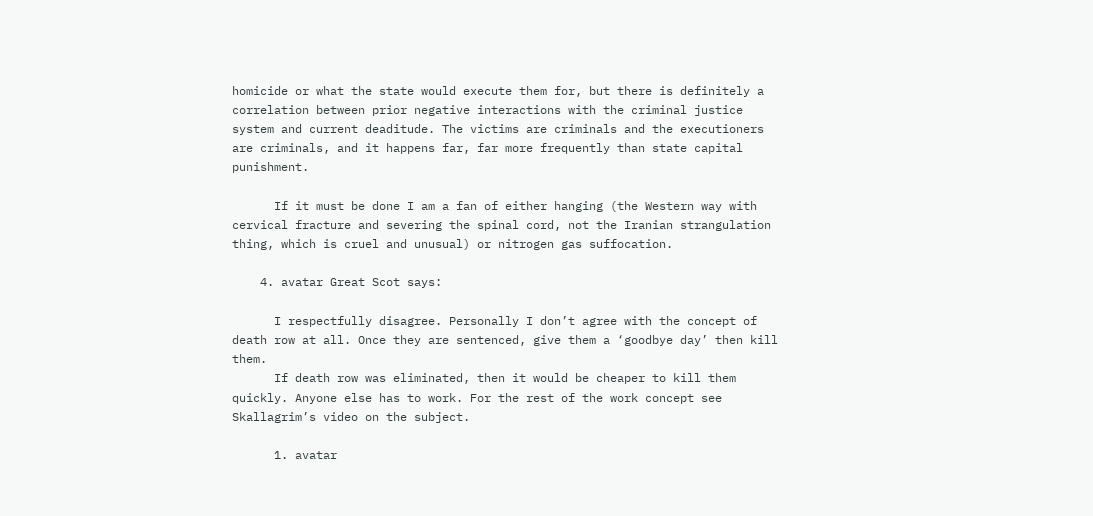homicide or what the state would execute them for, but there is definitely a correlation between prior negative interactions with the criminal justice system and current deaditude. The victims are criminals and the executioners are criminals, and it happens far, far more frequently than state capital punishment.

      If it must be done I am a fan of either hanging (the Western way with cervical fracture and severing the spinal cord, not the Iranian strangulation thing, which is cruel and unusual) or nitrogen gas suffocation.

    4. avatar Great Scot says:

      I respectfully disagree. Personally I don’t agree with the concept of death row at all. Once they are sentenced, give them a ‘goodbye day’ then kill them.
      If death row was eliminated, then it would be cheaper to kill them quickly. Anyone else has to work. For the rest of the work concept see Skallagrim’s video on the subject.

      1. avatar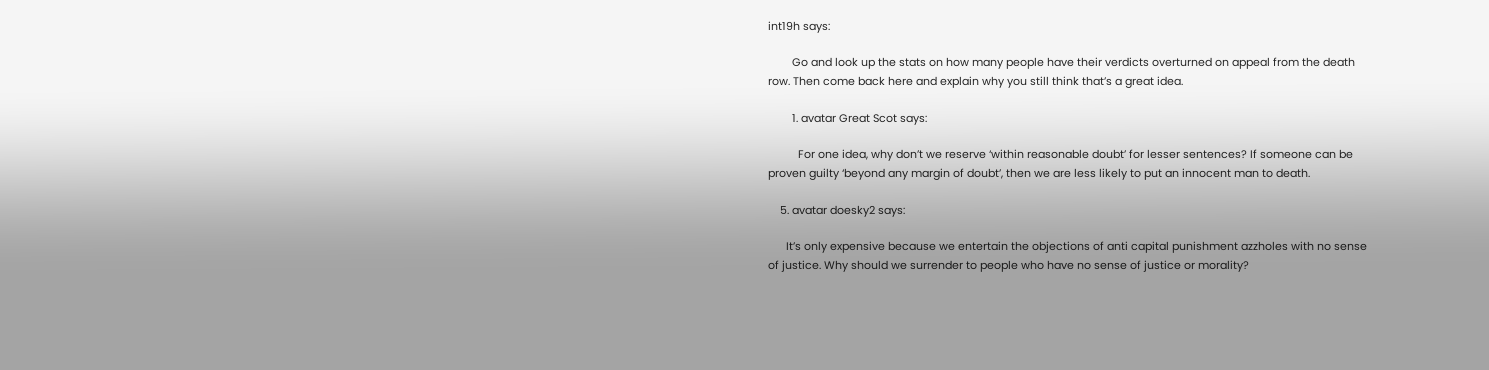int19h says:

        Go and look up the stats on how many people have their verdicts overturned on appeal from the death row. Then come back here and explain why you still think that’s a great idea.

        1. avatar Great Scot says:

          For one idea, why don’t we reserve ‘within reasonable doubt’ for lesser sentences? If someone can be proven guilty ‘beyond any margin of doubt’, then we are less likely to put an innocent man to death.

    5. avatar doesky2 says:

      It’s only expensive because we entertain the objections of anti capital punishment azzholes with no sense of justice. Why should we surrender to people who have no sense of justice or morality?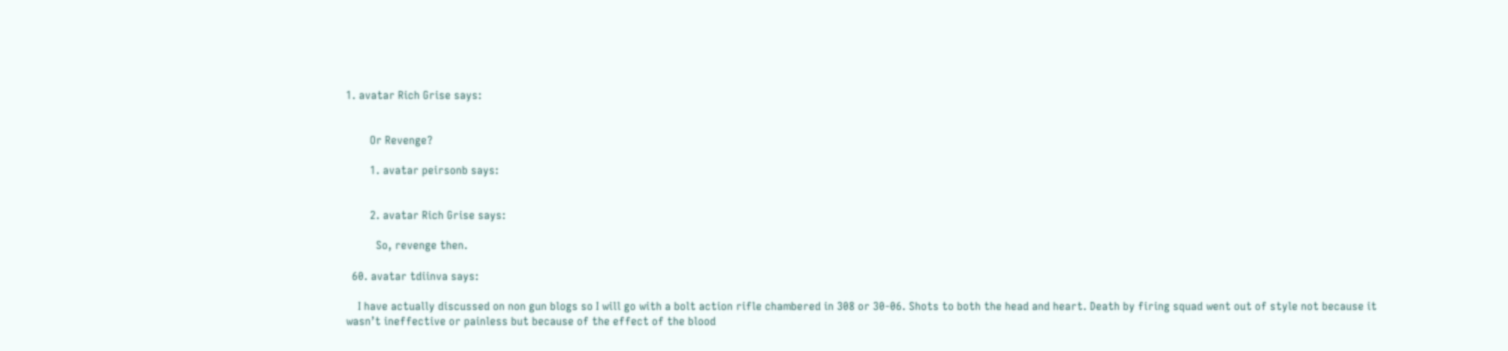1. avatar Rich Grise says:


        Or Revenge?

        1. avatar peirsonb says:


        2. avatar Rich Grise says:

          So, revenge then.

  60. avatar tdiinva says:

    I have actually discussed on non gun blogs so I will go with a bolt action rifle chambered in 308 or 30-06. Shots to both the head and heart. Death by firing squad went out of style not because it wasn’t ineffective or painless but because of the effect of the blood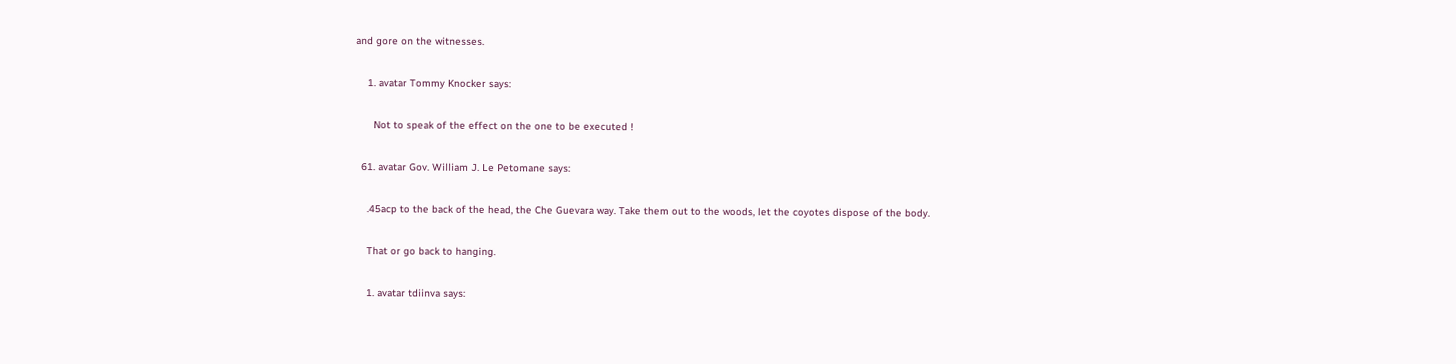and gore on the witnesses.

    1. avatar Tommy Knocker says:

      Not to speak of the effect on the one to be executed !

  61. avatar Gov. William J. Le Petomane says:

    .45acp to the back of the head, the Che Guevara way. Take them out to the woods, let the coyotes dispose of the body.

    That or go back to hanging.

    1. avatar tdiinva says: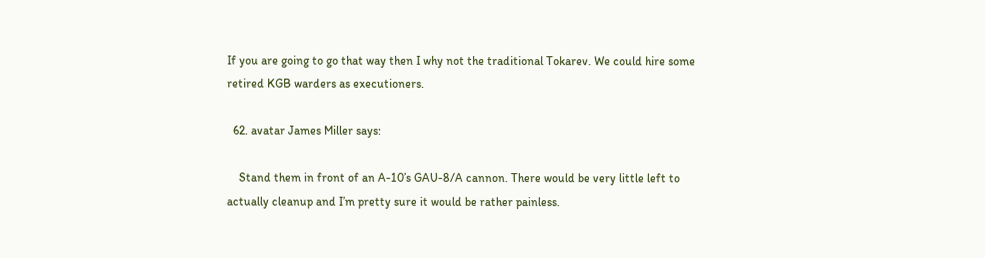If you are going to go that way then I why not the traditional Tokarev. We could hire some retired KGB warders as executioners.

  62. avatar James Miller says:

    Stand them in front of an A-10’s GAU-8/A cannon. There would be very little left to actually cleanup and I’m pretty sure it would be rather painless.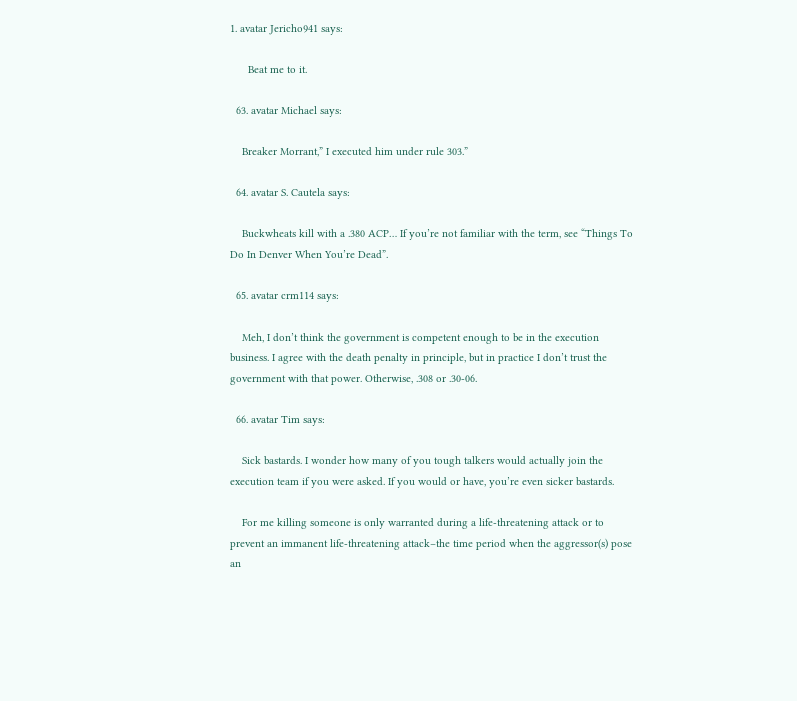1. avatar Jericho941 says:

      Beat me to it.

  63. avatar Michael says:

    Breaker Morrant,” I executed him under rule 303.”

  64. avatar S. Cautela says:

    Buckwheats kill with a .380 ACP… If you’re not familiar with the term, see “Things To Do In Denver When You’re Dead”.

  65. avatar crm114 says:

    Meh, I don’t think the government is competent enough to be in the execution business. I agree with the death penalty in principle, but in practice I don’t trust the government with that power. Otherwise, .308 or .30-06.

  66. avatar Tim says:

    Sick bastards. I wonder how many of you tough talkers would actually join the execution team if you were asked. If you would or have, you’re even sicker bastards.

    For me killing someone is only warranted during a life-threatening attack or to prevent an immanent life-threatening attack–the time period when the aggressor(s) pose an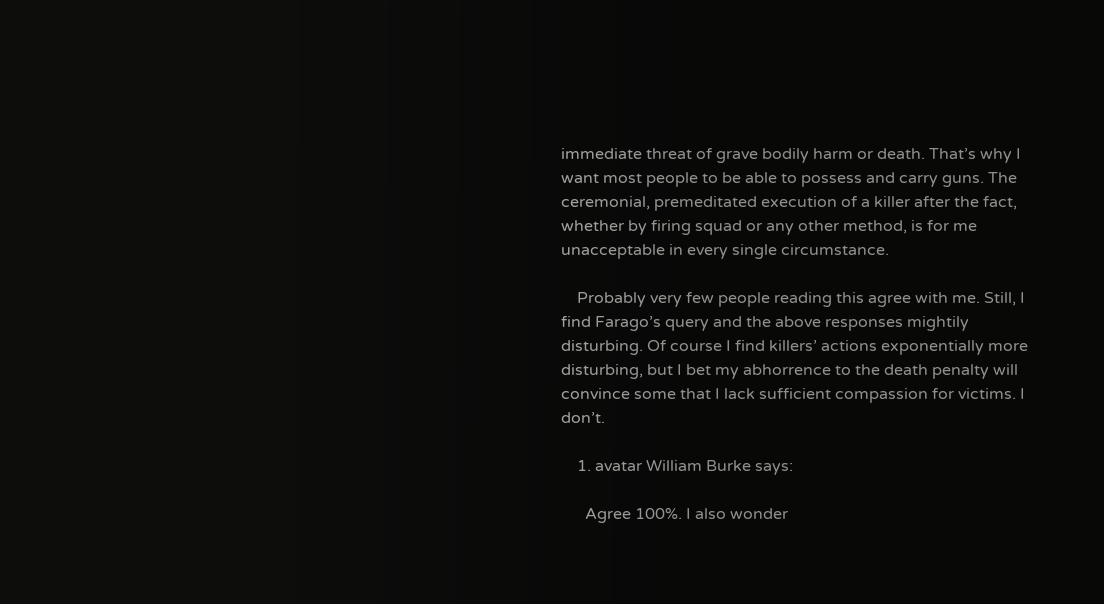immediate threat of grave bodily harm or death. That’s why I want most people to be able to possess and carry guns. The ceremonial, premeditated execution of a killer after the fact, whether by firing squad or any other method, is for me unacceptable in every single circumstance.

    Probably very few people reading this agree with me. Still, I find Farago’s query and the above responses mightily disturbing. Of course I find killers’ actions exponentially more disturbing, but I bet my abhorrence to the death penalty will convince some that I lack sufficient compassion for victims. I don’t.

    1. avatar William Burke says:

      Agree 100%. I also wonder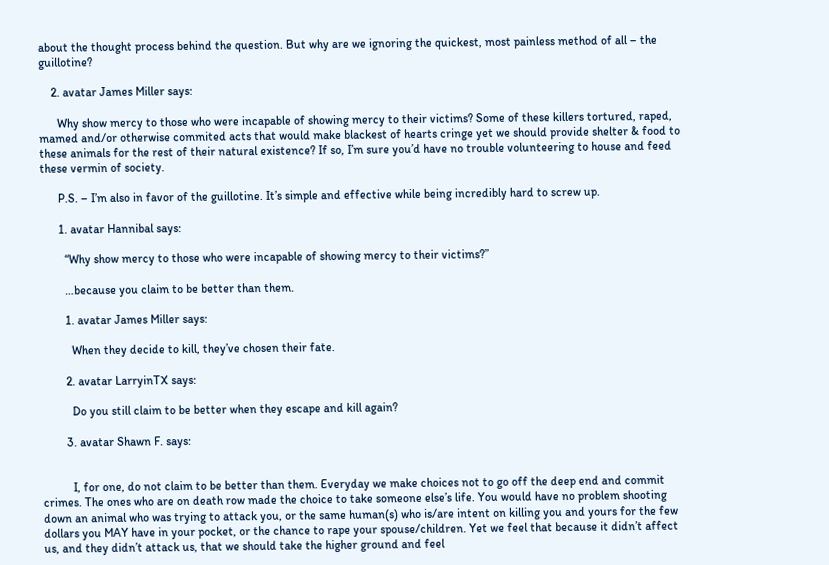about the thought process behind the question. But why are we ignoring the quickest, most painless method of all – the guillotine?

    2. avatar James Miller says:

      Why show mercy to those who were incapable of showing mercy to their victims? Some of these killers tortured, raped, mamed and/or otherwise commited acts that would make blackest of hearts cringe yet we should provide shelter & food to these animals for the rest of their natural existence? If so, I’m sure you’d have no trouble volunteering to house and feed these vermin of society.

      P.S. – I’m also in favor of the guillotine. It’s simple and effective while being incredibly hard to screw up.

      1. avatar Hannibal says:

        “Why show mercy to those who were incapable of showing mercy to their victims?”

        …because you claim to be better than them.

        1. avatar James Miller says:

          When they decide to kill, they’ve chosen their fate.

        2. avatar LarryinTX says:

          Do you still claim to be better when they escape and kill again?

        3. avatar Shawn F. says:


          I, for one, do not claim to be better than them. Everyday we make choices not to go off the deep end and commit crimes. The ones who are on death row made the choice to take someone else’s life. You would have no problem shooting down an animal who was trying to attack you, or the same human(s) who is/are intent on killing you and yours for the few dollars you MAY have in your pocket, or the chance to rape your spouse/children. Yet we feel that because it didn’t affect us, and they didn’t attack us, that we should take the higher ground and feel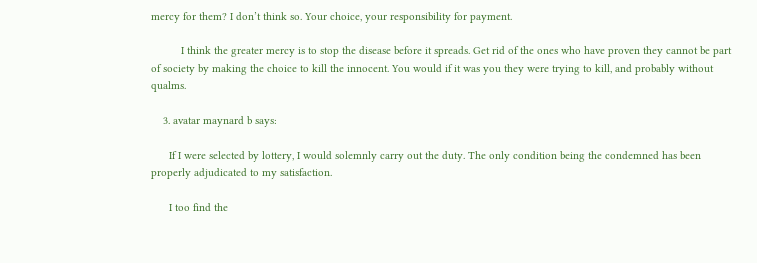mercy for them? I don’t think so. Your choice, your responsibility for payment.

          I think the greater mercy is to stop the disease before it spreads. Get rid of the ones who have proven they cannot be part of society by making the choice to kill the innocent. You would if it was you they were trying to kill, and probably without qualms.

    3. avatar maynard b says:

      If I were selected by lottery, I would solemnly carry out the duty. The only condition being the condemned has been properly adjudicated to my satisfaction.

      I too find the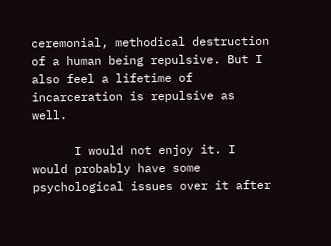ceremonial, methodical destruction of a human being repulsive. But I also feel a lifetime of incarceration is repulsive as well.

      I would not enjoy it. I would probably have some psychological issues over it after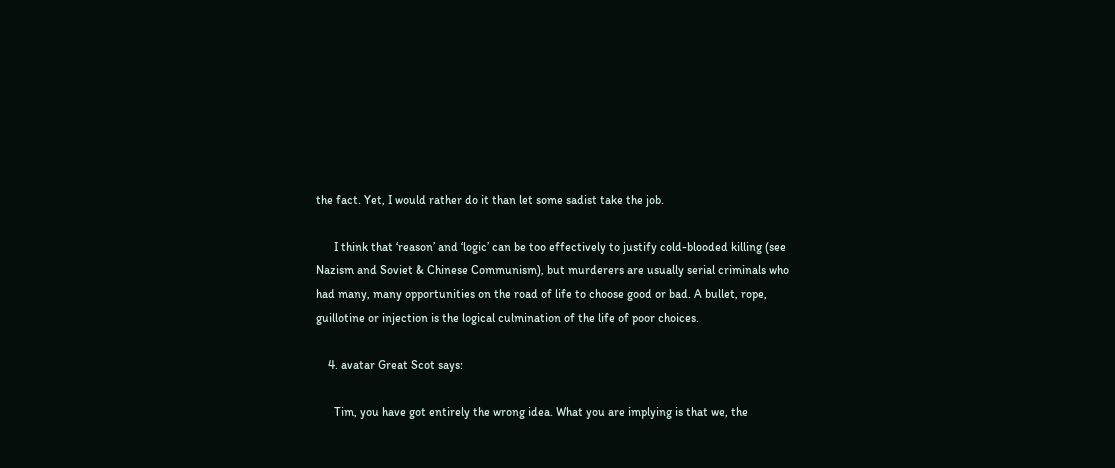the fact. Yet, I would rather do it than let some sadist take the job.

      I think that ‘reason’ and ‘logic’ can be too effectively to justify cold-blooded killing (see Nazism and Soviet & Chinese Communism), but murderers are usually serial criminals who had many, many opportunities on the road of life to choose good or bad. A bullet, rope, guillotine or injection is the logical culmination of the life of poor choices.

    4. avatar Great Scot says:

      Tim, you have got entirely the wrong idea. What you are implying is that we, the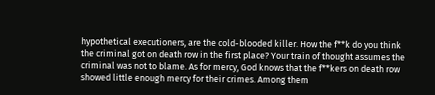hypothetical executioners, are the cold-blooded killer. How the f**k do you think the criminal got on death row in the first place? Your train of thought assumes the criminal was not to blame. As for mercy, God knows that the f**kers on death row showed little enough mercy for their crimes. Among them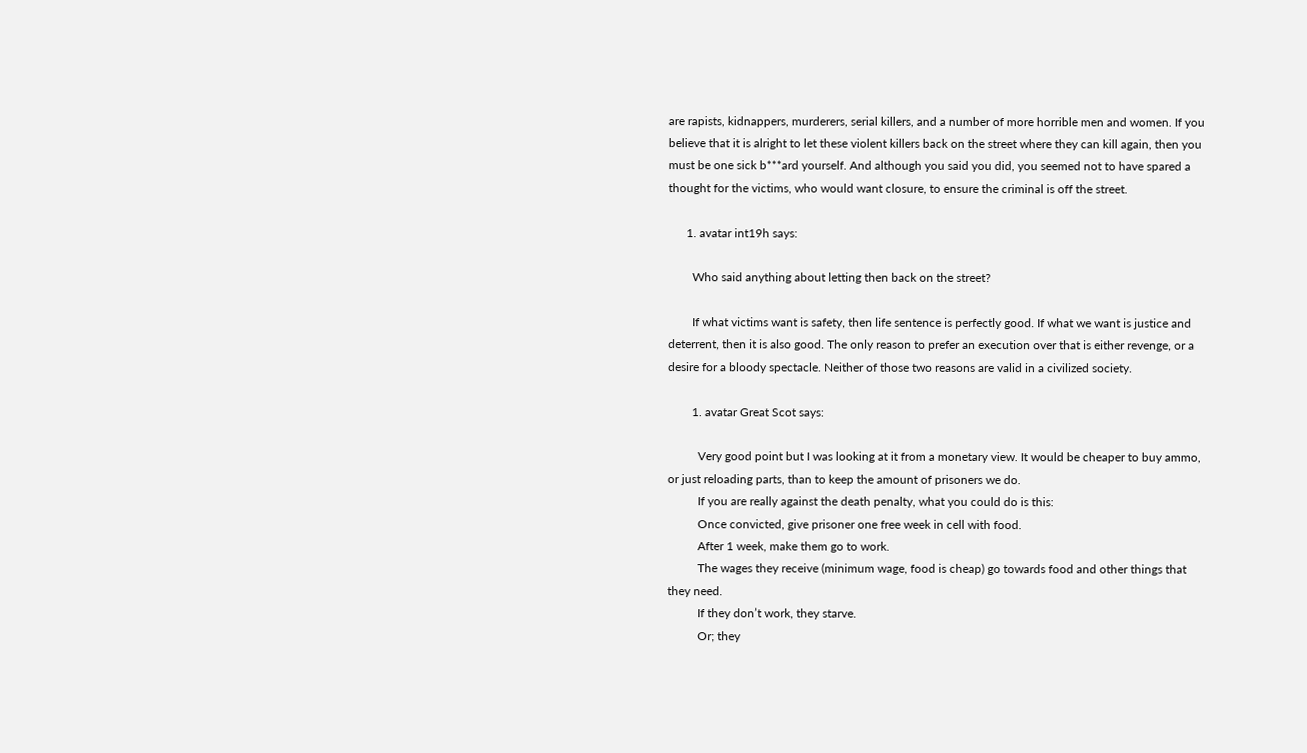are rapists, kidnappers, murderers, serial killers, and a number of more horrible men and women. If you believe that it is alright to let these violent killers back on the street where they can kill again, then you must be one sick b***ard yourself. And although you said you did, you seemed not to have spared a thought for the victims, who would want closure, to ensure the criminal is off the street.

      1. avatar int19h says:

        Who said anything about letting then back on the street?

        If what victims want is safety, then life sentence is perfectly good. If what we want is justice and deterrent, then it is also good. The only reason to prefer an execution over that is either revenge, or a desire for a bloody spectacle. Neither of those two reasons are valid in a civilized society.

        1. avatar Great Scot says:

          Very good point but I was looking at it from a monetary view. It would be cheaper to buy ammo, or just reloading parts, than to keep the amount of prisoners we do.
          If you are really against the death penalty, what you could do is this:
          Once convicted, give prisoner one free week in cell with food.
          After 1 week, make them go to work.
          The wages they receive (minimum wage, food is cheap) go towards food and other things that they need.
          If they don’t work, they starve.
          Or; they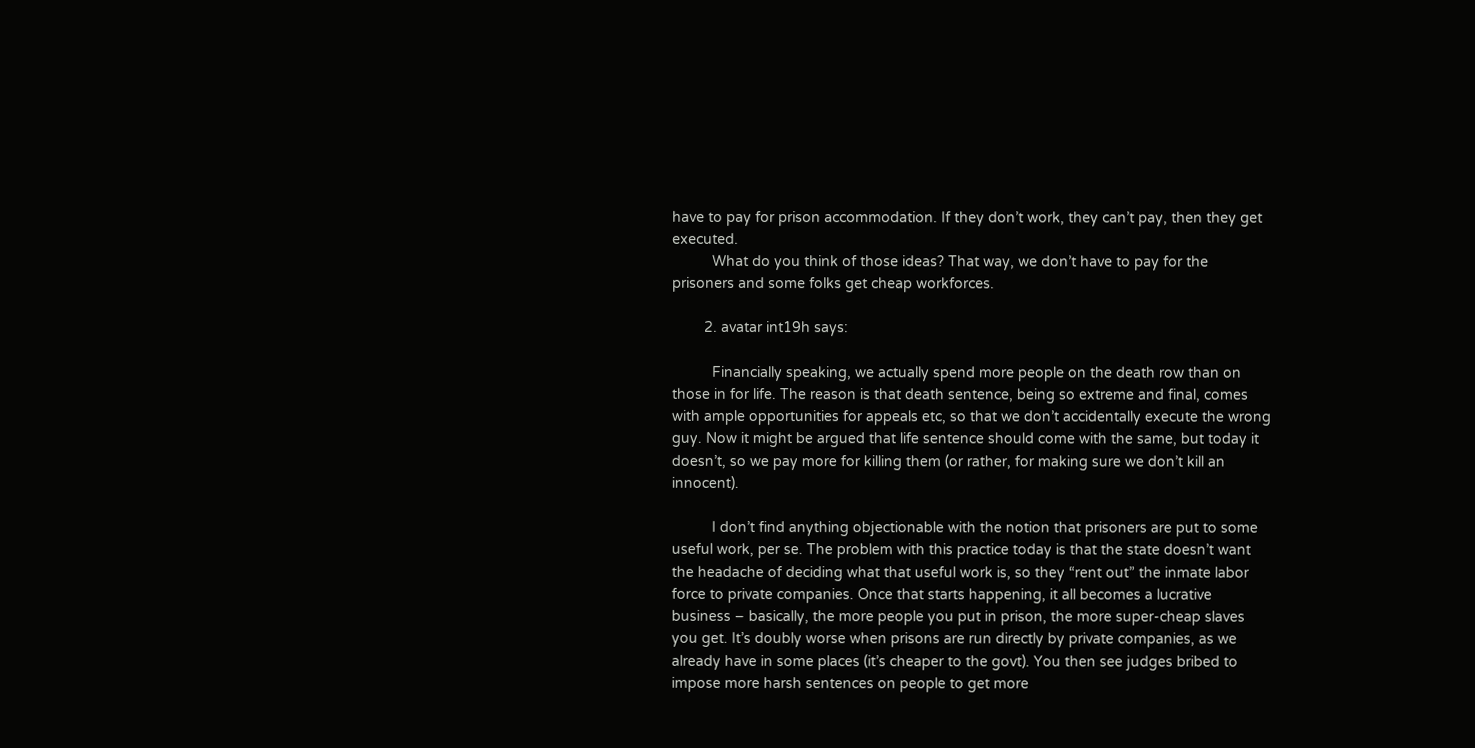have to pay for prison accommodation. If they don’t work, they can’t pay, then they get executed.
          What do you think of those ideas? That way, we don’t have to pay for the prisoners and some folks get cheap workforces.

        2. avatar int19h says:

          Financially speaking, we actually spend more people on the death row than on those in for life. The reason is that death sentence, being so extreme and final, comes with ample opportunities for appeals etc, so that we don’t accidentally execute the wrong guy. Now it might be argued that life sentence should come with the same, but today it doesn’t, so we pay more for killing them (or rather, for making sure we don’t kill an innocent).

          I don’t find anything objectionable with the notion that prisoners are put to some useful work, per se. The problem with this practice today is that the state doesn’t want the headache of deciding what that useful work is, so they “rent out” the inmate labor force to private companies. Once that starts happening, it all becomes a lucrative business – basically, the more people you put in prison, the more super-cheap slaves you get. It’s doubly worse when prisons are run directly by private companies, as we already have in some places (it’s cheaper to the govt). You then see judges bribed to impose more harsh sentences on people to get more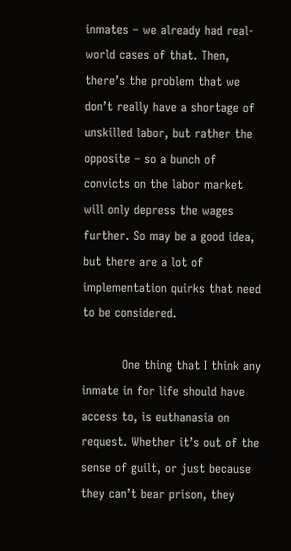inmates – we already had real-world cases of that. Then, there’s the problem that we don’t really have a shortage of unskilled labor, but rather the opposite – so a bunch of convicts on the labor market will only depress the wages further. So may be a good idea, but there are a lot of implementation quirks that need to be considered.

          One thing that I think any inmate in for life should have access to, is euthanasia on request. Whether it’s out of the sense of guilt, or just because they can’t bear prison, they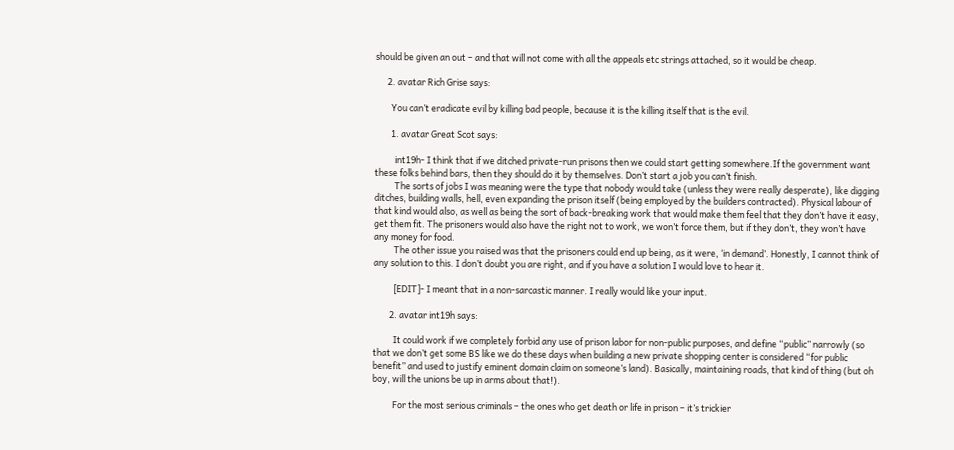should be given an out – and that will not come with all the appeals etc strings attached, so it would be cheap.

      2. avatar Rich Grise says:

        You can’t eradicate evil by killing bad people, because it is the killing itself that is the evil.

        1. avatar Great Scot says:

          int19h- I think that if we ditched private-run prisons then we could start getting somewhere.If the government want these folks behind bars, then they should do it by themselves. Don’t start a job you can’t finish.
          The sorts of jobs I was meaning were the type that nobody would take (unless they were really desperate), like digging ditches, building walls, hell, even expanding the prison itself (being employed by the builders contracted). Physical labour of that kind would also, as well as being the sort of back-breaking work that would make them feel that they don’t have it easy, get them fit. The prisoners would also have the right not to work, we won’t force them, but if they don’t, they won’t have any money for food.
          The other issue you raised was that the prisoners could end up being, as it were, ‘in demand’. Honestly, I cannot think of any solution to this. I don’t doubt you are right, and if you have a solution I would love to hear it.

          [EDIT]- I meant that in a non-sarcastic manner. I really would like your input.

        2. avatar int19h says:

          It could work if we completely forbid any use of prison labor for non-public purposes, and define “public” narrowly (so that we don’t get some BS like we do these days when building a new private shopping center is considered “for public benefit” and used to justify eminent domain claim on someone’s land). Basically, maintaining roads, that kind of thing (but oh boy, will the unions be up in arms about that!).

          For the most serious criminals – the ones who get death or life in prison – it’s trickier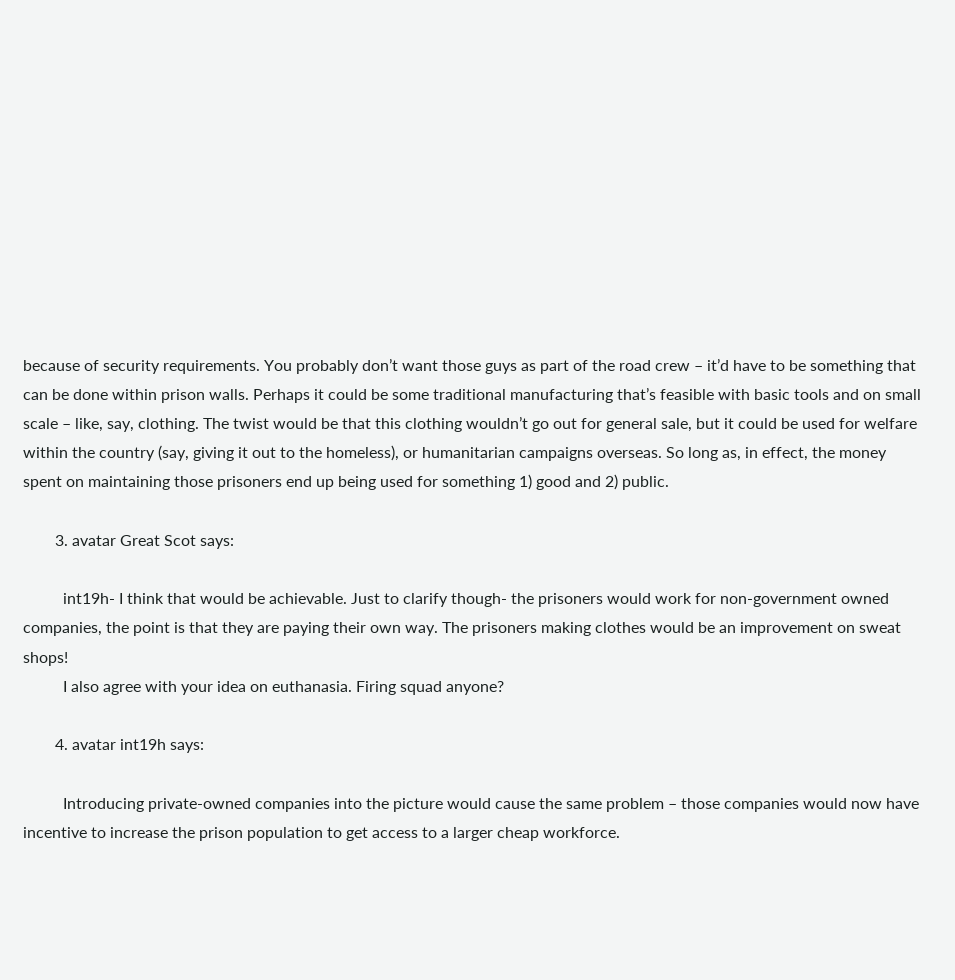because of security requirements. You probably don’t want those guys as part of the road crew – it’d have to be something that can be done within prison walls. Perhaps it could be some traditional manufacturing that’s feasible with basic tools and on small scale – like, say, clothing. The twist would be that this clothing wouldn’t go out for general sale, but it could be used for welfare within the country (say, giving it out to the homeless), or humanitarian campaigns overseas. So long as, in effect, the money spent on maintaining those prisoners end up being used for something 1) good and 2) public.

        3. avatar Great Scot says:

          int19h- I think that would be achievable. Just to clarify though- the prisoners would work for non-government owned companies, the point is that they are paying their own way. The prisoners making clothes would be an improvement on sweat shops!
          I also agree with your idea on euthanasia. Firing squad anyone?

        4. avatar int19h says:

          Introducing private-owned companies into the picture would cause the same problem – those companies would now have incentive to increase the prison population to get access to a larger cheap workforce.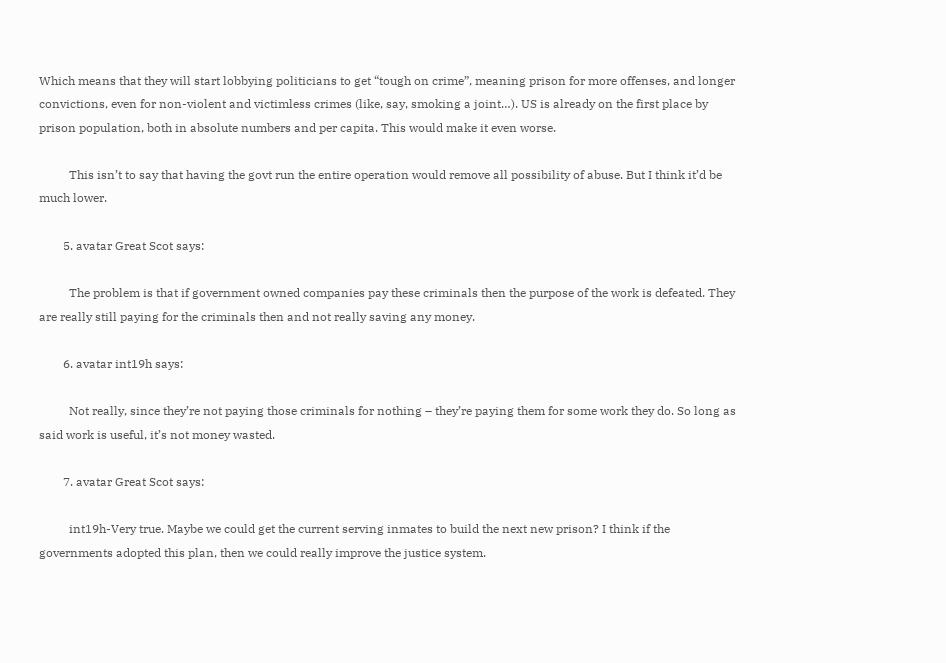Which means that they will start lobbying politicians to get “tough on crime”, meaning prison for more offenses, and longer convictions, even for non-violent and victimless crimes (like, say, smoking a joint…). US is already on the first place by prison population, both in absolute numbers and per capita. This would make it even worse.

          This isn’t to say that having the govt run the entire operation would remove all possibility of abuse. But I think it’d be much lower.

        5. avatar Great Scot says:

          The problem is that if government owned companies pay these criminals then the purpose of the work is defeated. They are really still paying for the criminals then and not really saving any money.

        6. avatar int19h says:

          Not really, since they’re not paying those criminals for nothing – they’re paying them for some work they do. So long as said work is useful, it’s not money wasted.

        7. avatar Great Scot says:

          int19h-Very true. Maybe we could get the current serving inmates to build the next new prison? I think if the governments adopted this plan, then we could really improve the justice system.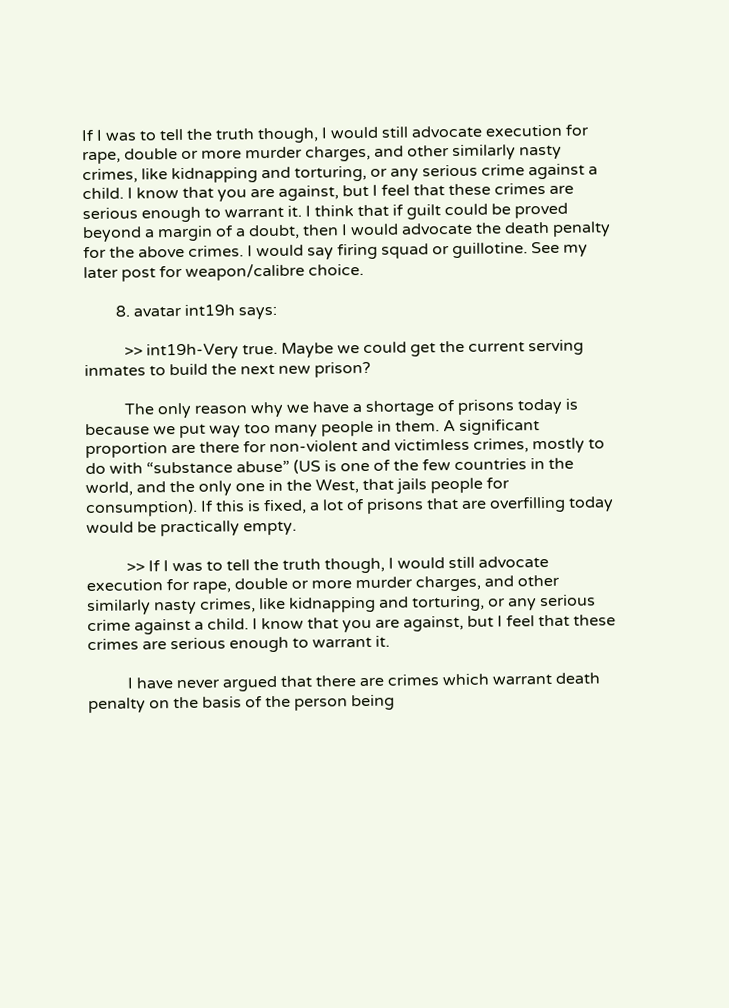If I was to tell the truth though, I would still advocate execution for rape, double or more murder charges, and other similarly nasty crimes, like kidnapping and torturing, or any serious crime against a child. I know that you are against, but I feel that these crimes are serious enough to warrant it. I think that if guilt could be proved beyond a margin of a doubt, then I would advocate the death penalty for the above crimes. I would say firing squad or guillotine. See my later post for weapon/calibre choice.

        8. avatar int19h says:

          >> int19h-Very true. Maybe we could get the current serving inmates to build the next new prison?

          The only reason why we have a shortage of prisons today is because we put way too many people in them. A significant proportion are there for non-violent and victimless crimes, mostly to do with “substance abuse” (US is one of the few countries in the world, and the only one in the West, that jails people for consumption). If this is fixed, a lot of prisons that are overfilling today would be practically empty.

          >> If I was to tell the truth though, I would still advocate execution for rape, double or more murder charges, and other similarly nasty crimes, like kidnapping and torturing, or any serious crime against a child. I know that you are against, but I feel that these crimes are serious enough to warrant it.

          I have never argued that there are crimes which warrant death penalty on the basis of the person being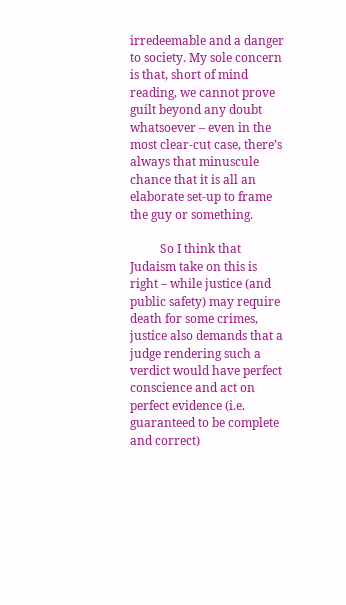irredeemable and a danger to society. My sole concern is that, short of mind reading, we cannot prove guilt beyond any doubt whatsoever – even in the most clear-cut case, there’s always that minuscule chance that it is all an elaborate set-up to frame the guy or something.

          So I think that Judaism take on this is right – while justice (and public safety) may require death for some crimes, justice also demands that a judge rendering such a verdict would have perfect conscience and act on perfect evidence (i.e. guaranteed to be complete and correct)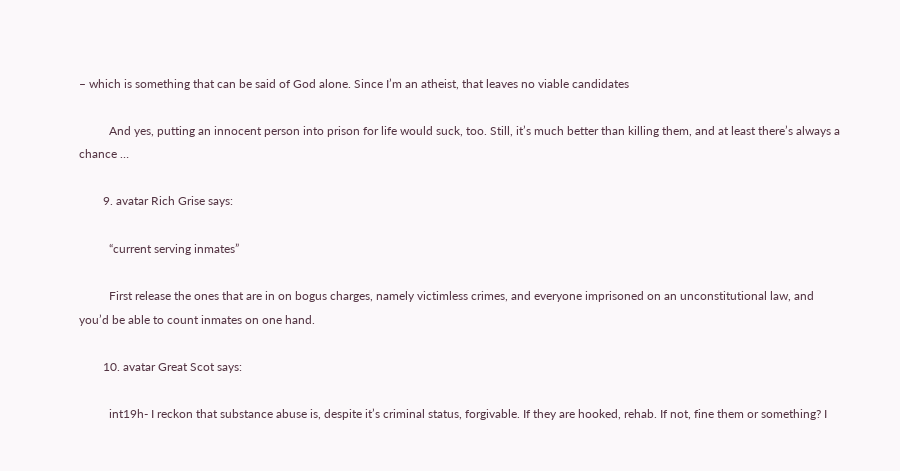– which is something that can be said of God alone. Since I’m an atheist, that leaves no viable candidates

          And yes, putting an innocent person into prison for life would suck, too. Still, it’s much better than killing them, and at least there’s always a chance …

        9. avatar Rich Grise says:

          “current serving inmates”

          First release the ones that are in on bogus charges, namely victimless crimes, and everyone imprisoned on an unconstitutional law, and you’d be able to count inmates on one hand.

        10. avatar Great Scot says:

          int19h- I reckon that substance abuse is, despite it’s criminal status, forgivable. If they are hooked, rehab. If not, fine them or something? I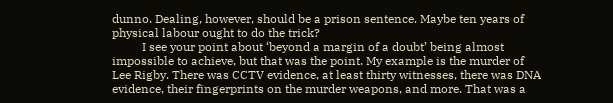dunno. Dealing, however, should be a prison sentence. Maybe ten years of physical labour ought to do the trick?
          I see your point about ‘beyond a margin of a doubt’ being almost impossible to achieve, but that was the point. My example is the murder of Lee Rigby. There was CCTV evidence, at least thirty witnesses, there was DNA evidence, their fingerprints on the murder weapons, and more. That was a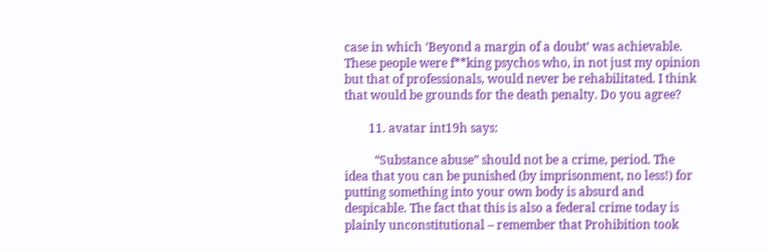case in which ‘Beyond a margin of a doubt’ was achievable. These people were f**king psychos who, in not just my opinion but that of professionals, would never be rehabilitated. I think that would be grounds for the death penalty. Do you agree?

        11. avatar int19h says:

          “Substance abuse” should not be a crime, period. The idea that you can be punished (by imprisonment, no less!) for putting something into your own body is absurd and despicable. The fact that this is also a federal crime today is plainly unconstitutional – remember that Prohibition took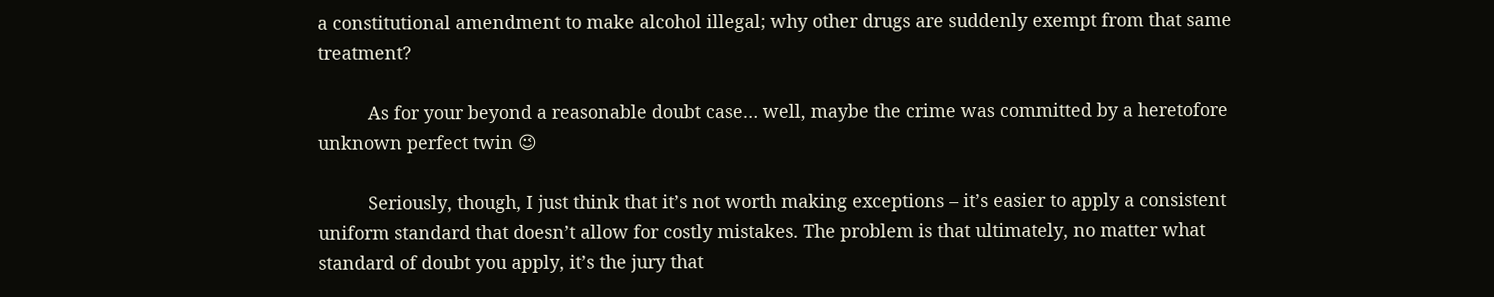a constitutional amendment to make alcohol illegal; why other drugs are suddenly exempt from that same treatment?

          As for your beyond a reasonable doubt case… well, maybe the crime was committed by a heretofore unknown perfect twin 😉

          Seriously, though, I just think that it’s not worth making exceptions – it’s easier to apply a consistent uniform standard that doesn’t allow for costly mistakes. The problem is that ultimately, no matter what standard of doubt you apply, it’s the jury that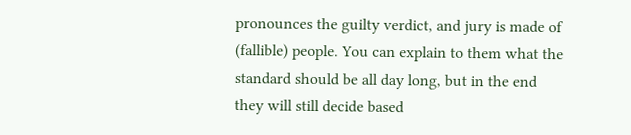pronounces the guilty verdict, and jury is made of (fallible) people. You can explain to them what the standard should be all day long, but in the end they will still decide based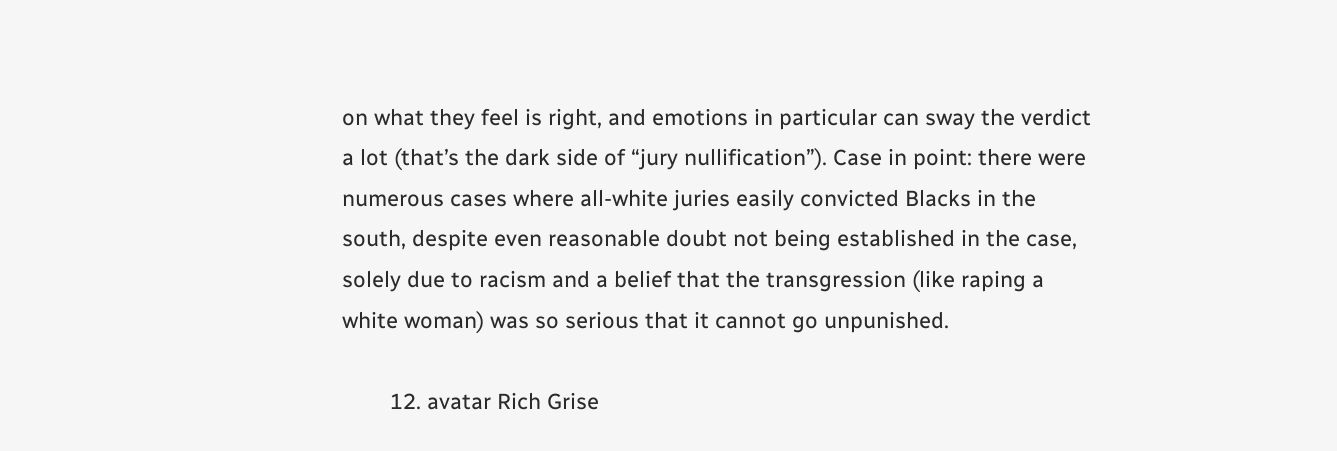on what they feel is right, and emotions in particular can sway the verdict a lot (that’s the dark side of “jury nullification”). Case in point: there were numerous cases where all-white juries easily convicted Blacks in the south, despite even reasonable doubt not being established in the case, solely due to racism and a belief that the transgression (like raping a white woman) was so serious that it cannot go unpunished.

        12. avatar Rich Grise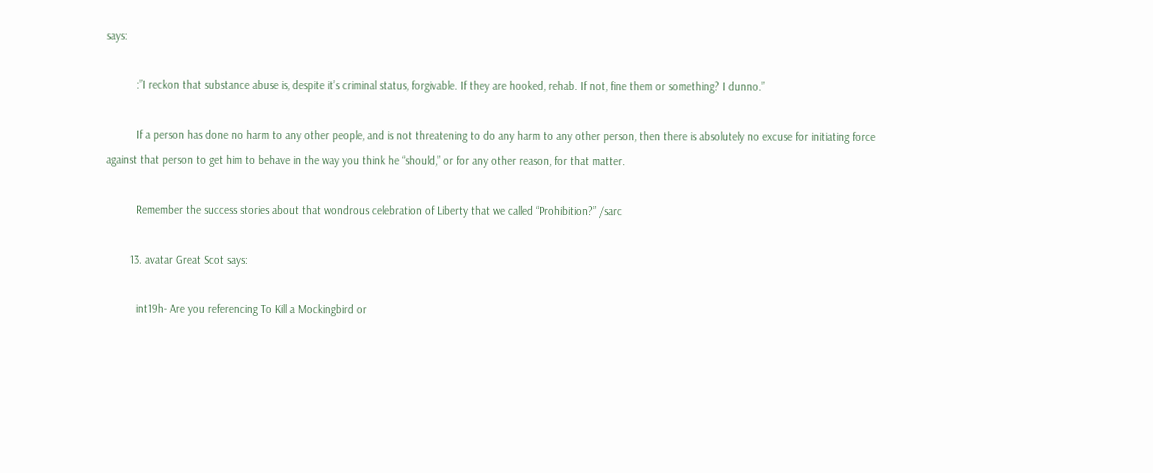says:

          :”I reckon that substance abuse is, despite it’s criminal status, forgivable. If they are hooked, rehab. If not, fine them or something? I dunno.”

          If a person has done no harm to any other people, and is not threatening to do any harm to any other person, then there is absolutely no excuse for initiating force against that person to get him to behave in the way you think he “should,” or for any other reason, for that matter.

          Remember the success stories about that wondrous celebration of Liberty that we called “Prohibition?” /sarc

        13. avatar Great Scot says:

          int19h- Are you referencing To Kill a Mockingbird or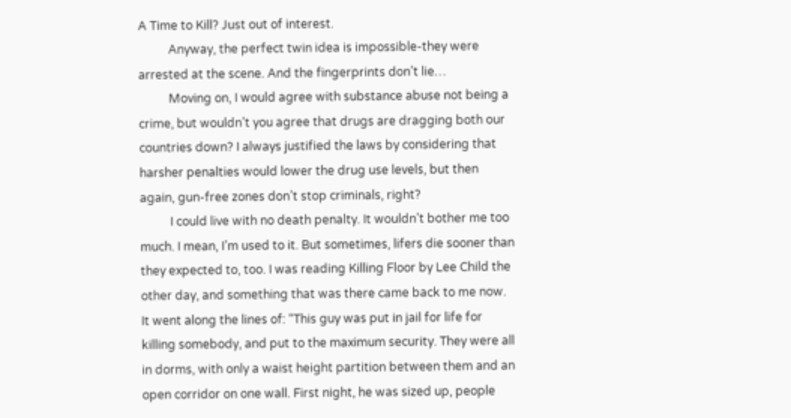A Time to Kill? Just out of interest.
          Anyway, the perfect twin idea is impossible-they were arrested at the scene. And the fingerprints don’t lie…
          Moving on, I would agree with substance abuse not being a crime, but wouldn’t you agree that drugs are dragging both our countries down? I always justified the laws by considering that harsher penalties would lower the drug use levels, but then again, gun-free zones don’t stop criminals, right?
          I could live with no death penalty. It wouldn’t bother me too much. I mean, I’m used to it. But sometimes, lifers die sooner than they expected to, too. I was reading Killing Floor by Lee Child the other day, and something that was there came back to me now. It went along the lines of: “This guy was put in jail for life for killing somebody, and put to the maximum security. They were all in dorms, with only a waist height partition between them and an open corridor on one wall. First night, he was sized up, people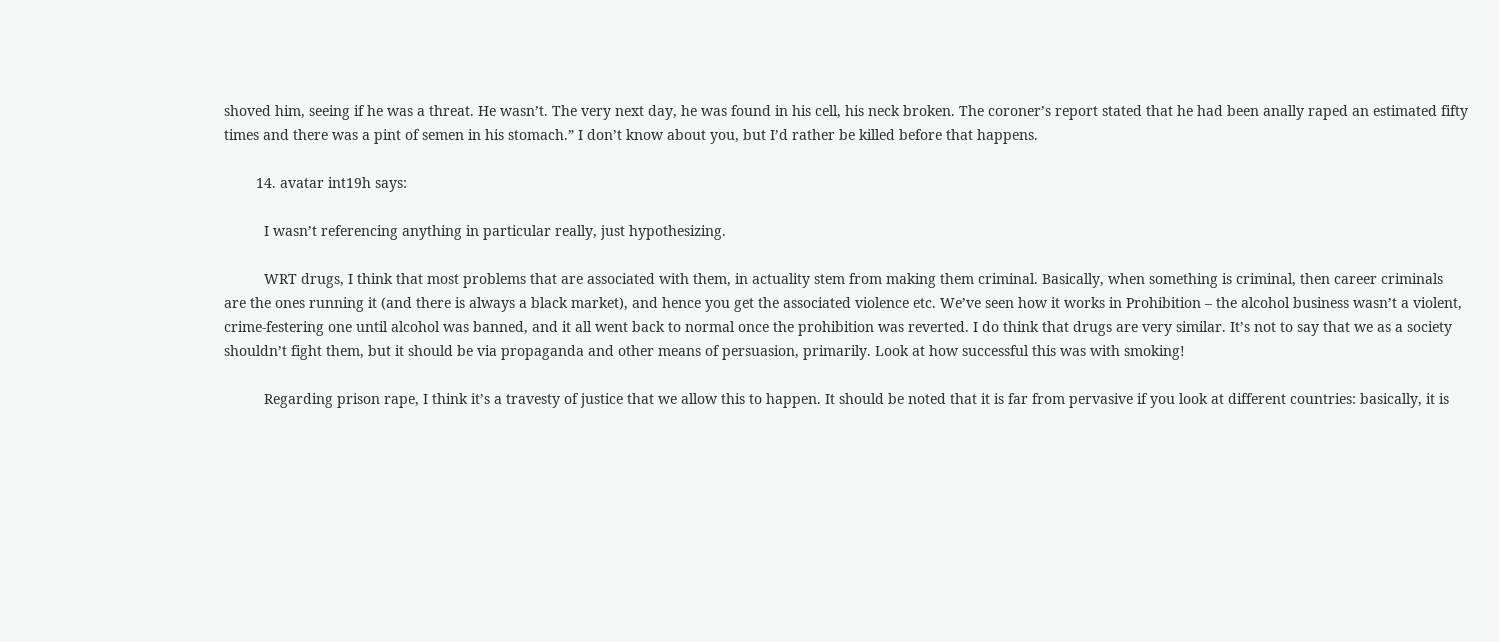shoved him, seeing if he was a threat. He wasn’t. The very next day, he was found in his cell, his neck broken. The coroner’s report stated that he had been anally raped an estimated fifty times and there was a pint of semen in his stomach.” I don’t know about you, but I’d rather be killed before that happens.

        14. avatar int19h says:

          I wasn’t referencing anything in particular really, just hypothesizing.

          WRT drugs, I think that most problems that are associated with them, in actuality stem from making them criminal. Basically, when something is criminal, then career criminals are the ones running it (and there is always a black market), and hence you get the associated violence etc. We’ve seen how it works in Prohibition – the alcohol business wasn’t a violent, crime-festering one until alcohol was banned, and it all went back to normal once the prohibition was reverted. I do think that drugs are very similar. It’s not to say that we as a society shouldn’t fight them, but it should be via propaganda and other means of persuasion, primarily. Look at how successful this was with smoking!

          Regarding prison rape, I think it’s a travesty of justice that we allow this to happen. It should be noted that it is far from pervasive if you look at different countries: basically, it is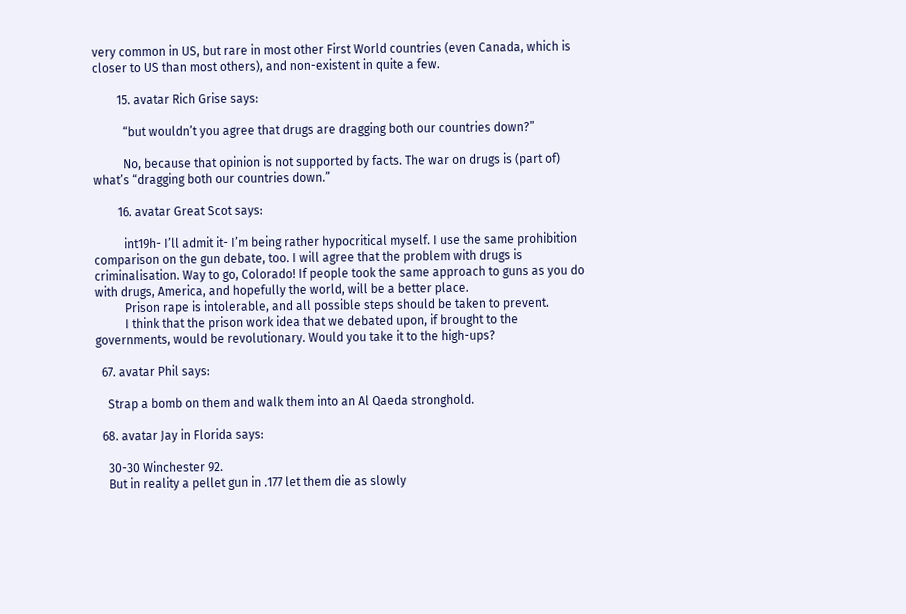very common in US, but rare in most other First World countries (even Canada, which is closer to US than most others), and non-existent in quite a few.

        15. avatar Rich Grise says:

          “but wouldn’t you agree that drugs are dragging both our countries down?”

          No, because that opinion is not supported by facts. The war on drugs is (part of) what’s “dragging both our countries down.”

        16. avatar Great Scot says:

          int19h- I’ll admit it- I’m being rather hypocritical myself. I use the same prohibition comparison on the gun debate, too. I will agree that the problem with drugs is criminalisation. Way to go, Colorado! If people took the same approach to guns as you do with drugs, America, and hopefully the world, will be a better place.
          Prison rape is intolerable, and all possible steps should be taken to prevent.
          I think that the prison work idea that we debated upon, if brought to the governments, would be revolutionary. Would you take it to the high-ups?

  67. avatar Phil says:

    Strap a bomb on them and walk them into an Al Qaeda stronghold.

  68. avatar Jay in Florida says:

    30-30 Winchester 92.
    But in reality a pellet gun in .177 let them die as slowly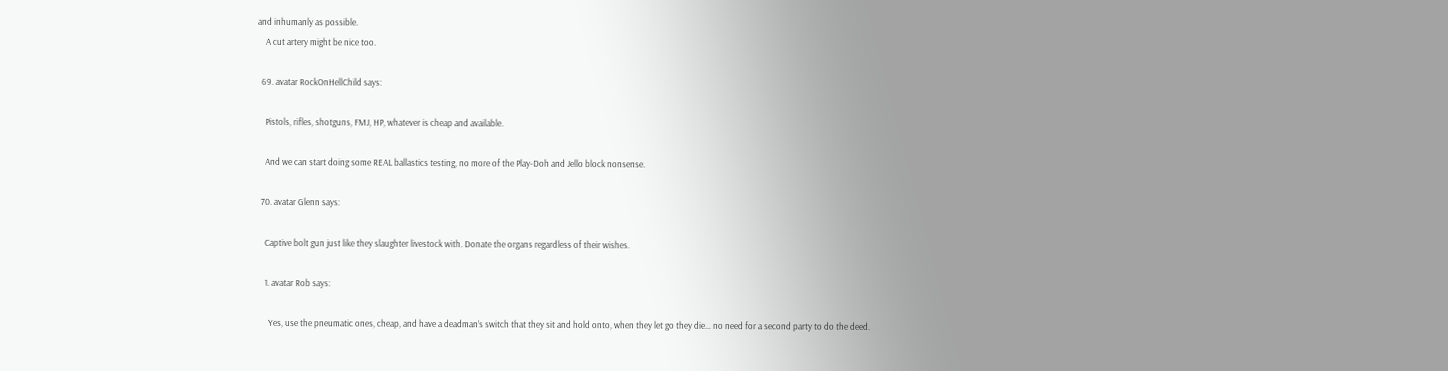and inhumanly as possible.
    A cut artery might be nice too.

  69. avatar RockOnHellChild says:

    Pistols, rifles, shotguns, FMJ, HP, whatever is cheap and available.

    And we can start doing some REAL ballastics testing, no more of the Play-Doh and Jello block nonsense.

  70. avatar Glenn says:

    Captive bolt gun just like they slaughter livestock with. Donate the organs regardless of their wishes.

    1. avatar Rob says:

      Yes, use the pneumatic ones, cheap, and have a deadman’s switch that they sit and hold onto, when they let go they die… no need for a second party to do the deed.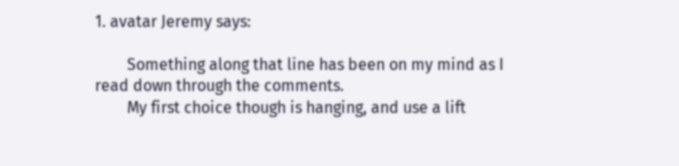1. avatar Jeremy says:

        Something along that line has been on my mind as I read down through the comments.
        My first choice though is hanging, and use a lift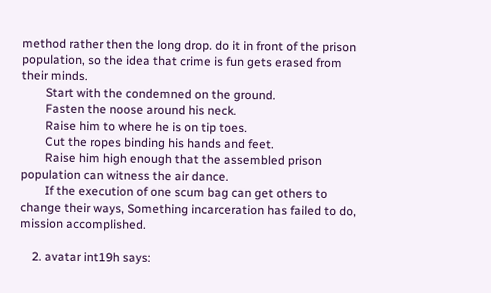method rather then the long drop. do it in front of the prison population, so the idea that crime is fun gets erased from their minds.
        Start with the condemned on the ground.
        Fasten the noose around his neck.
        Raise him to where he is on tip toes.
        Cut the ropes binding his hands and feet.
        Raise him high enough that the assembled prison population can witness the air dance.
        If the execution of one scum bag can get others to change their ways, Something incarceration has failed to do, mission accomplished.

    2. avatar int19h says: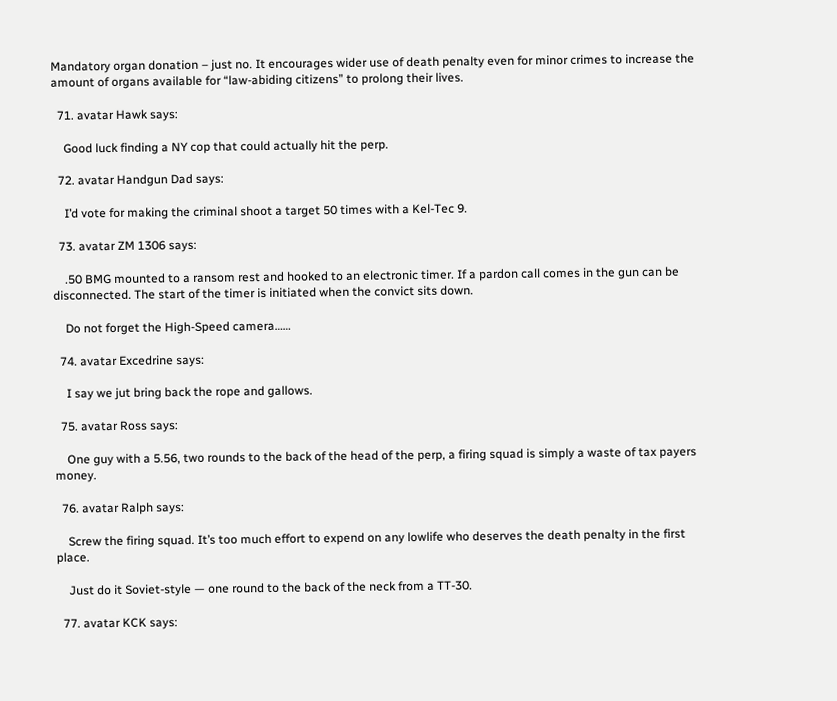Mandatory organ donation – just no. It encourages wider use of death penalty even for minor crimes to increase the amount of organs available for “law-abiding citizens” to prolong their lives.

  71. avatar Hawk says:

    Good luck finding a NY cop that could actually hit the perp.

  72. avatar Handgun Dad says:

    I’d vote for making the criminal shoot a target 50 times with a Kel-Tec 9.

  73. avatar ZM 1306 says:

    .50 BMG mounted to a ransom rest and hooked to an electronic timer. If a pardon call comes in the gun can be disconnected. The start of the timer is initiated when the convict sits down.

    Do not forget the High-Speed camera……

  74. avatar Excedrine says:

    I say we jut bring back the rope and gallows.

  75. avatar Ross says:

    One guy with a 5.56, two rounds to the back of the head of the perp, a firing squad is simply a waste of tax payers money.

  76. avatar Ralph says:

    Screw the firing squad. It’s too much effort to expend on any lowlife who deserves the death penalty in the first place.

    Just do it Soviet-style — one round to the back of the neck from a TT-30.

  77. avatar KCK says: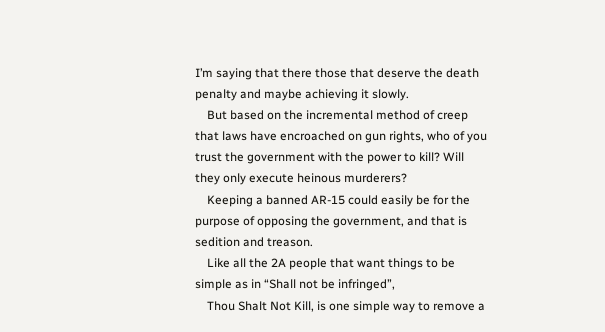I’m saying that there those that deserve the death penalty and maybe achieving it slowly.
    But based on the incremental method of creep that laws have encroached on gun rights, who of you trust the government with the power to kill? Will they only execute heinous murderers?
    Keeping a banned AR-15 could easily be for the purpose of opposing the government, and that is sedition and treason.
    Like all the 2A people that want things to be simple as in “Shall not be infringed”,
    Thou Shalt Not Kill, is one simple way to remove a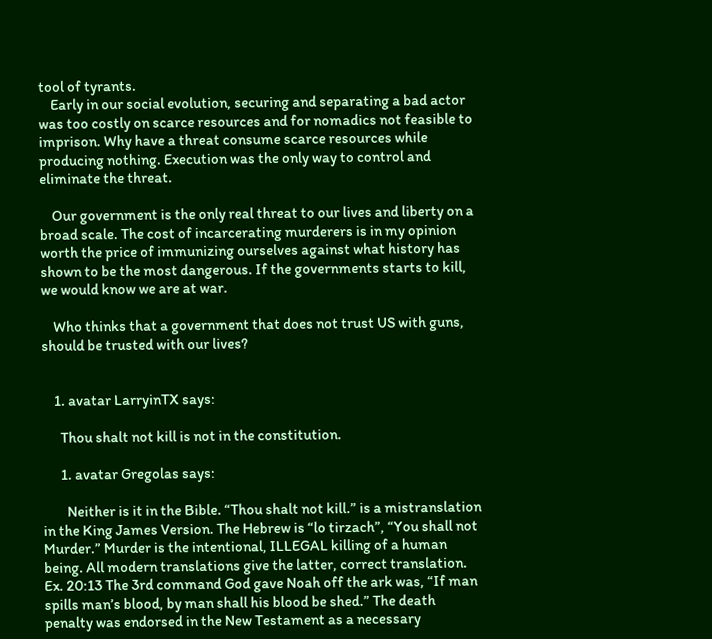tool of tyrants.
    Early in our social evolution, securing and separating a bad actor was too costly on scarce resources and for nomadics not feasible to imprison. Why have a threat consume scarce resources while producing nothing. Execution was the only way to control and eliminate the threat.

    Our government is the only real threat to our lives and liberty on a broad scale. The cost of incarcerating murderers is in my opinion worth the price of immunizing ourselves against what history has shown to be the most dangerous. If the governments starts to kill, we would know we are at war.

    Who thinks that a government that does not trust US with guns, should be trusted with our lives?


    1. avatar LarryinTX says:

      Thou shalt not kill is not in the constitution.

      1. avatar Gregolas says:

        Neither is it in the Bible. “Thou shalt not kill.” is a mistranslation in the King James Version. The Hebrew is “lo tirzach”, “You shall not Murder.” Murder is the intentional, ILLEGAL killing of a human being. All modern translations give the latter, correct translation. Ex. 20:13 The 3rd command God gave Noah off the ark was, “If man spills man’s blood, by man shall his blood be shed.” The death penalty was endorsed in the New Testament as a necessary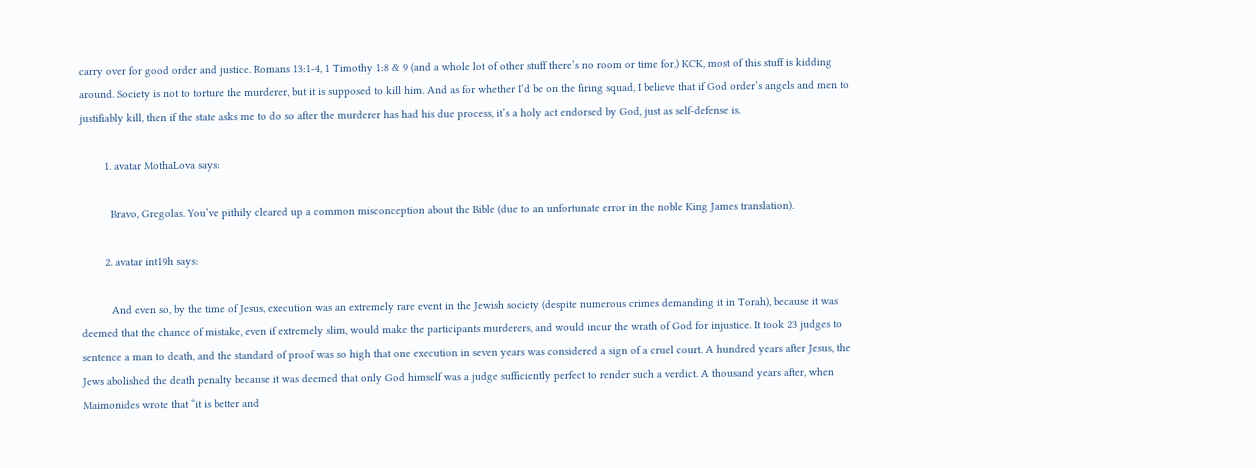carry over for good order and justice. Romans 13:1-4, 1 Timothy 1:8 & 9 (and a whole lot of other stuff there’s no room or time for.) KCK, most of this stuff is kidding around. Society is not to torture the murderer, but it is supposed to kill him. And as for whether I’d be on the firing squad, I believe that if God order’s angels and men to justifiably kill, then if the state asks me to do so after the murderer has had his due process, it’s a holy act endorsed by God, just as self-defense is.

        1. avatar MothaLova says:

          Bravo, Gregolas. You’ve pithily cleared up a common misconception about the Bible (due to an unfortunate error in the noble King James translation).

        2. avatar int19h says:

          And even so, by the time of Jesus, execution was an extremely rare event in the Jewish society (despite numerous crimes demanding it in Torah), because it was deemed that the chance of mistake, even if extremely slim, would make the participants murderers, and would incur the wrath of God for injustice. It took 23 judges to sentence a man to death, and the standard of proof was so high that one execution in seven years was considered a sign of a cruel court. A hundred years after Jesus, the Jews abolished the death penalty because it was deemed that only God himself was a judge sufficiently perfect to render such a verdict. A thousand years after, when Maimonides wrote that “it is better and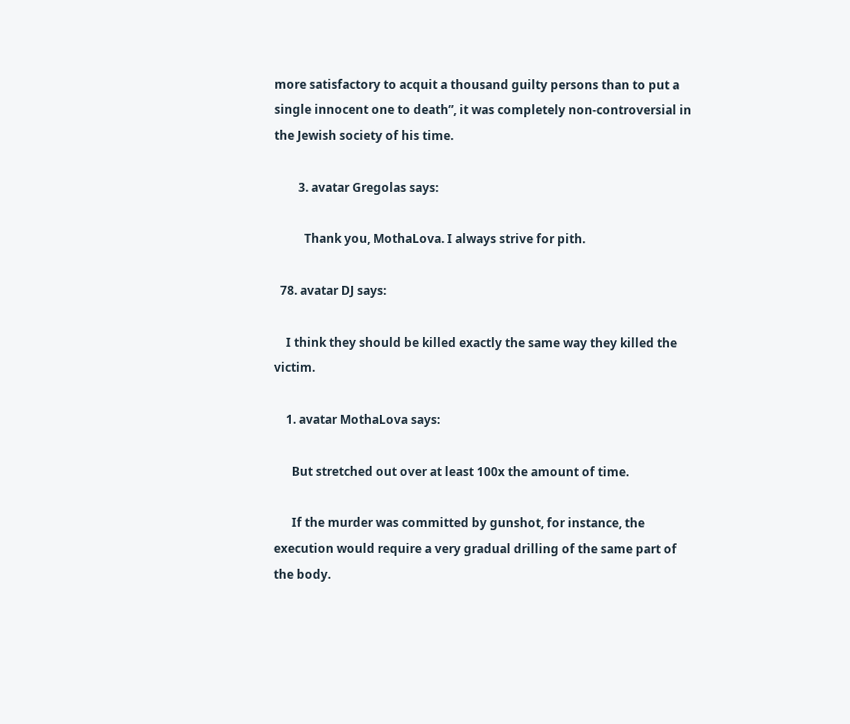more satisfactory to acquit a thousand guilty persons than to put a single innocent one to death”, it was completely non-controversial in the Jewish society of his time.

        3. avatar Gregolas says:

          Thank you, MothaLova. I always strive for pith.

  78. avatar DJ says:

    I think they should be killed exactly the same way they killed the victim.

    1. avatar MothaLova says:

      But stretched out over at least 100x the amount of time.

      If the murder was committed by gunshot, for instance, the execution would require a very gradual drilling of the same part of the body.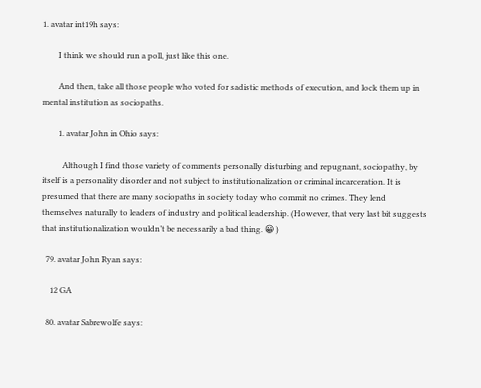1. avatar int19h says:

        I think we should run a poll, just like this one.

        And then, take all those people who voted for sadistic methods of execution, and lock them up in mental institution as sociopaths.

        1. avatar John in Ohio says:

          Although I find those variety of comments personally disturbing and repugnant, sociopathy, by itself is a personality disorder and not subject to institutionalization or criminal incarceration. It is presumed that there are many sociopaths in society today who commit no crimes. They lend themselves naturally to leaders of industry and political leadership. (However, that very last bit suggests that institutionalization wouldn’t be necessarily a bad thing. 😀 )

  79. avatar John Ryan says:

    12 GA

  80. avatar Sabrewolfe says: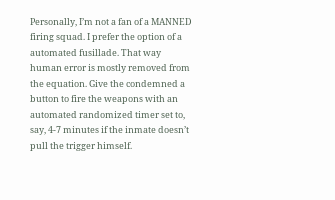Personally, I’m not a fan of a MANNED firing squad. I prefer the option of a automated fusillade. That way human error is mostly removed from the equation. Give the condemned a button to fire the weapons with an automated randomized timer set to, say, 4-7 minutes if the inmate doesn’t pull the trigger himself.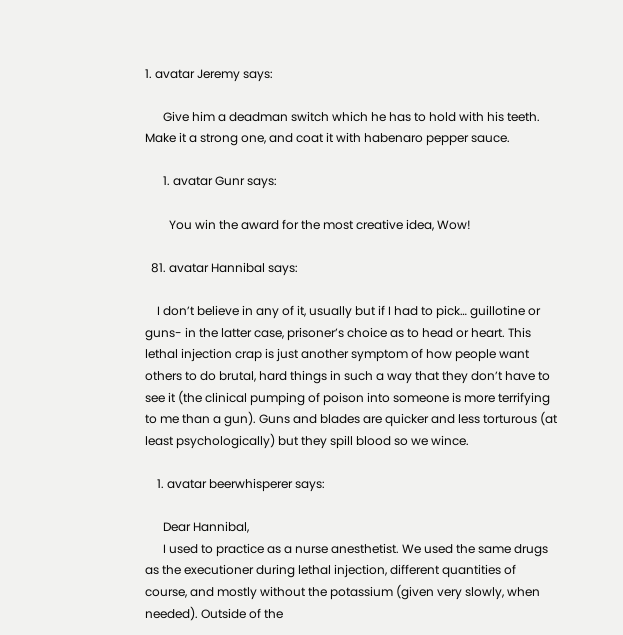1. avatar Jeremy says:

      Give him a deadman switch which he has to hold with his teeth. Make it a strong one, and coat it with habenaro pepper sauce.

      1. avatar Gunr says:

        You win the award for the most creative idea, Wow!

  81. avatar Hannibal says:

    I don’t believe in any of it, usually but if I had to pick… guillotine or guns- in the latter case, prisoner’s choice as to head or heart. This lethal injection crap is just another symptom of how people want others to do brutal, hard things in such a way that they don’t have to see it (the clinical pumping of poison into someone is more terrifying to me than a gun). Guns and blades are quicker and less torturous (at least psychologically) but they spill blood so we wince.

    1. avatar beerwhisperer says:

      Dear Hannibal,
      I used to practice as a nurse anesthetist. We used the same drugs as the executioner during lethal injection, different quantities of course, and mostly without the potassium (given very slowly, when needed). Outside of the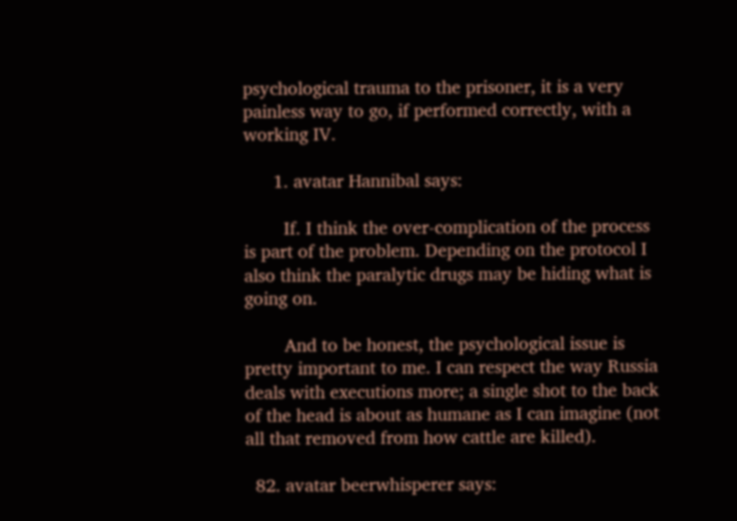psychological trauma to the prisoner, it is a very painless way to go, if performed correctly, with a working IV.

      1. avatar Hannibal says:

        If. I think the over-complication of the process is part of the problem. Depending on the protocol I also think the paralytic drugs may be hiding what is going on.

        And to be honest, the psychological issue is pretty important to me. I can respect the way Russia deals with executions more; a single shot to the back of the head is about as humane as I can imagine (not all that removed from how cattle are killed).

  82. avatar beerwhisperer says: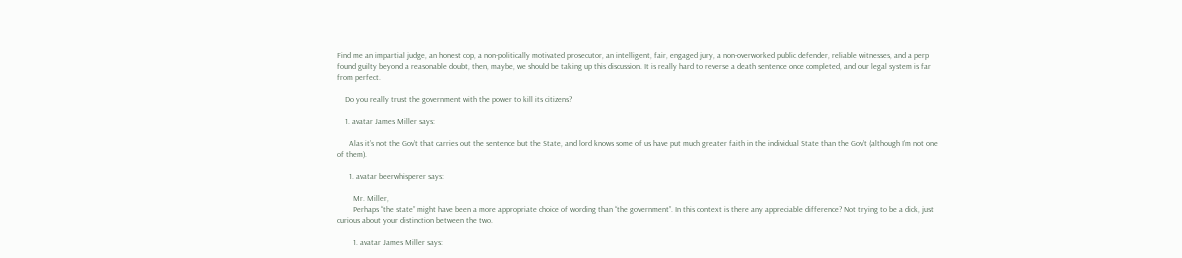Find me an impartial judge, an honest cop, a non-politically motivated prosecutor, an intelligent, fair, engaged jury, a non-overworked public defender, reliable witnesses, and a perp found guilty beyond a reasonable doubt, then, maybe, we should be taking up this discussion. It is really hard to reverse a death sentence once completed, and our legal system is far from perfect.

    Do you really trust the government with the power to kill its citizens?

    1. avatar James Miller says:

      Alas it’s not the Gov’t that carries out the sentence but the State, and lord knows some of us have put much greater faith in the individual State than the Gov’t (although I’m not one of them).

      1. avatar beerwhisperer says:

        Mr. Miller,
        Perhaps “the state” might have been a more appropriate choice of wording than “the government”. In this context is there any appreciable difference? Not trying to be a dick, just curious about your distinction between the two.

        1. avatar James Miller says: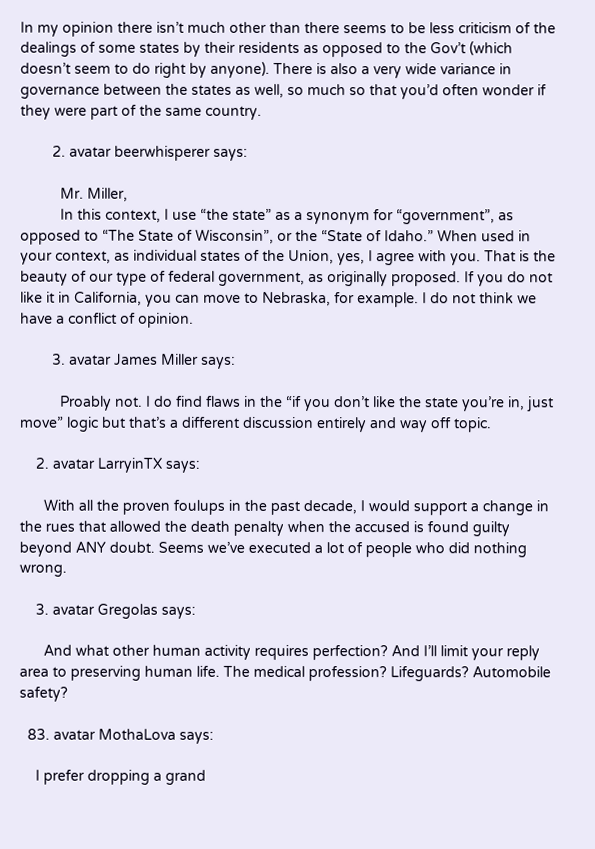In my opinion there isn’t much other than there seems to be less criticism of the dealings of some states by their residents as opposed to the Gov’t (which doesn’t seem to do right by anyone). There is also a very wide variance in governance between the states as well, so much so that you’d often wonder if they were part of the same country.

        2. avatar beerwhisperer says:

          Mr. Miller,
          In this context, I use “the state” as a synonym for “government”, as opposed to “The State of Wisconsin”, or the “State of Idaho.” When used in your context, as individual states of the Union, yes, I agree with you. That is the beauty of our type of federal government, as originally proposed. If you do not like it in California, you can move to Nebraska, for example. I do not think we have a conflict of opinion.

        3. avatar James Miller says:

          Proably not. I do find flaws in the “if you don’t like the state you’re in, just move” logic but that’s a different discussion entirely and way off topic.

    2. avatar LarryinTX says:

      With all the proven foulups in the past decade, I would support a change in the rues that allowed the death penalty when the accused is found guilty beyond ANY doubt. Seems we’ve executed a lot of people who did nothing wrong.

    3. avatar Gregolas says:

      And what other human activity requires perfection? And I’ll limit your reply area to preserving human life. The medical profession? Lifeguards? Automobile safety?

  83. avatar MothaLova says:

    I prefer dropping a grand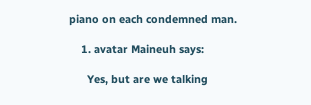piano on each condemned man.

    1. avatar Maineuh says:

      Yes, but are we talking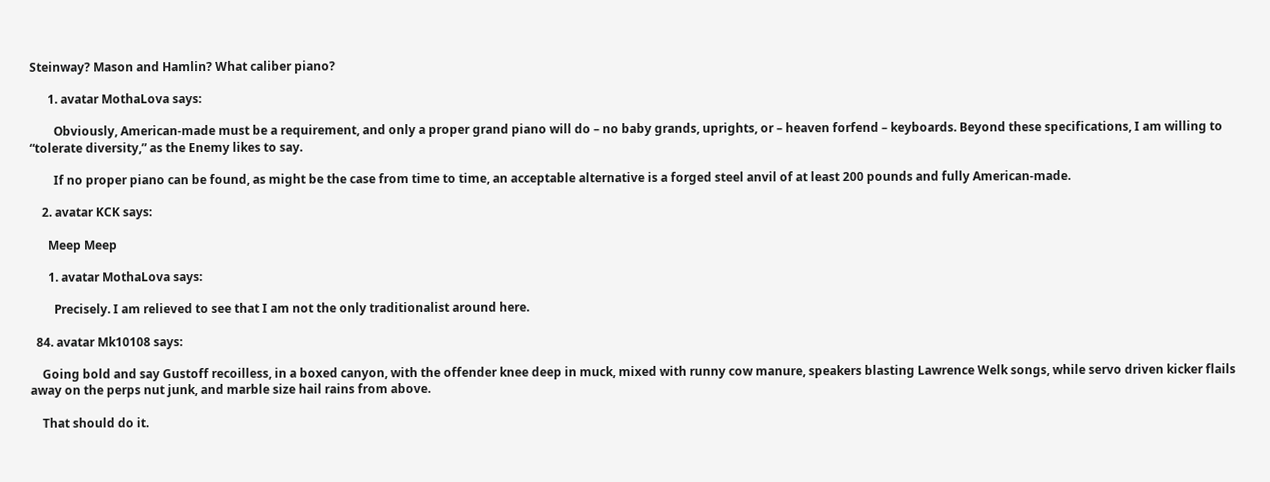Steinway? Mason and Hamlin? What caliber piano?

      1. avatar MothaLova says:

        Obviously, American-made must be a requirement, and only a proper grand piano will do – no baby grands, uprights, or – heaven forfend – keyboards. Beyond these specifications, I am willing to “tolerate diversity,” as the Enemy likes to say.

        If no proper piano can be found, as might be the case from time to time, an acceptable alternative is a forged steel anvil of at least 200 pounds and fully American-made.

    2. avatar KCK says:

      Meep Meep

      1. avatar MothaLova says:

        Precisely. I am relieved to see that I am not the only traditionalist around here.

  84. avatar Mk10108 says:

    Going bold and say Gustoff recoilless, in a boxed canyon, with the offender knee deep in muck, mixed with runny cow manure, speakers blasting Lawrence Welk songs, while servo driven kicker flails away on the perps nut junk, and marble size hail rains from above.

    That should do it.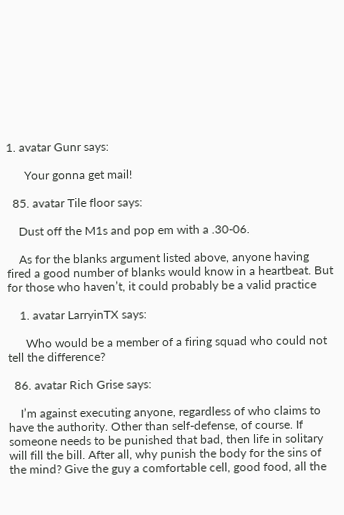1. avatar Gunr says:

      Your gonna get mail!

  85. avatar Tile floor says:

    Dust off the M1s and pop em with a .30-06.

    As for the blanks argument listed above, anyone having fired a good number of blanks would know in a heartbeat. But for those who haven’t, it could probably be a valid practice

    1. avatar LarryinTX says:

      Who would be a member of a firing squad who could not tell the difference?

  86. avatar Rich Grise says:

    I’m against executing anyone, regardless of who claims to have the authority. Other than self-defense, of course. If someone needs to be punished that bad, then life in solitary will fill the bill. After all, why punish the body for the sins of the mind? Give the guy a comfortable cell, good food, all the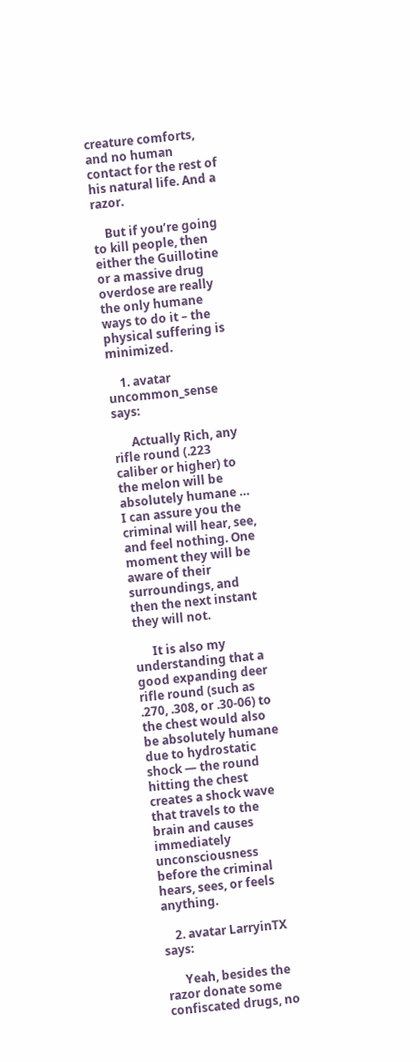creature comforts, and no human contact for the rest of his natural life. And a razor.

    But if you’re going to kill people, then either the Guillotine or a massive drug overdose are really the only humane ways to do it – the physical suffering is minimized.

    1. avatar uncommon_sense says:

      Actually Rich, any rifle round (.223 caliber or higher) to the melon will be absolutely humane … I can assure you the criminal will hear, see, and feel nothing. One moment they will be aware of their surroundings, and then the next instant they will not.

      It is also my understanding that a good expanding deer rifle round (such as .270, .308, or .30-06) to the chest would also be absolutely humane due to hydrostatic shock — the round hitting the chest creates a shock wave that travels to the brain and causes immediately unconsciousness before the criminal hears, sees, or feels anything.

    2. avatar LarryinTX says:

      Yeah, besides the razor donate some confiscated drugs, no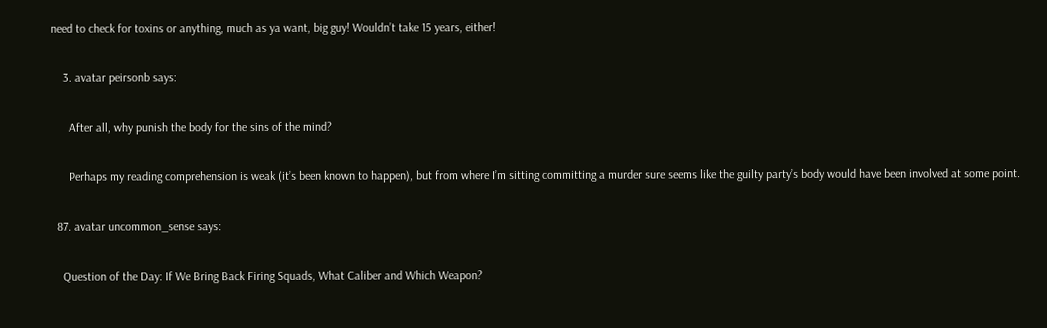need to check for toxins or anything, much as ya want, big guy! Wouldn’t take 15 years, either!

    3. avatar peirsonb says:

      After all, why punish the body for the sins of the mind?

      Perhaps my reading comprehension is weak (it’s been known to happen), but from where I’m sitting committing a murder sure seems like the guilty party’s body would have been involved at some point.

  87. avatar uncommon_sense says:

    Question of the Day: If We Bring Back Firing Squads, What Caliber and Which Weapon?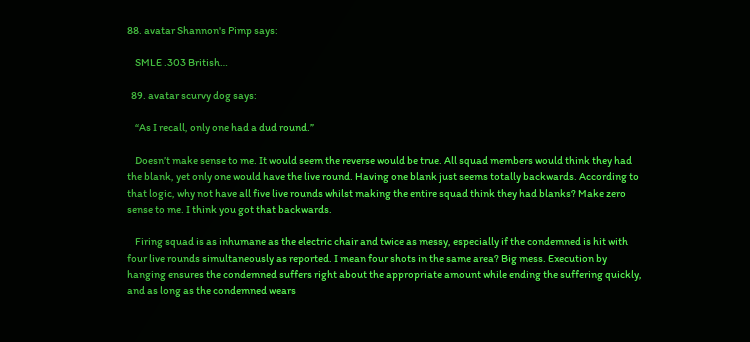88. avatar Shannon's Pimp says:

    SMLE .303 British…

  89. avatar scurvy dog says:

    “As I recall, only one had a dud round.”

    Doesn’t make sense to me. It would seem the reverse would be true. All squad members would think they had the blank, yet only one would have the live round. Having one blank just seems totally backwards. According to that logic, why not have all five live rounds whilst making the entire squad think they had blanks? Make zero sense to me. I think you got that backwards.

    Firing squad is as inhumane as the electric chair and twice as messy, especially if the condemned is hit with four live rounds simultaneously as reported. I mean four shots in the same area? Big mess. Execution by hanging ensures the condemned suffers right about the appropriate amount while ending the suffering quickly, and as long as the condemned wears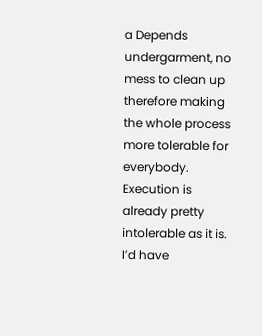a Depends undergarment, no mess to clean up therefore making the whole process more tolerable for everybody. Execution is already pretty intolerable as it is. I’d have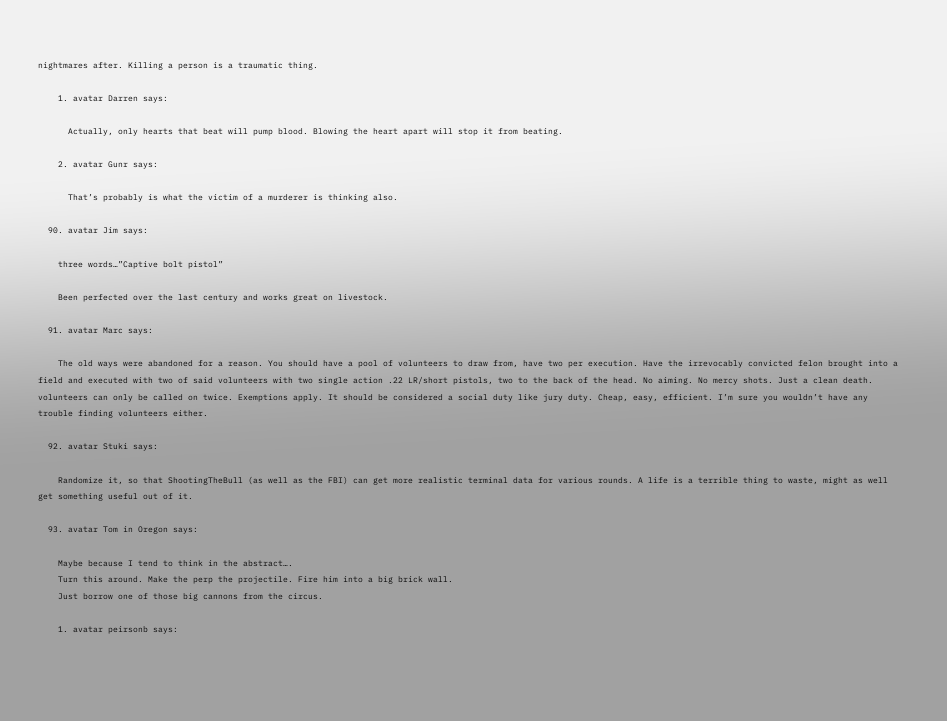nightmares after. Killing a person is a traumatic thing.

    1. avatar Darren says:

      Actually, only hearts that beat will pump blood. Blowing the heart apart will stop it from beating.

    2. avatar Gunr says:

      That’s probably is what the victim of a murderer is thinking also.

  90. avatar Jim says:

    three words…”Captive bolt pistol”

    Been perfected over the last century and works great on livestock.

  91. avatar Marc says:

    The old ways were abandoned for a reason. You should have a pool of volunteers to draw from, have two per execution. Have the irrevocably convicted felon brought into a field and executed with two of said volunteers with two single action .22 LR/short pistols, two to the back of the head. No aiming. No mercy shots. Just a clean death. volunteers can only be called on twice. Exemptions apply. It should be considered a social duty like jury duty. Cheap, easy, efficient. I’m sure you wouldn’t have any trouble finding volunteers either.

  92. avatar Stuki says:

    Randomize it, so that ShootingTheBull (as well as the FBI) can get more realistic terminal data for various rounds. A life is a terrible thing to waste, might as well get something useful out of it.

  93. avatar Tom in Oregon says:

    Maybe because I tend to think in the abstract….
    Turn this around. Make the perp the projectile. Fire him into a big brick wall.
    Just borrow one of those big cannons from the circus.

    1. avatar peirsonb says: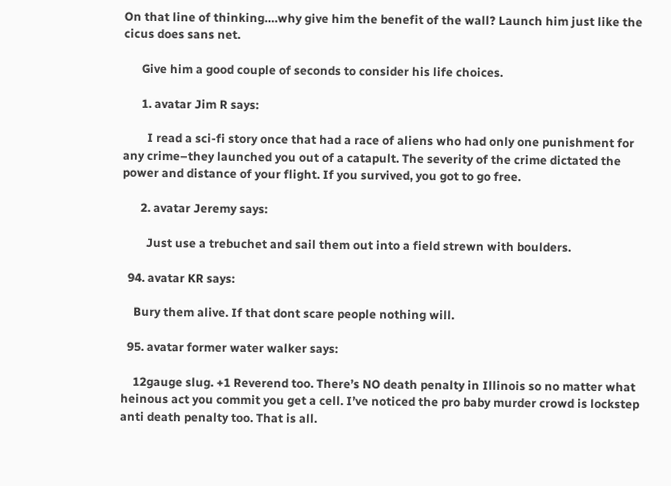On that line of thinking….why give him the benefit of the wall? Launch him just like the cicus does sans net.

      Give him a good couple of seconds to consider his life choices.

      1. avatar Jim R says:

        I read a sci-fi story once that had a race of aliens who had only one punishment for any crime–they launched you out of a catapult. The severity of the crime dictated the power and distance of your flight. If you survived, you got to go free.

      2. avatar Jeremy says:

        Just use a trebuchet and sail them out into a field strewn with boulders.

  94. avatar KR says:

    Bury them alive. If that dont scare people nothing will.

  95. avatar former water walker says:

    12gauge slug. +1 Reverend too. There’s NO death penalty in Illinois so no matter what heinous act you commit you get a cell. I’ve noticed the pro baby murder crowd is lockstep anti death penalty too. That is all.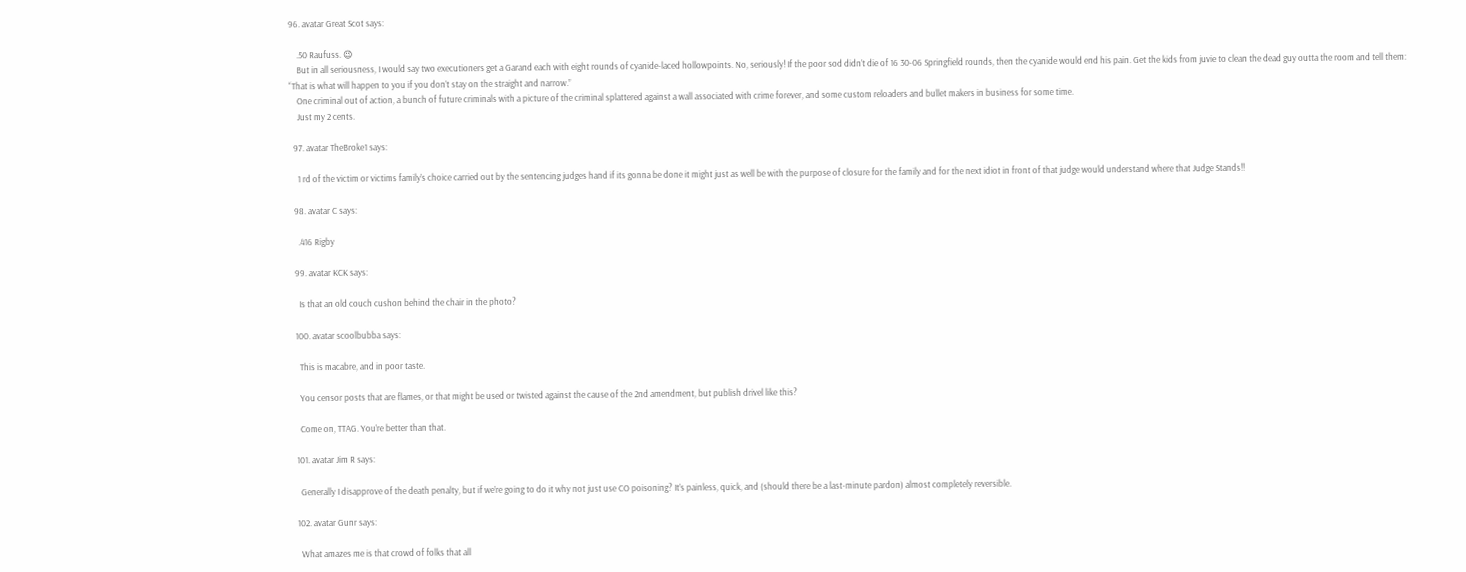96. avatar Great Scot says:

    .50 Raufuss. 😉
    But in all seriousness, I would say two executioners get a Garand each with eight rounds of cyanide-laced hollowpoints. No, seriously! If the poor sod didn’t die of 16 30-06 Springfield rounds, then the cyanide would end his pain. Get the kids from juvie to clean the dead guy outta the room and tell them: “That is what will happen to you if you don’t stay on the straight and narrow.”
    One criminal out of action, a bunch of future criminals with a picture of the criminal splattered against a wall associated with crime forever, and some custom reloaders and bullet makers in business for some time.
    Just my 2 cents.

  97. avatar TheBroke1 says:

    1 rd of the victim or victims family’s choice carried out by the sentencing judges hand if its gonna be done it might just as well be with the purpose of closure for the family and for the next idiot in front of that judge would understand where that Judge Stands!!

  98. avatar C says:

    .416 Rigby

  99. avatar KCK says:

    Is that an old couch cushon behind the chair in the photo?

  100. avatar scoolbubba says:

    This is macabre, and in poor taste.

    You censor posts that are flames, or that might be used or twisted against the cause of the 2nd amendment, but publish drivel like this?

    Come on, TTAG. You’re better than that.

  101. avatar Jim R says:

    Generally I disapprove of the death penalty, but if we’re going to do it why not just use CO poisoning? It’s painless, quick, and (should there be a last-minute pardon) almost completely reversible.

  102. avatar Gunr says:

    What amazes me is that crowd of folks that all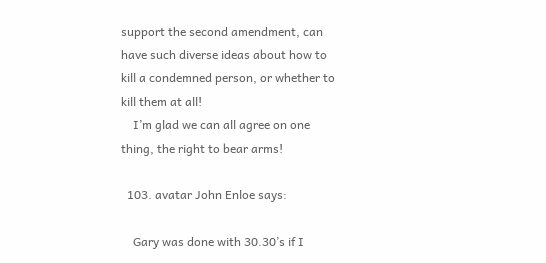support the second amendment, can have such diverse ideas about how to kill a condemned person, or whether to kill them at all!
    I’m glad we can all agree on one thing, the right to bear arms!

  103. avatar John Enloe says:

    Gary was done with 30.30’s if I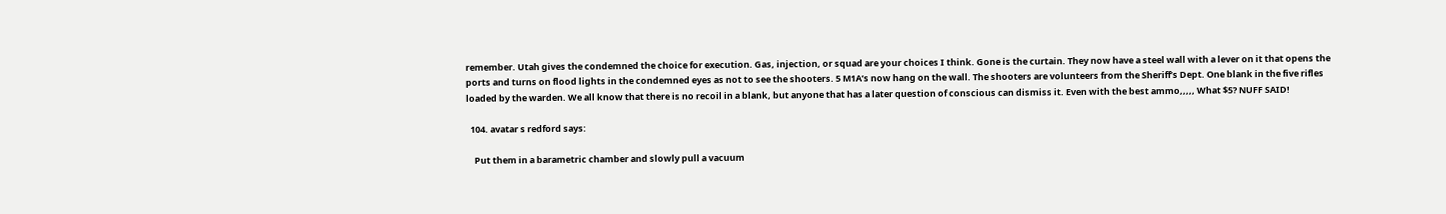remember. Utah gives the condemned the choice for execution. Gas, injection, or squad are your choices I think. Gone is the curtain. They now have a steel wall with a lever on it that opens the ports and turns on flood lights in the condemned eyes as not to see the shooters. 5 M1A’s now hang on the wall. The shooters are volunteers from the Sheriff’s Dept. One blank in the five rifles loaded by the warden. We all know that there is no recoil in a blank, but anyone that has a later question of conscious can dismiss it. Even with the best ammo,,,,, What $5? NUFF SAID!

  104. avatar s redford says:

    Put them in a barametric chamber and slowly pull a vacuum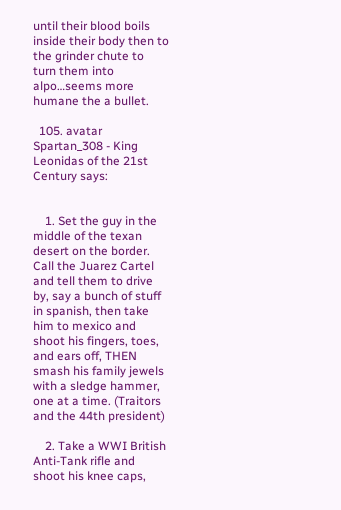until their blood boils inside their body then to the grinder chute to turn them into alpo…seems more humane the a bullet.

  105. avatar Spartan_308 - King Leonidas of the 21st Century says:


    1. Set the guy in the middle of the texan desert on the border. Call the Juarez Cartel and tell them to drive by, say a bunch of stuff in spanish, then take him to mexico and shoot his fingers, toes, and ears off, THEN smash his family jewels with a sledge hammer, one at a time. (Traitors and the 44th president)

    2. Take a WWI British Anti-Tank rifle and shoot his knee caps,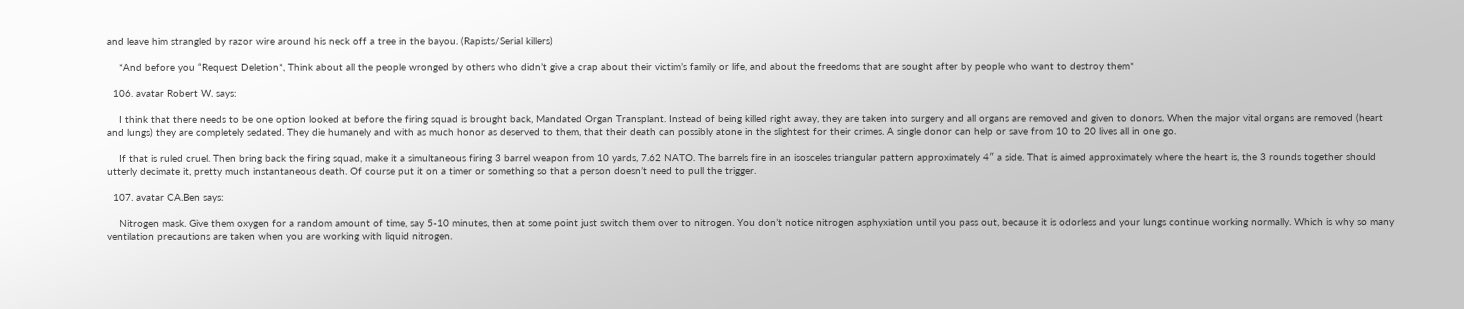and leave him strangled by razor wire around his neck off a tree in the bayou. (Rapists/Serial killers)

    *And before you “Request Deletion*, Think about all the people wronged by others who didn’t give a crap about their victim’s family or life, and about the freedoms that are sought after by people who want to destroy them*

  106. avatar Robert W. says:

    I think that there needs to be one option looked at before the firing squad is brought back, Mandated Organ Transplant. Instead of being killed right away, they are taken into surgery and all organs are removed and given to donors. When the major vital organs are removed (heart and lungs) they are completely sedated. They die humanely and with as much honor as deserved to them, that their death can possibly atone in the slightest for their crimes. A single donor can help or save from 10 to 20 lives all in one go.

    If that is ruled cruel. Then bring back the firing squad, make it a simultaneous firing 3 barrel weapon from 10 yards, 7.62 NATO. The barrels fire in an isosceles triangular pattern approximately 4″ a side. That is aimed approximately where the heart is, the 3 rounds together should utterly decimate it, pretty much instantaneous death. Of course put it on a timer or something so that a person doesn’t need to pull the trigger.

  107. avatar CA.Ben says:

    Nitrogen mask. Give them oxygen for a random amount of time, say 5-10 minutes, then at some point just switch them over to nitrogen. You don’t notice nitrogen asphyxiation until you pass out, because it is odorless and your lungs continue working normally. Which is why so many ventilation precautions are taken when you are working with liquid nitrogen.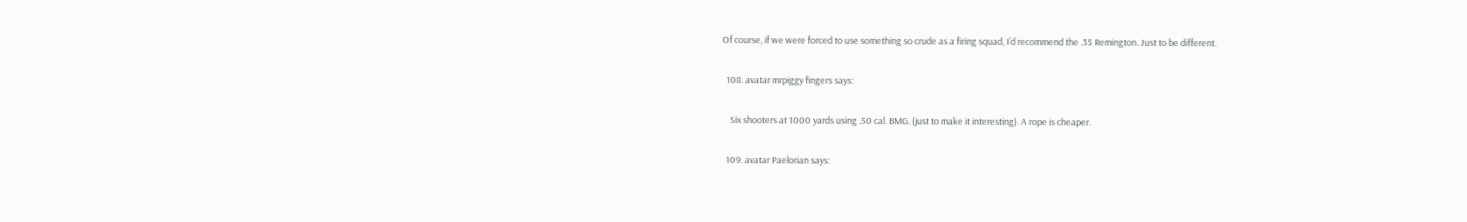Of course, if we were forced to use something so crude as a firing squad, I’d recommend the .35 Remington. Just to be different.

  108. avatar mrpiggy fingers says:

    Six shooters at 1000 yards using .50 cal. BMG. (just to make it interesting). A rope is cheaper.

  109. avatar Paelorian says: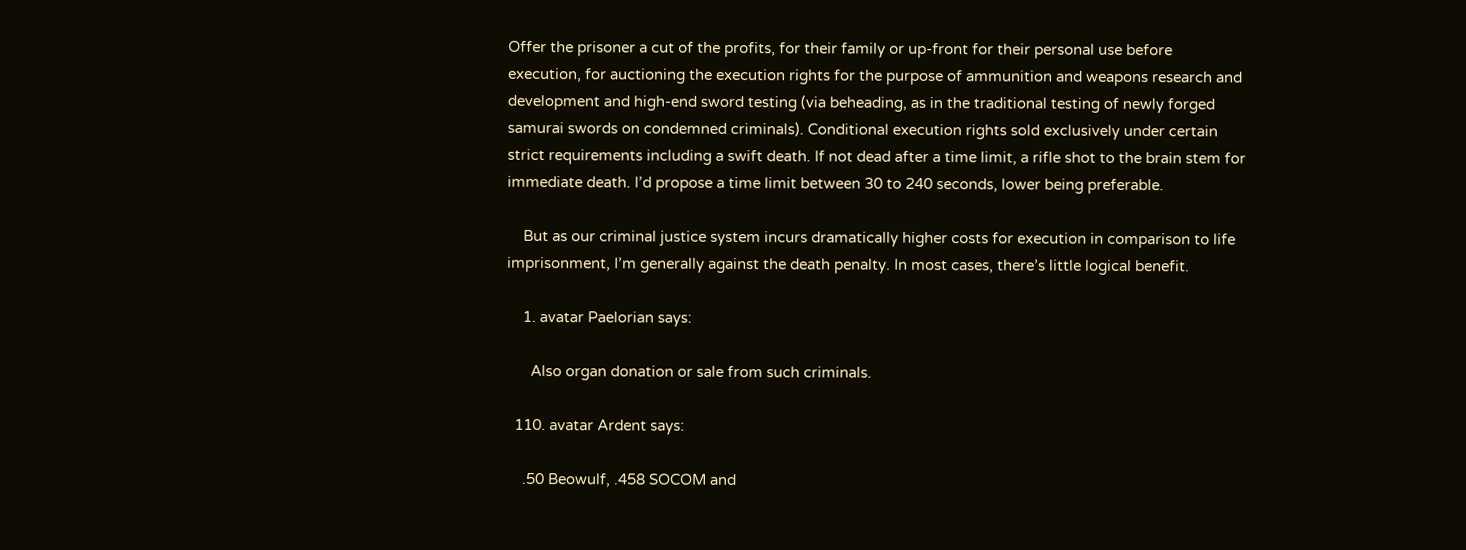Offer the prisoner a cut of the profits, for their family or up-front for their personal use before execution, for auctioning the execution rights for the purpose of ammunition and weapons research and development and high-end sword testing (via beheading, as in the traditional testing of newly forged samurai swords on condemned criminals). Conditional execution rights sold exclusively under certain strict requirements including a swift death. If not dead after a time limit, a rifle shot to the brain stem for immediate death. I’d propose a time limit between 30 to 240 seconds, lower being preferable.

    But as our criminal justice system incurs dramatically higher costs for execution in comparison to life imprisonment, I’m generally against the death penalty. In most cases, there’s little logical benefit.

    1. avatar Paelorian says:

      Also organ donation or sale from such criminals.

  110. avatar Ardent says:

    .50 Beowulf, .458 SOCOM and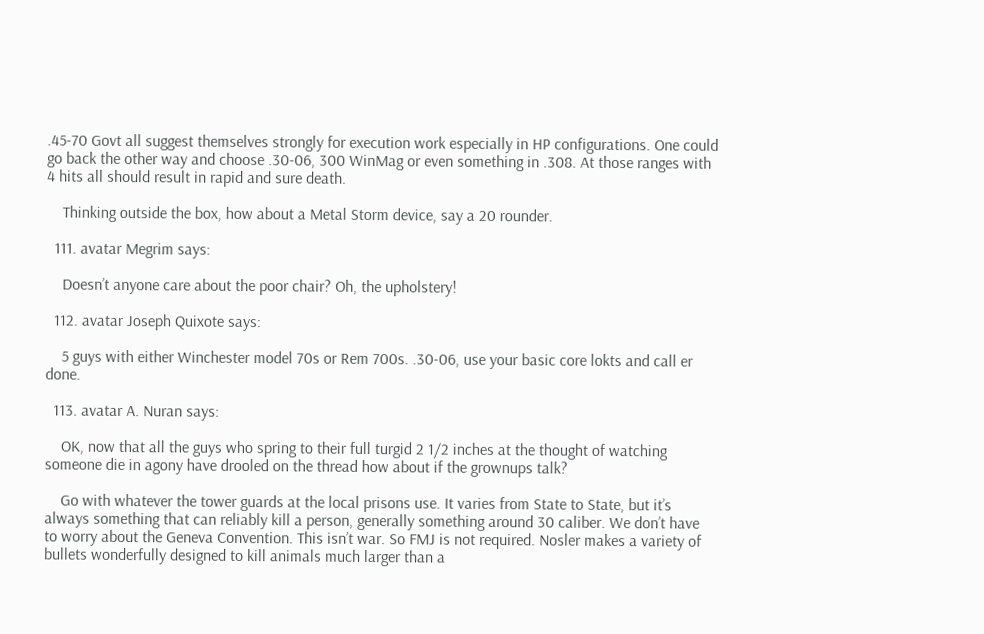.45-70 Govt all suggest themselves strongly for execution work especially in HP configurations. One could go back the other way and choose .30-06, 300 WinMag or even something in .308. At those ranges with 4 hits all should result in rapid and sure death.

    Thinking outside the box, how about a Metal Storm device, say a 20 rounder.

  111. avatar Megrim says:

    Doesn’t anyone care about the poor chair? Oh, the upholstery!

  112. avatar Joseph Quixote says:

    5 guys with either Winchester model 70s or Rem 700s. .30-06, use your basic core lokts and call er done.

  113. avatar A. Nuran says:

    OK, now that all the guys who spring to their full turgid 2 1/2 inches at the thought of watching someone die in agony have drooled on the thread how about if the grownups talk?

    Go with whatever the tower guards at the local prisons use. It varies from State to State, but it’s always something that can reliably kill a person, generally something around 30 caliber. We don’t have to worry about the Geneva Convention. This isn’t war. So FMJ is not required. Nosler makes a variety of bullets wonderfully designed to kill animals much larger than a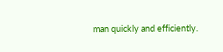man quickly and efficiently.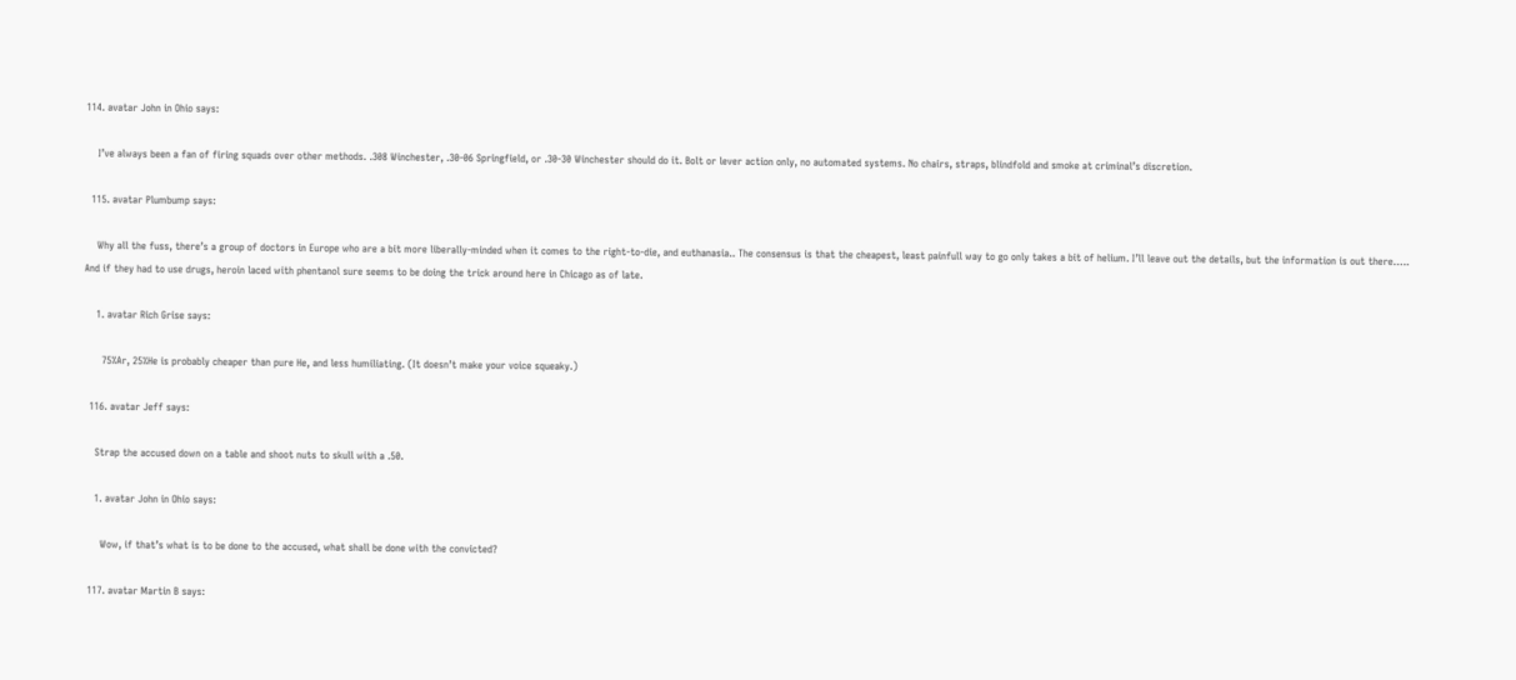114. avatar John in Ohio says:

    I’ve always been a fan of firing squads over other methods. .308 Winchester, .30-06 Springfield, or .30-30 Winchester should do it. Bolt or lever action only, no automated systems. No chairs, straps, blindfold and smoke at criminal’s discretion.

  115. avatar Plumbump says:

    Why all the fuss, there’s a group of doctors in Europe who are a bit more liberally-minded when it comes to the right-to-die, and euthanasia.. The consensus is that the cheapest, least painfull way to go only takes a bit of helium. I’ll leave out the details, but the information is out there….. And if they had to use drugs, heroin laced with phentanol sure seems to be doing the trick around here in Chicago as of late.

    1. avatar Rich Grise says:

      75%Ar, 25%He is probably cheaper than pure He, and less humiliating. (It doesn’t make your voice squeaky.)

  116. avatar Jeff says:

    Strap the accused down on a table and shoot nuts to skull with a .50.

    1. avatar John in Ohio says:

      Wow, if that’s what is to be done to the accused, what shall be done with the convicted?

  117. avatar Martin B says: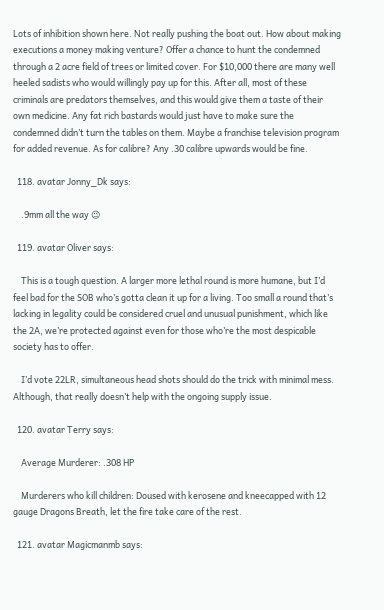Lots of inhibition shown here. Not really pushing the boat out. How about making executions a money making venture? Offer a chance to hunt the condemned through a 2 acre field of trees or limited cover. For $10,000 there are many well heeled sadists who would willingly pay up for this. After all, most of these criminals are predators themselves, and this would give them a taste of their own medicine. Any fat rich bastards would just have to make sure the condemned didn’t turn the tables on them. Maybe a franchise television program for added revenue. As for calibre? Any .30 calibre upwards would be fine.

  118. avatar Jonny_Dk says:

    .9mm all the way 😉

  119. avatar Oliver says:

    This is a tough question. A larger more lethal round is more humane, but I’d feel bad for the SOB who’s gotta clean it up for a living. Too small a round that’s lacking in legality could be considered cruel and unusual punishment, which like the 2A, we’re protected against even for those who’re the most despicable society has to offer.

    I’d vote 22LR, simultaneous head shots should do the trick with minimal mess. Although, that really doesn’t help with the ongoing supply issue.

  120. avatar Terry says:

    Average Murderer: .308 HP

    Murderers who kill children: Doused with kerosene and kneecapped with 12 gauge Dragons Breath, let the fire take care of the rest.

  121. avatar Magicmanmb says: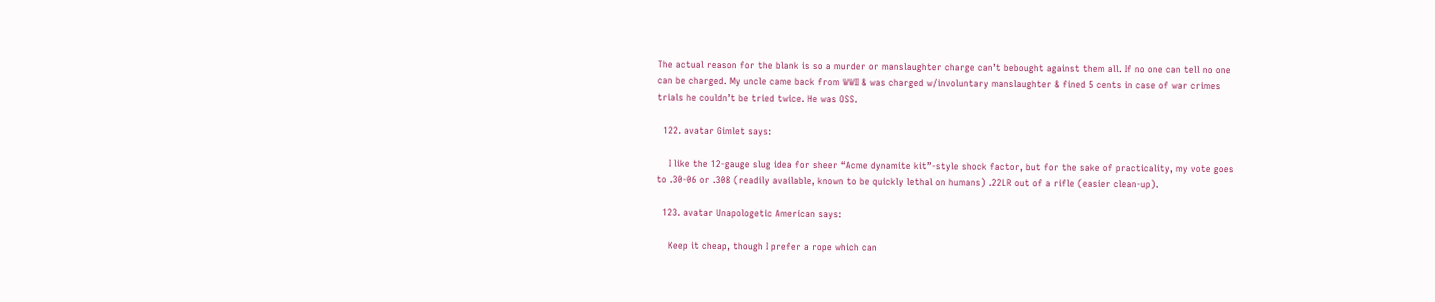The actual reason for the blank is so a murder or manslaughter charge can’t bebought against them all. If no one can tell no one can be charged. My uncle came back from WWII & was charged w/involuntary manslaughter & fined 5 cents in case of war crimes trials he couldn’t be tried twice. He was OSS.

  122. avatar Gimlet says:

    I like the 12-gauge slug idea for sheer “Acme dynamite kit”-style shock factor, but for the sake of practicality, my vote goes to .30-06 or .308 (readily available, known to be quickly lethal on humans) .22LR out of a rifle (easier clean-up).

  123. avatar Unapologetic American says:

    Keep it cheap, though I prefer a rope which can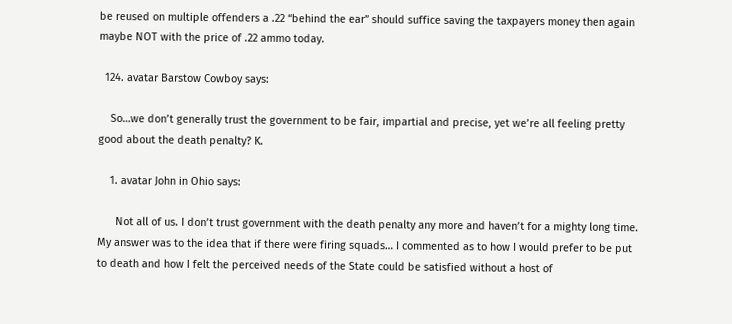be reused on multiple offenders a .22 “behind the ear” should suffice saving the taxpayers money then again maybe NOT with the price of .22 ammo today.

  124. avatar Barstow Cowboy says:

    So…we don’t generally trust the government to be fair, impartial and precise, yet we’re all feeling pretty good about the death penalty? K.

    1. avatar John in Ohio says:

      Not all of us. I don’t trust government with the death penalty any more and haven’t for a mighty long time. My answer was to the idea that if there were firing squads… I commented as to how I would prefer to be put to death and how I felt the perceived needs of the State could be satisfied without a host of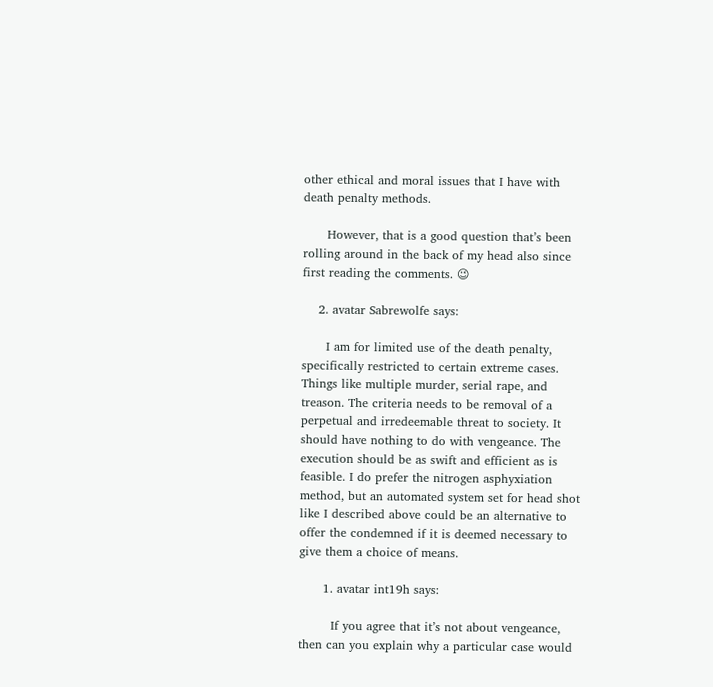other ethical and moral issues that I have with death penalty methods.

      However, that is a good question that’s been rolling around in the back of my head also since first reading the comments. 😉

    2. avatar Sabrewolfe says:

      I am for limited use of the death penalty, specifically restricted to certain extreme cases. Things like multiple murder, serial rape, and treason. The criteria needs to be removal of a perpetual and irredeemable threat to society. It should have nothing to do with vengeance. The execution should be as swift and efficient as is feasible. I do prefer the nitrogen asphyxiation method, but an automated system set for head shot like I described above could be an alternative to offer the condemned if it is deemed necessary to give them a choice of means.

      1. avatar int19h says:

        If you agree that it’s not about vengeance, then can you explain why a particular case would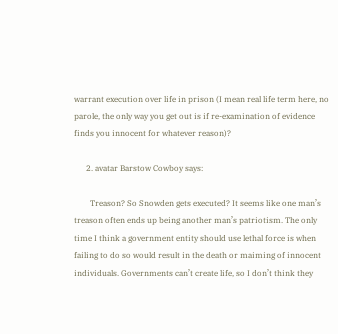warrant execution over life in prison (I mean real life term here, no parole, the only way you get out is if re-examination of evidence finds you innocent for whatever reason)?

      2. avatar Barstow Cowboy says:

        Treason? So Snowden gets executed? It seems like one man’s treason often ends up being another man’s patriotism. The only time I think a government entity should use lethal force is when failing to do so would result in the death or maiming of innocent individuals. Governments can’t create life, so I don’t think they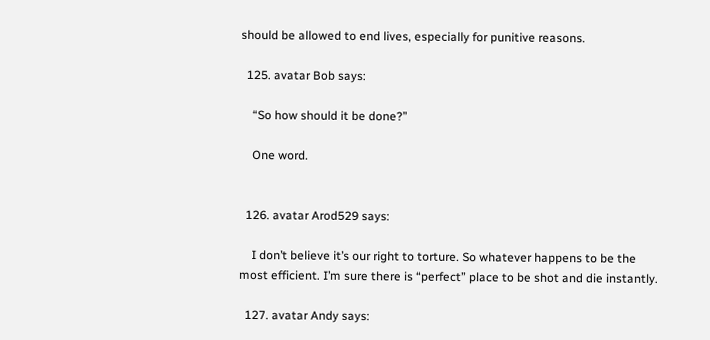should be allowed to end lives, especially for punitive reasons.

  125. avatar Bob says:

    “So how should it be done?”

    One word.


  126. avatar Arod529 says:

    I don’t believe it’s our right to torture. So whatever happens to be the most efficient. I’m sure there is “perfect” place to be shot and die instantly.

  127. avatar Andy says: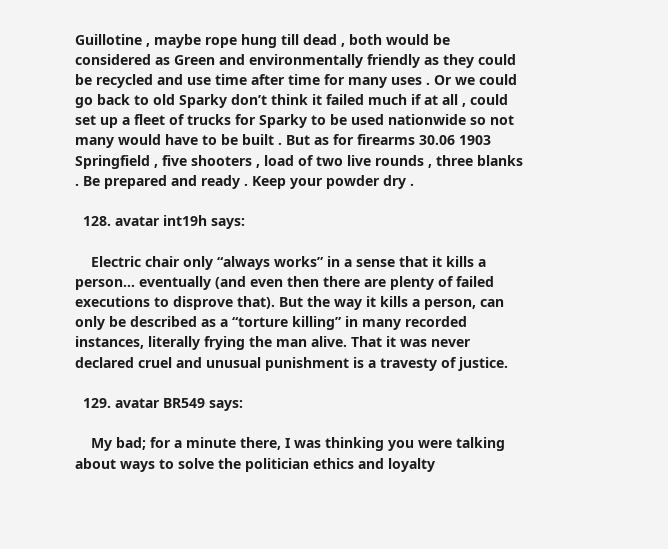Guillotine , maybe rope hung till dead , both would be considered as Green and environmentally friendly as they could be recycled and use time after time for many uses . Or we could go back to old Sparky don’t think it failed much if at all , could set up a fleet of trucks for Sparky to be used nationwide so not many would have to be built . But as for firearms 30.06 1903 Springfield , five shooters , load of two live rounds , three blanks . Be prepared and ready . Keep your powder dry .

  128. avatar int19h says:

    Electric chair only “always works” in a sense that it kills a person… eventually (and even then there are plenty of failed executions to disprove that). But the way it kills a person, can only be described as a “torture killing” in many recorded instances, literally frying the man alive. That it was never declared cruel and unusual punishment is a travesty of justice.

  129. avatar BR549 says:

    My bad; for a minute there, I was thinking you were talking about ways to solve the politician ethics and loyalty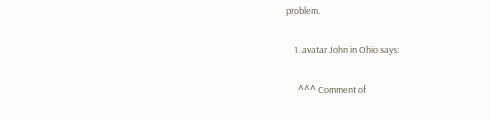problem.

    1. avatar John in Ohio says:

      ^^^ Comment of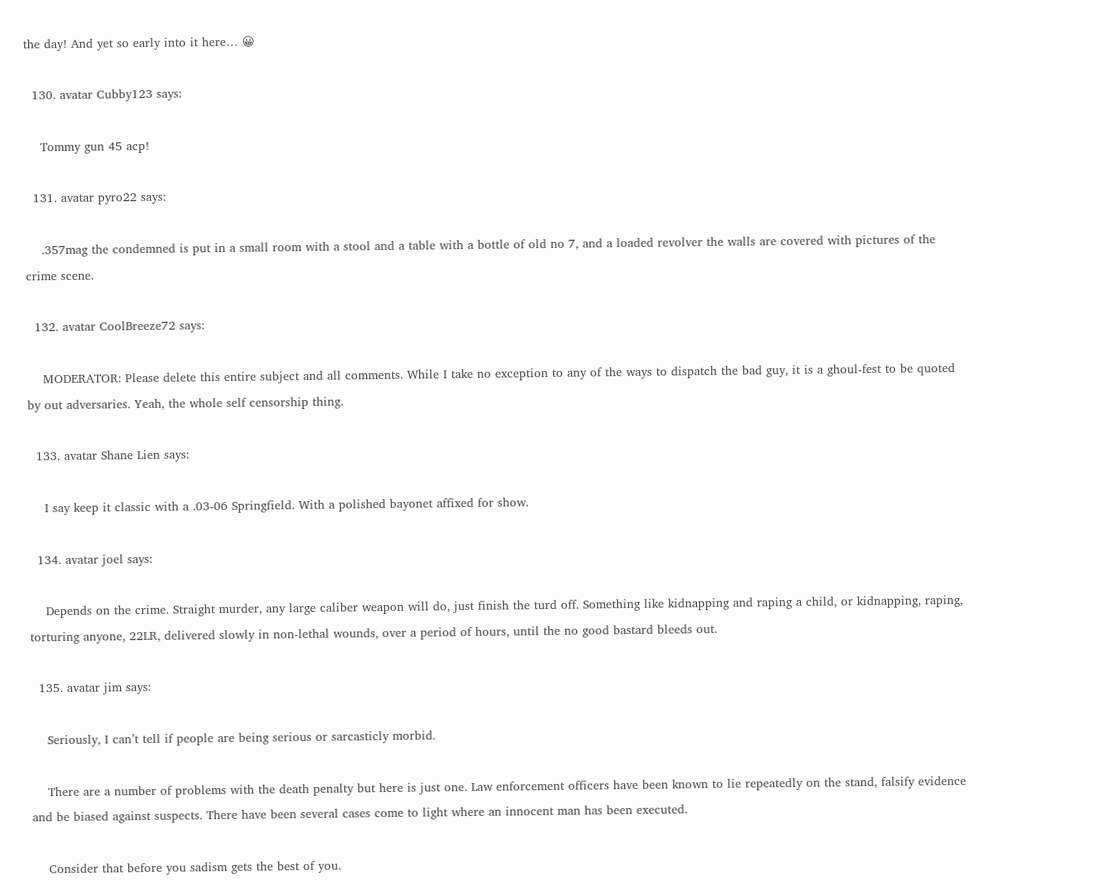the day! And yet so early into it here… 😀

  130. avatar Cubby123 says:

    Tommy gun 45 acp!

  131. avatar pyro22 says:

    .357mag the condemned is put in a small room with a stool and a table with a bottle of old no 7, and a loaded revolver the walls are covered with pictures of the crime scene.

  132. avatar CoolBreeze72 says:

    MODERATOR: Please delete this entire subject and all comments. While I take no exception to any of the ways to dispatch the bad guy, it is a ghoul-fest to be quoted by out adversaries. Yeah, the whole self censorship thing.

  133. avatar Shane Lien says:

    I say keep it classic with a .03-06 Springfield. With a polished bayonet affixed for show.

  134. avatar joel says:

    Depends on the crime. Straight murder, any large caliber weapon will do, just finish the turd off. Something like kidnapping and raping a child, or kidnapping, raping, torturing anyone, 22LR, delivered slowly in non-lethal wounds, over a period of hours, until the no good bastard bleeds out.

  135. avatar jim says:

    Seriously, I can’t tell if people are being serious or sarcasticly morbid.

    There are a number of problems with the death penalty but here is just one. Law enforcement officers have been known to lie repeatedly on the stand, falsify evidence and be biased against suspects. There have been several cases come to light where an innocent man has been executed.

    Consider that before you sadism gets the best of you.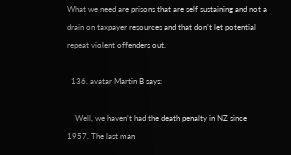What we need are prisons that are self sustaining and not a drain on taxpayer resources and that don’t let potential repeat violent offenders out.

  136. avatar Martin B says:

    Well, we haven’t had the death penalty in NZ since 1957. The last man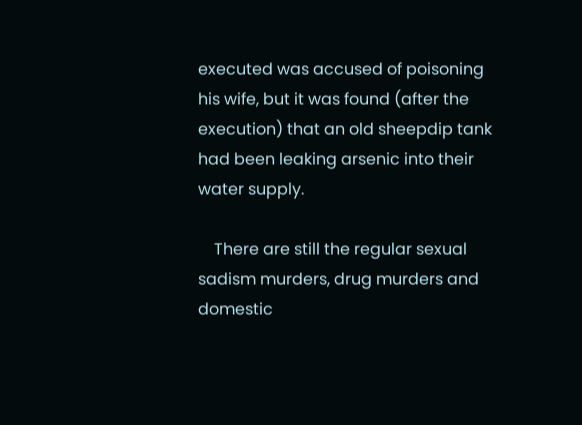executed was accused of poisoning his wife, but it was found (after the execution) that an old sheepdip tank had been leaking arsenic into their water supply.

    There are still the regular sexual sadism murders, drug murders and domestic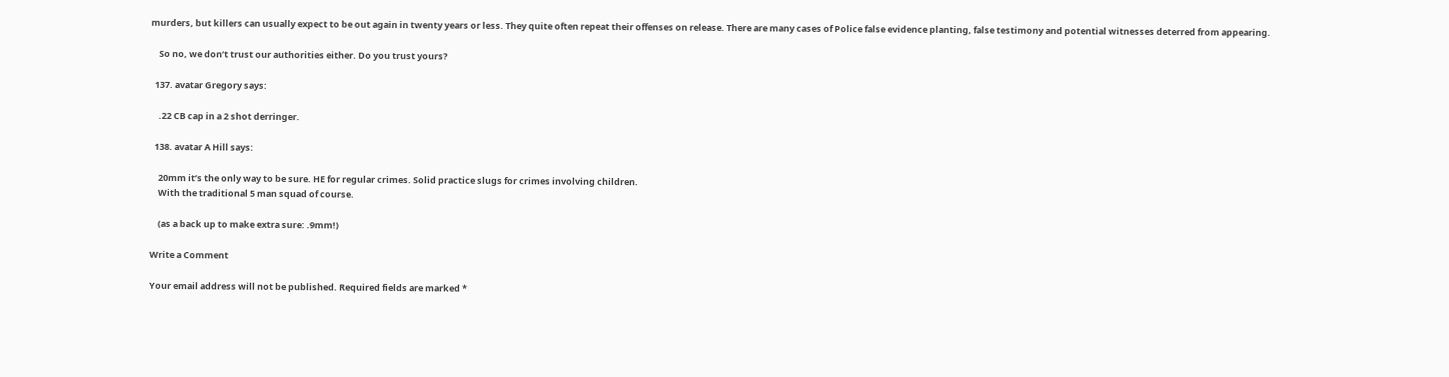murders, but killers can usually expect to be out again in twenty years or less. They quite often repeat their offenses on release. There are many cases of Police false evidence planting, false testimony and potential witnesses deterred from appearing.

    So no, we don’t trust our authorities either. Do you trust yours?

  137. avatar Gregory says:

    .22 CB cap in a 2 shot derringer.

  138. avatar A Hill says:

    20mm it’s the only way to be sure. HE for regular crimes. Solid practice slugs for crimes involving children.
    With the traditional 5 man squad of course.

    (as a back up to make extra sure: .9mm!)

Write a Comment

Your email address will not be published. Required fields are marked *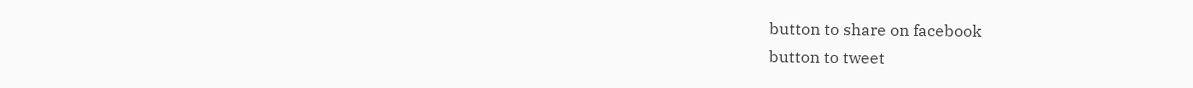button to share on facebook
button to tweet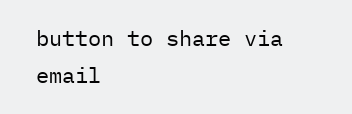button to share via email